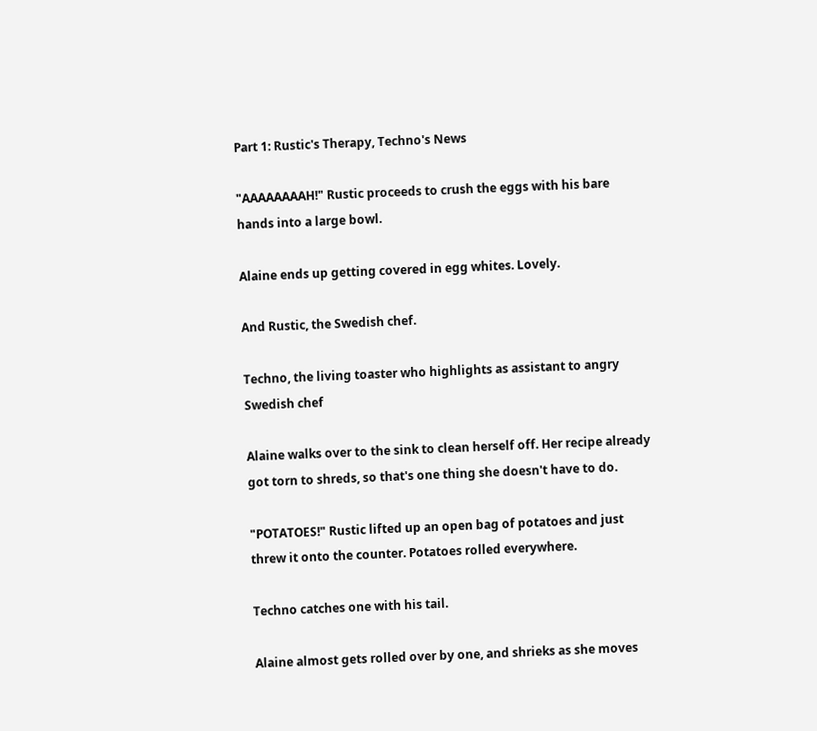Part 1: Rustic's Therapy, Techno's News

"AAAAAAAAH!" Rustic proceeds to crush the eggs with his bare hands into a large bowl.

Alaine ends up getting covered in egg whites. Lovely.

And Rustic, the Swedish chef.

Techno, the living toaster who highlights as assistant to angry Swedish chef

Alaine walks over to the sink to clean herself off. Her recipe already got torn to shreds, so that's one thing she doesn't have to do.

"POTATOES!" Rustic lifted up an open bag of potatoes and just threw it onto the counter. Potatoes rolled everywhere.

Techno catches one with his tail.

Alaine almost gets rolled over by one, and shrieks as she moves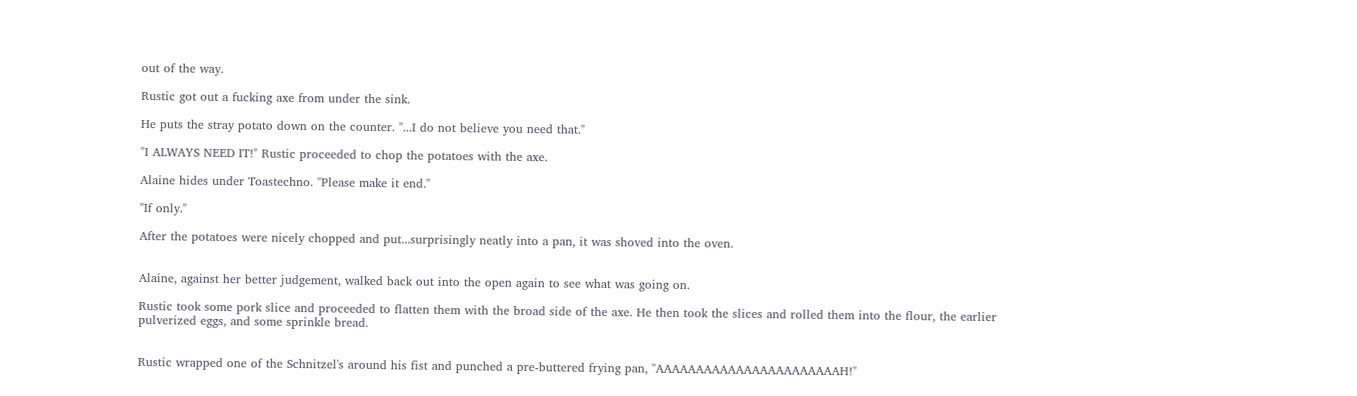out of the way.

Rustic got out a fucking axe from under the sink.

He puts the stray potato down on the counter. "...I do not believe you need that."

"I ALWAYS NEED IT!" Rustic proceeded to chop the potatoes with the axe.

Alaine hides under Toastechno. "Please make it end."

"If only."

After the potatoes were nicely chopped and put...surprisingly neatly into a pan, it was shoved into the oven.


Alaine, against her better judgement, walked back out into the open again to see what was going on.

Rustic took some pork slice and proceeded to flatten them with the broad side of the axe. He then took the slices and rolled them into the flour, the earlier pulverized eggs, and some sprinkle bread.


Rustic wrapped one of the Schnitzel's around his fist and punched a pre-buttered frying pan, "AAAAAAAAAAAAAAAAAAAAAAAH!"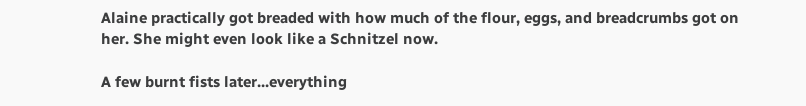Alaine practically got breaded with how much of the flour, eggs, and breadcrumbs got on her. She might even look like a Schnitzel now.

A few burnt fists later...everything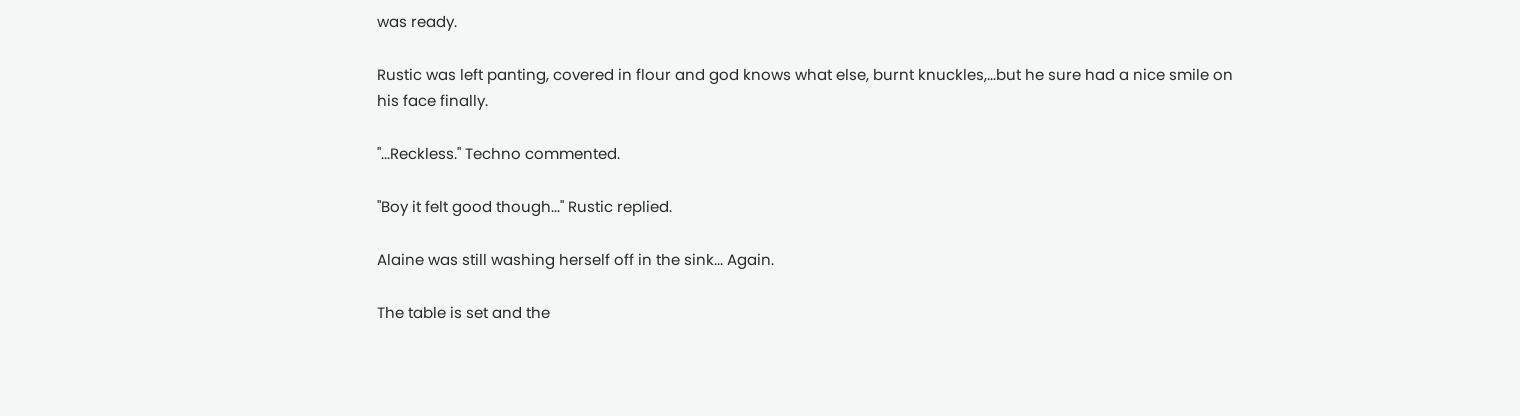was ready.

Rustic was left panting, covered in flour and god knows what else, burnt knuckles,...but he sure had a nice smile on his face finally.

"...Reckless." Techno commented.

"Boy it felt good though..." Rustic replied.

Alaine was still washing herself off in the sink... Again.

The table is set and the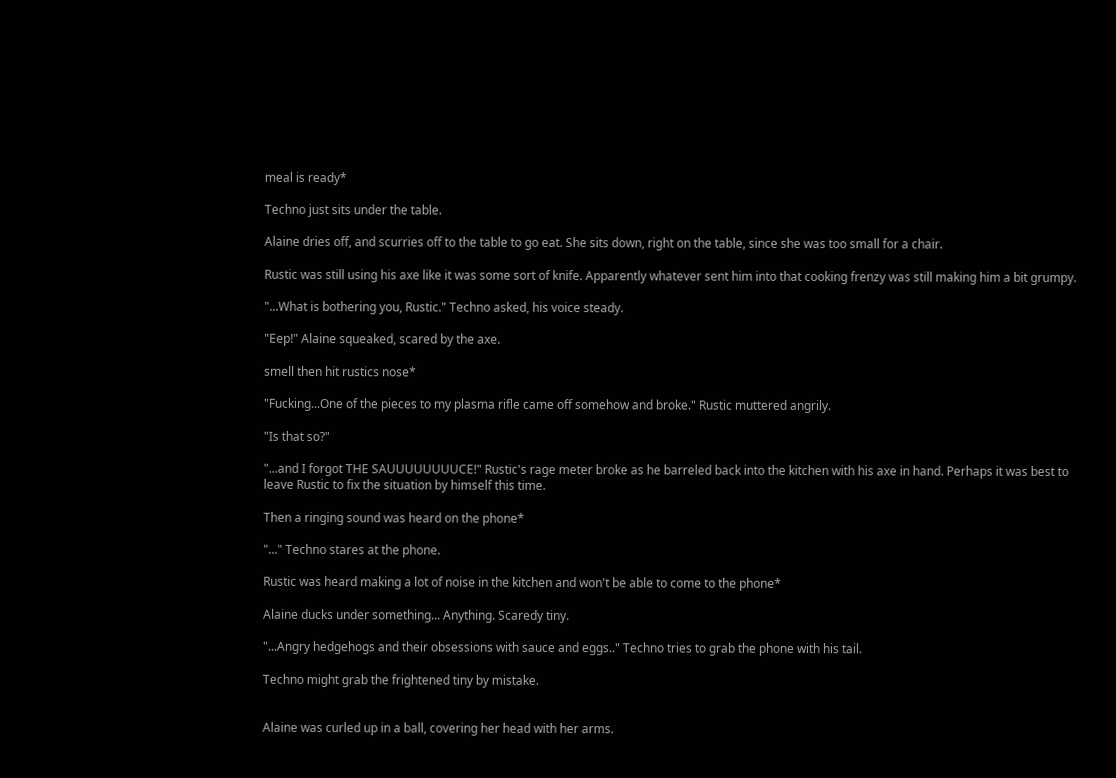meal is ready*

Techno just sits under the table.

Alaine dries off, and scurries off to the table to go eat. She sits down, right on the table, since she was too small for a chair.

Rustic was still using his axe like it was some sort of knife. Apparently whatever sent him into that cooking frenzy was still making him a bit grumpy.

"...What is bothering you, Rustic." Techno asked, his voice steady.

"Eep!" Alaine squeaked, scared by the axe.

smell then hit rustics nose*

"Fucking...One of the pieces to my plasma rifle came off somehow and broke." Rustic muttered angrily.

"Is that so?"

"...and I forgot THE SAUUUUUUUUCE!" Rustic's rage meter broke as he barreled back into the kitchen with his axe in hand. Perhaps it was best to leave Rustic to fix the situation by himself this time.

Then a ringing sound was heard on the phone*

"..." Techno stares at the phone.

Rustic was heard making a lot of noise in the kitchen and won't be able to come to the phone*

Alaine ducks under something... Anything. Scaredy tiny.

"...Angry hedgehogs and their obsessions with sauce and eggs.." Techno tries to grab the phone with his tail.

Techno might grab the frightened tiny by mistake.


Alaine was curled up in a ball, covering her head with her arms.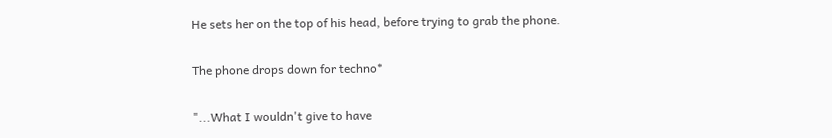He sets her on the top of his head, before trying to grab the phone.

The phone drops down for techno*

"...What I wouldn't give to have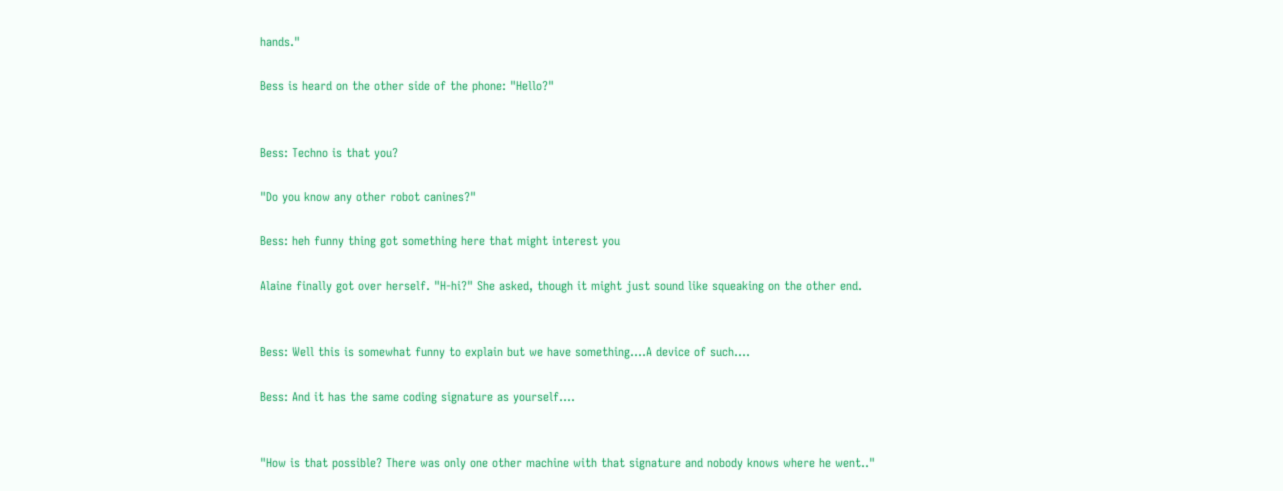hands."

Bess is heard on the other side of the phone: "Hello?"


Bess: Techno is that you?

"Do you know any other robot canines?"

Bess: heh funny thing got something here that might interest you

Alaine finally got over herself. "H-hi?" She asked, though it might just sound like squeaking on the other end.


Bess: Well this is somewhat funny to explain but we have something....A device of such....

Bess: And it has the same coding signature as yourself....


"How is that possible? There was only one other machine with that signature and nobody knows where he went.."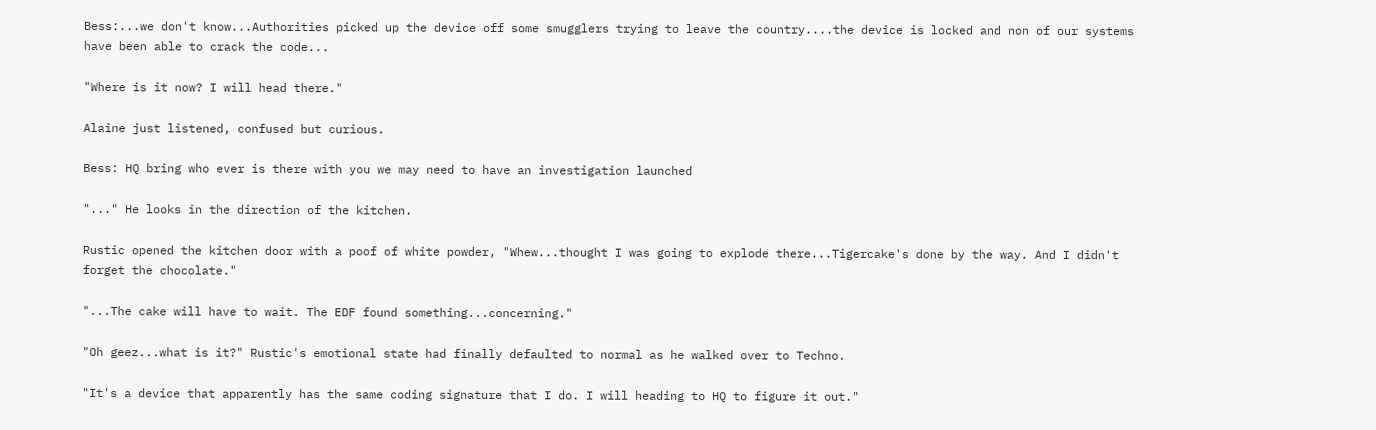Bess:...we don't know...Authorities picked up the device off some smugglers trying to leave the country....the device is locked and non of our systems have been able to crack the code...

"Where is it now? I will head there."

Alaine just listened, confused but curious.

Bess: HQ bring who ever is there with you we may need to have an investigation launched

"..." He looks in the direction of the kitchen.

Rustic opened the kitchen door with a poof of white powder, "Whew...thought I was going to explode there...Tigercake's done by the way. And I didn't forget the chocolate."

"...The cake will have to wait. The EDF found something...concerning."

"Oh geez...what is it?" Rustic's emotional state had finally defaulted to normal as he walked over to Techno.

"It's a device that apparently has the same coding signature that I do. I will heading to HQ to figure it out."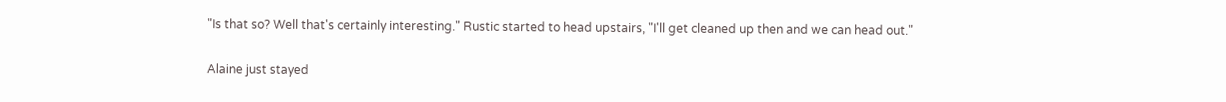"Is that so? Well that's certainly interesting." Rustic started to head upstairs, "I'll get cleaned up then and we can head out."


Alaine just stayed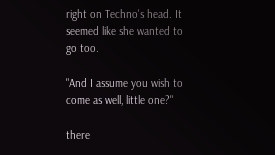right on Techno's head. It seemed like she wanted to go too.

"And I assume you wish to come as well, little one?"

there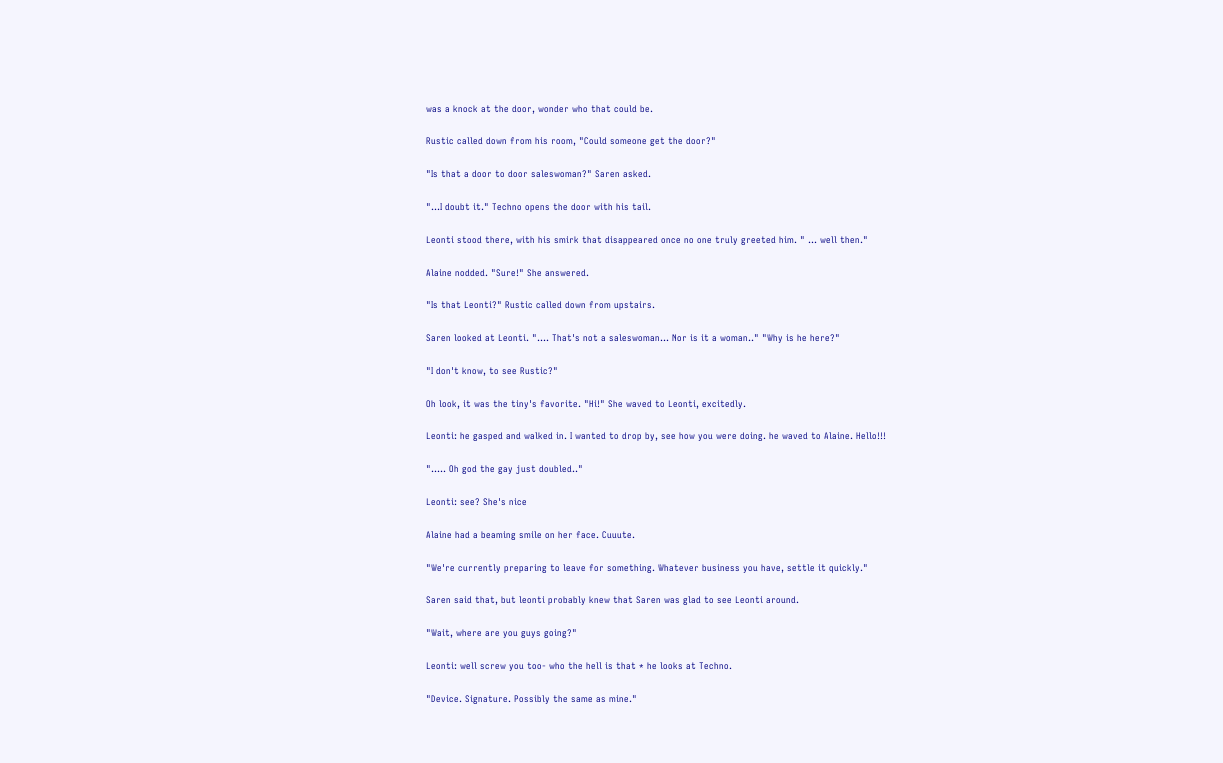was a knock at the door, wonder who that could be.

Rustic called down from his room, "Could someone get the door?"

"Is that a door to door saleswoman?" Saren asked.

"...I doubt it." Techno opens the door with his tail.

Leonti stood there, with his smirk that disappeared once no one truly greeted him. " ... well then."

Alaine nodded. "Sure!" She answered.

"Is that Leonti?" Rustic called down from upstairs.

Saren looked at Leonti. ".... That's not a saleswoman... Nor is it a woman.." "Why is he here?"

"I don't know, to see Rustic?"

Oh look, it was the tiny's favorite. "Hi!" She waved to Leonti, excitedly.

Leonti: he gasped and walked in. I wanted to drop by, see how you were doing. he waved to Alaine. Hello!!!

"..... Oh god the gay just doubled.."

Leonti: see? She's nice

Alaine had a beaming smile on her face. Cuuute.

"We're currently preparing to leave for something. Whatever business you have, settle it quickly."

Saren said that, but leonti probably knew that Saren was glad to see Leonti around.

"Wait, where are you guys going?"

Leonti: well screw you too- who the hell is that * he looks at Techno.

"Device. Signature. Possibly the same as mine."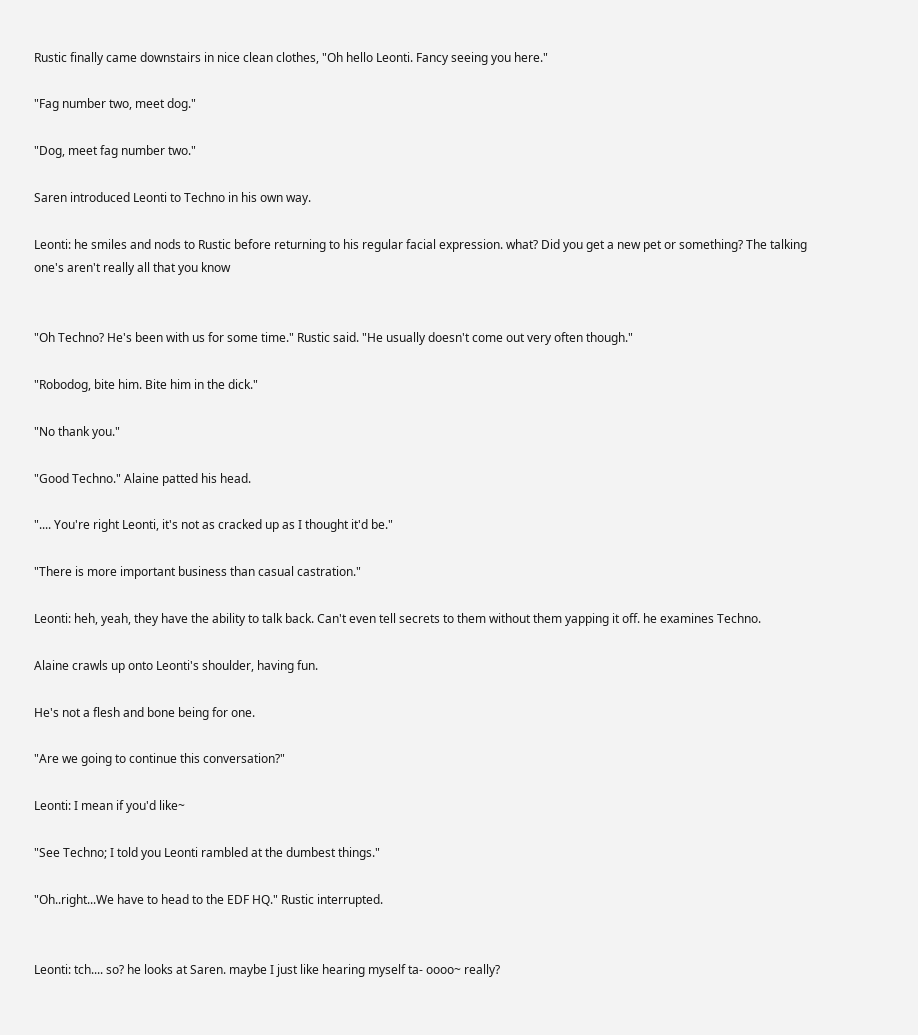Rustic finally came downstairs in nice clean clothes, "Oh hello Leonti. Fancy seeing you here."

"Fag number two, meet dog."

"Dog, meet fag number two."

Saren introduced Leonti to Techno in his own way.

Leonti: he smiles and nods to Rustic before returning to his regular facial expression. what? Did you get a new pet or something? The talking one's aren't really all that you know


"Oh Techno? He's been with us for some time." Rustic said. "He usually doesn't come out very often though."

"Robodog, bite him. Bite him in the dick."

"No thank you."

"Good Techno." Alaine patted his head.

".... You're right Leonti, it's not as cracked up as I thought it'd be."

"There is more important business than casual castration."

Leonti: heh, yeah, they have the ability to talk back. Can't even tell secrets to them without them yapping it off. he examines Techno.

Alaine crawls up onto Leonti's shoulder, having fun.

He's not a flesh and bone being for one.

"Are we going to continue this conversation?"

Leonti: I mean if you'd like~

"See Techno; I told you Leonti rambled at the dumbest things."

"Oh..right...We have to head to the EDF HQ." Rustic interrupted.


Leonti: tch.... so? he looks at Saren. maybe I just like hearing myself ta- oooo~ really?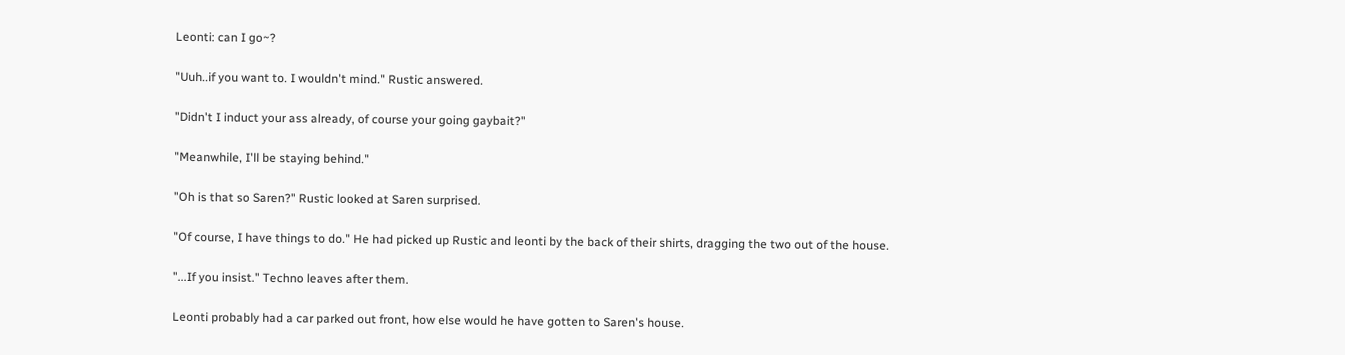Leonti: can I go~?

"Uuh..if you want to. I wouldn't mind." Rustic answered.

"Didn't I induct your ass already, of course your going gaybait?"

"Meanwhile, I'll be staying behind."

"Oh is that so Saren?" Rustic looked at Saren surprised.

"Of course, I have things to do." He had picked up Rustic and leonti by the back of their shirts, dragging the two out of the house.

"...If you insist." Techno leaves after them.

Leonti probably had a car parked out front, how else would he have gotten to Saren's house.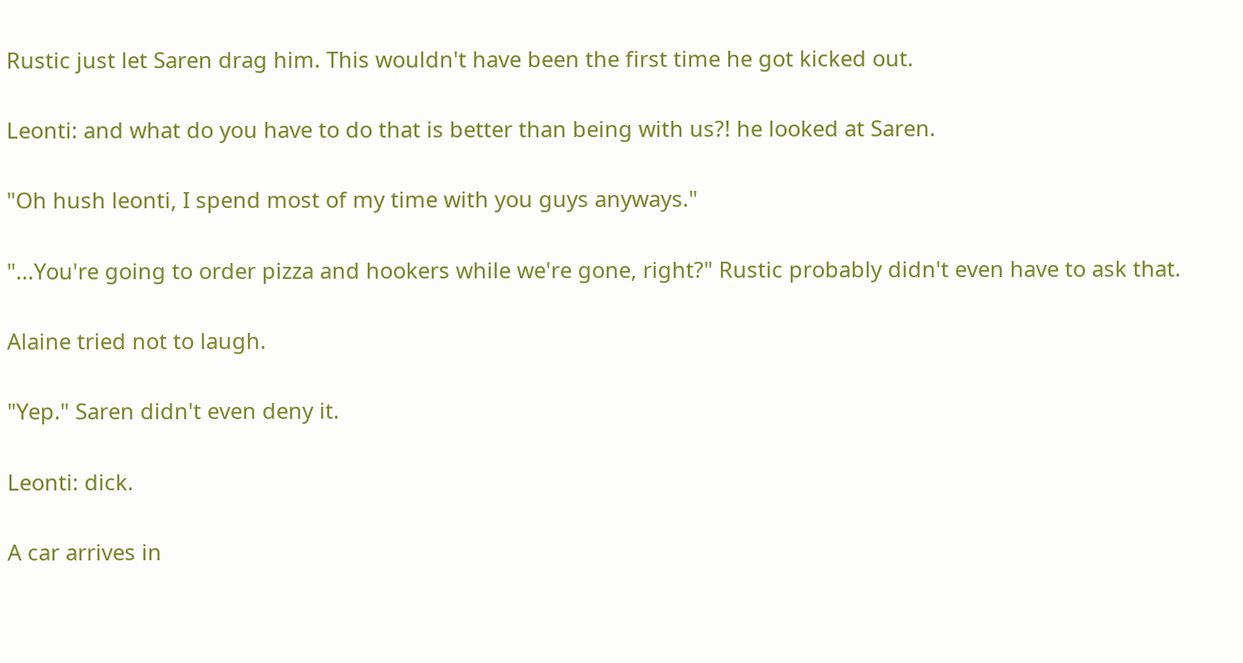Rustic just let Saren drag him. This wouldn't have been the first time he got kicked out.

Leonti: and what do you have to do that is better than being with us?! he looked at Saren.

"Oh hush leonti, I spend most of my time with you guys anyways."

"...You're going to order pizza and hookers while we're gone, right?" Rustic probably didn't even have to ask that.

Alaine tried not to laugh.

"Yep." Saren didn't even deny it.

Leonti: dick.

A car arrives in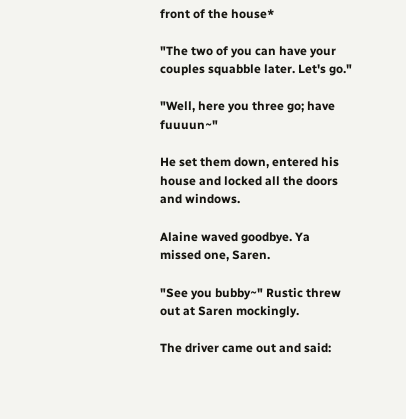front of the house*

"The two of you can have your couples squabble later. Let's go."

"Well, here you three go; have fuuuun~"

He set them down, entered his house and locked all the doors and windows.

Alaine waved goodbye. Ya missed one, Saren.

"See you bubby~" Rustic threw out at Saren mockingly.

The driver came out and said: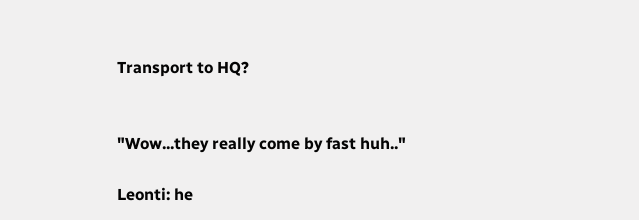Transport to HQ?


"Wow...they really come by fast huh.."

Leonti: he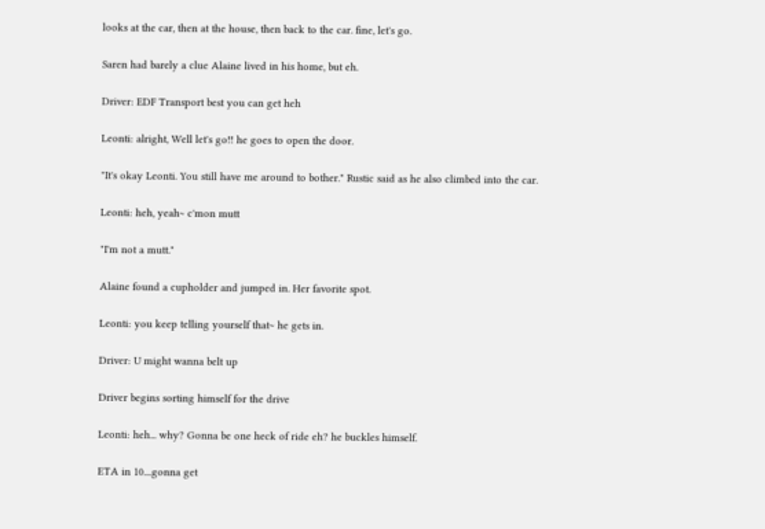looks at the car, then at the house, then back to the car. fine, let's go.

Saren had barely a clue Alaine lived in his home, but eh.

Driver: EDF Transport best you can get heh

Leonti: alright, Well let's go!! he goes to open the door.

"It's okay Leonti. You still have me around to bother." Rustic said as he also climbed into the car.

Leonti: heh, yeah~ c'mon mutt

"I'm not a mutt."

Alaine found a cupholder and jumped in. Her favorite spot.

Leonti: you keep telling yourself that~ he gets in.

Driver: U might wanna belt up

Driver begins sorting himself for the drive

Leonti: heh... why? Gonna be one heck of ride eh? he buckles himself.

ETA in 10....gonna get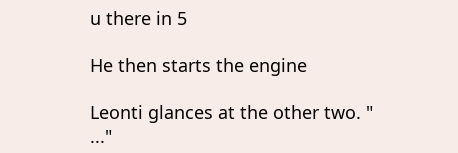u there in 5

He then starts the engine

Leonti glances at the other two. " ..."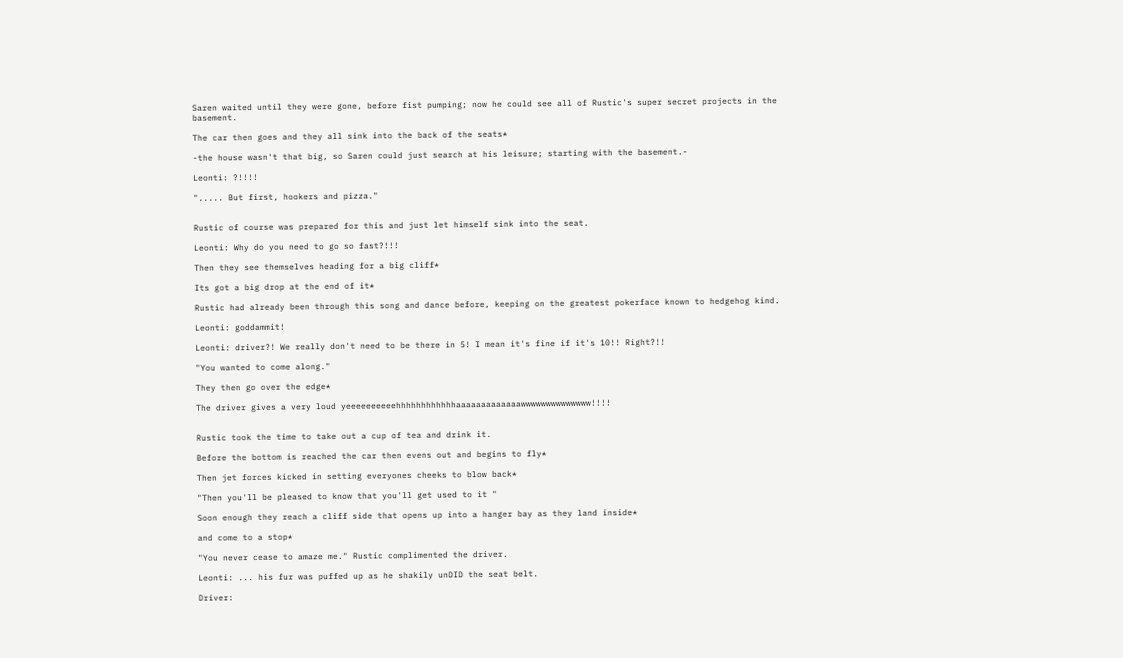Saren waited until they were gone, before fist pumping; now he could see all of Rustic's super secret projects in the basement.

The car then goes and they all sink into the back of the seats*

-the house wasn't that big, so Saren could just search at his leisure; starting with the basement.-

Leonti: ?!!!!

"..... But first, hookers and pizza."


Rustic of course was prepared for this and just let himself sink into the seat.

Leonti: Why do you need to go so fast?!!!

Then they see themselves heading for a big cliff*

Its got a big drop at the end of it*

Rustic had already been through this song and dance before, keeping on the greatest pokerface known to hedgehog kind.

Leonti: goddammit!

Leonti: driver?! We really don't need to be there in 5! I mean it's fine if it's 10!! Right?!!

"You wanted to come along."

They then go over the edge*

The driver gives a very loud yeeeeeeeeeehhhhhhhhhhhhaaaaaaaaaaaaawwwwwwwwwwwwww!!!!


Rustic took the time to take out a cup of tea and drink it.

Before the bottom is reached the car then evens out and begins to fly*

Then jet forces kicked in setting everyones cheeks to blow back*

"Then you'll be pleased to know that you'll get used to it "

Soon enough they reach a cliff side that opens up into a hanger bay as they land inside*

and come to a stop*

"You never cease to amaze me." Rustic complimented the driver.

Leonti: ... his fur was puffed up as he shakily unDID the seat belt.

Driver: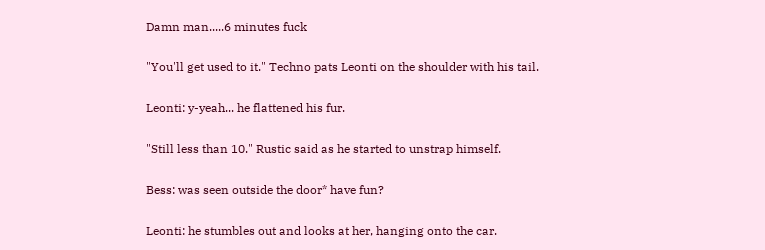Damn man.....6 minutes fuck

"You'll get used to it." Techno pats Leonti on the shoulder with his tail.

Leonti: y-yeah... he flattened his fur.

"Still less than 10." Rustic said as he started to unstrap himself.

Bess: was seen outside the door* have fun?

Leonti: he stumbles out and looks at her, hanging onto the car.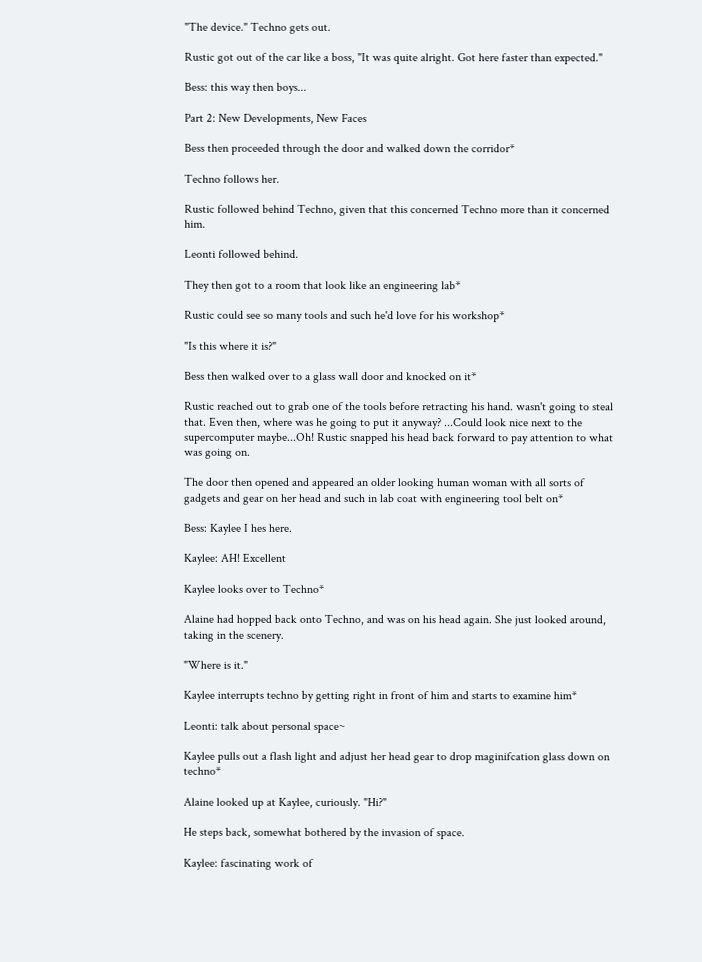"The device." Techno gets out.

Rustic got out of the car like a boss, "It was quite alright. Got here faster than expected."

Bess: this way then boys...

Part 2: New Developments, New Faces

Bess then proceeded through the door and walked down the corridor*

Techno follows her.

Rustic followed behind Techno, given that this concerned Techno more than it concerned him.

Leonti followed behind.

They then got to a room that look like an engineering lab*

Rustic could see so many tools and such he'd love for his workshop*

"Is this where it is?"

Bess then walked over to a glass wall door and knocked on it*

Rustic reached out to grab one of the tools before retracting his hand. wasn't going to steal that. Even then, where was he going to put it anyway? ...Could look nice next to the supercomputer maybe...Oh! Rustic snapped his head back forward to pay attention to what was going on.

The door then opened and appeared an older looking human woman with all sorts of gadgets and gear on her head and such in lab coat with engineering tool belt on*

Bess: Kaylee I hes here.

Kaylee: AH! Excellent

Kaylee looks over to Techno*

Alaine had hopped back onto Techno, and was on his head again. She just looked around, taking in the scenery.

"Where is it."

Kaylee interrupts techno by getting right in front of him and starts to examine him*

Leonti: talk about personal space~

Kaylee pulls out a flash light and adjust her head gear to drop maginifcation glass down on techno*

Alaine looked up at Kaylee, curiously. "Hi?"

He steps back, somewhat bothered by the invasion of space.

Kaylee: fascinating work of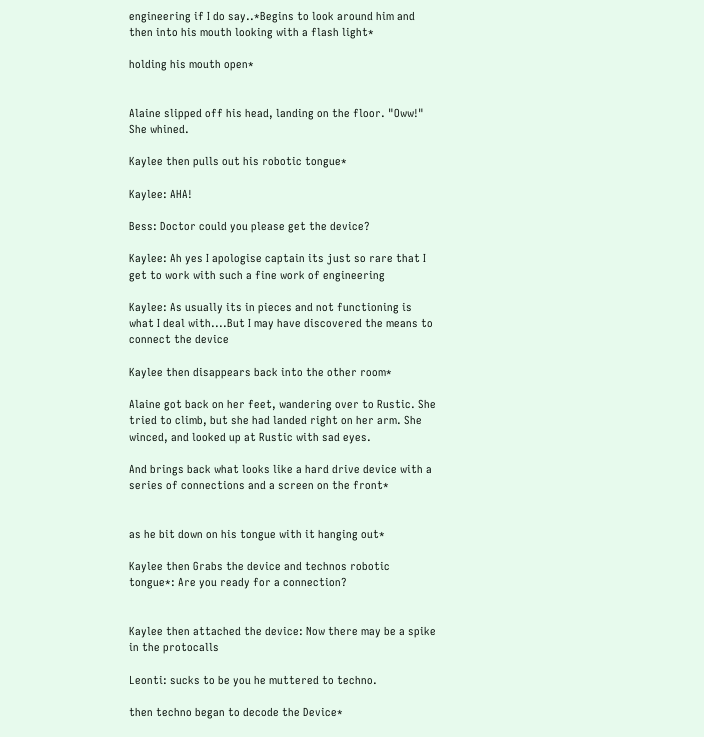engineering if I do say..*Begins to look around him and then into his mouth looking with a flash light*

holding his mouth open*


Alaine slipped off his head, landing on the floor. "Oww!" She whined.

Kaylee then pulls out his robotic tongue*

Kaylee: AHA!

Bess: Doctor could you please get the device?

Kaylee: Ah yes I apologise captain its just so rare that I get to work with such a fine work of engineering

Kaylee: As usually its in pieces and not functioning is what I deal with....But I may have discovered the means to connect the device

Kaylee then disappears back into the other room*

Alaine got back on her feet, wandering over to Rustic. She tried to climb, but she had landed right on her arm. She winced, and looked up at Rustic with sad eyes.

And brings back what looks like a hard drive device with a series of connections and a screen on the front*


as he bit down on his tongue with it hanging out*

Kaylee then Grabs the device and technos robotic tongue*: Are you ready for a connection?


Kaylee then attached the device: Now there may be a spike in the protocalls

Leonti: sucks to be you he muttered to techno.

then techno began to decode the Device*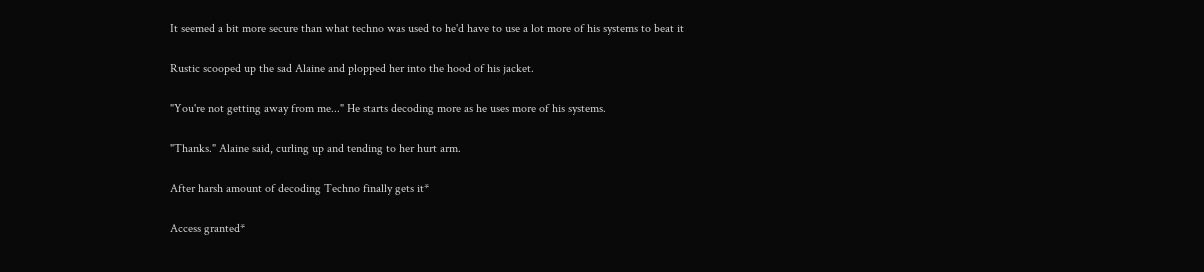It seemed a bit more secure than what techno was used to he'd have to use a lot more of his systems to beat it

Rustic scooped up the sad Alaine and plopped her into the hood of his jacket.

"You're not getting away from me..." He starts decoding more as he uses more of his systems.

"Thanks." Alaine said, curling up and tending to her hurt arm.

After harsh amount of decoding Techno finally gets it*

Access granted*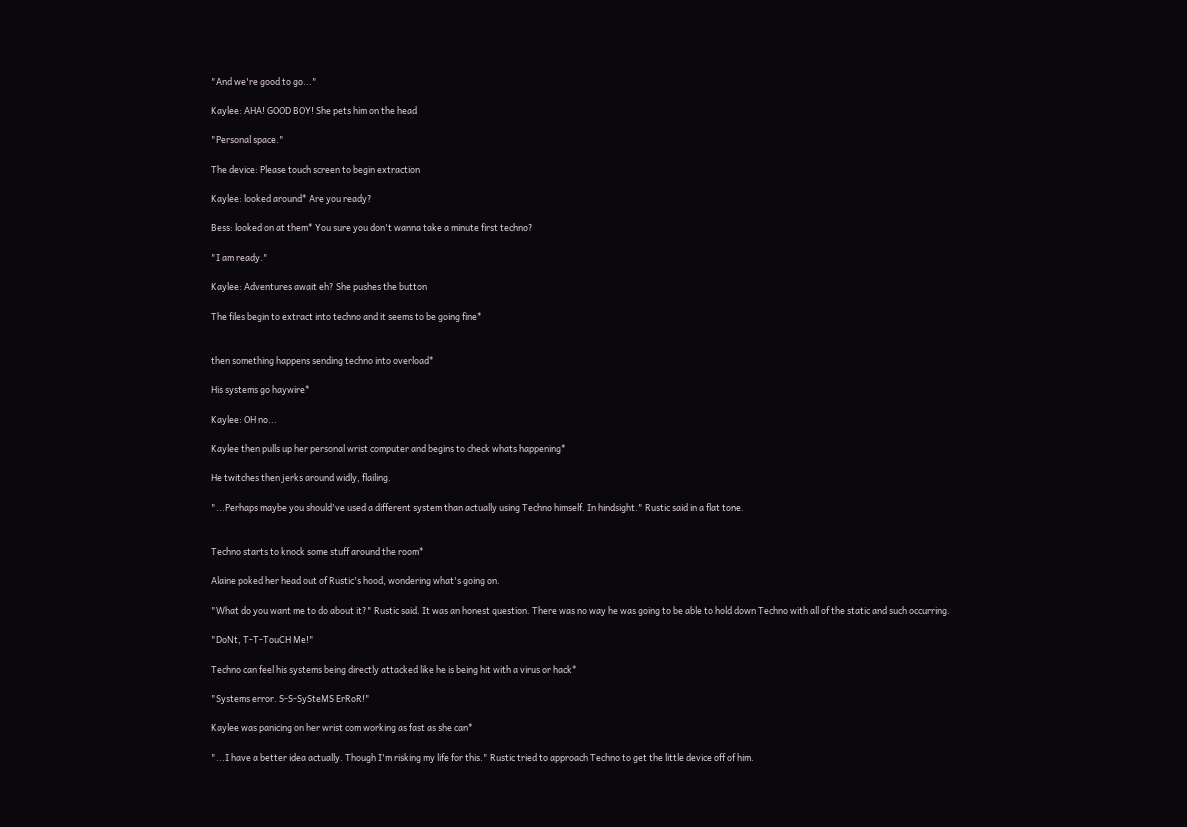"And we're good to go..."

Kaylee: AHA! GOOD BOY! She pets him on the head

"Personal space."

The device: Please touch screen to begin extraction

Kaylee: looked around* Are you ready?

Bess: looked on at them* You sure you don't wanna take a minute first techno?

"I am ready."

Kaylee: Adventures await eh? She pushes the button

The files begin to extract into techno and it seems to be going fine*


then something happens sending techno into overload*

His systems go haywire*

Kaylee: OH no...

Kaylee then pulls up her personal wrist computer and begins to check whats happening*

He twitches then jerks around widly, flailing.

"...Perhaps maybe you should've used a different system than actually using Techno himself. In hindsight." Rustic said in a flat tone.


Techno starts to knock some stuff around the room*

Alaine poked her head out of Rustic's hood, wondering what's going on.

"What do you want me to do about it?" Rustic said. It was an honest question. There was no way he was going to be able to hold down Techno with all of the static and such occurring.

"DoNt, T-T-TouCH Me!"

Techno can feel his systems being directly attacked like he is being hit with a virus or hack*

"Systems error. S-S-SySteMS ErRoR!"

Kaylee was panicing on her wrist com working as fast as she can*

"...I have a better idea actually. Though I'm risking my life for this." Rustic tried to approach Techno to get the little device off of him.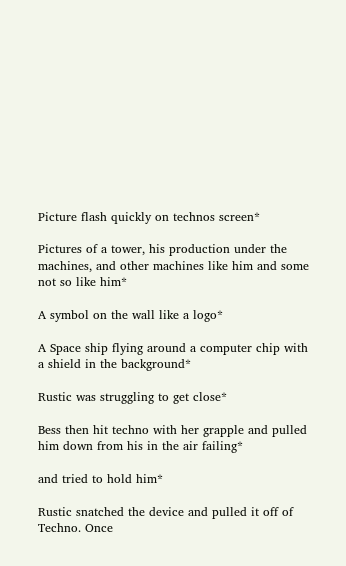Picture flash quickly on technos screen*

Pictures of a tower, his production under the machines, and other machines like him and some not so like him*

A symbol on the wall like a logo*

A Space ship flying around a computer chip with a shield in the background*

Rustic was struggling to get close*

Bess then hit techno with her grapple and pulled him down from his in the air failing*

and tried to hold him*

Rustic snatched the device and pulled it off of Techno. Once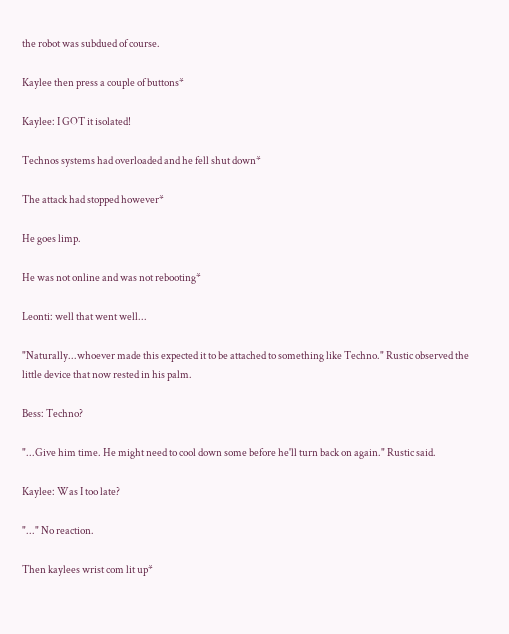the robot was subdued of course.

Kaylee then press a couple of buttons*

Kaylee: I GOT it isolated!

Technos systems had overloaded and he fell shut down*

The attack had stopped however*

He goes limp.

He was not online and was not rebooting*

Leonti: well that went well...

"Naturally...whoever made this expected it to be attached to something like Techno." Rustic observed the little device that now rested in his palm.

Bess: Techno?

"...Give him time. He might need to cool down some before he'll turn back on again." Rustic said.

Kaylee: Was I too late?

"..." No reaction.

Then kaylees wrist com lit up*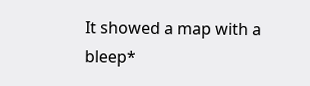It showed a map with a bleep*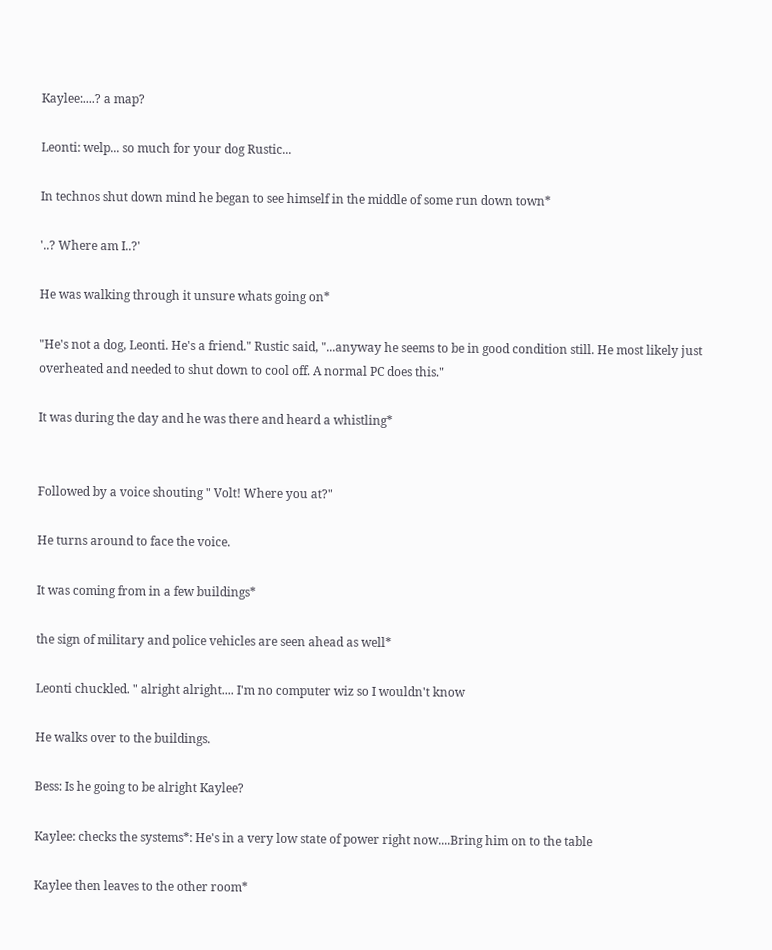Kaylee:....? a map?

Leonti: welp... so much for your dog Rustic...

In technos shut down mind he began to see himself in the middle of some run down town*

'..? Where am I..?'

He was walking through it unsure whats going on*

"He's not a dog, Leonti. He's a friend." Rustic said, "...anyway he seems to be in good condition still. He most likely just overheated and needed to shut down to cool off. A normal PC does this."

It was during the day and he was there and heard a whistling*


Followed by a voice shouting " Volt! Where you at?"

He turns around to face the voice.

It was coming from in a few buildings*

the sign of military and police vehicles are seen ahead as well*

Leonti chuckled. " alright alright.... I'm no computer wiz so I wouldn't know

He walks over to the buildings.

Bess: Is he going to be alright Kaylee?

Kaylee: checks the systems*: He's in a very low state of power right now....Bring him on to the table

Kaylee then leaves to the other room*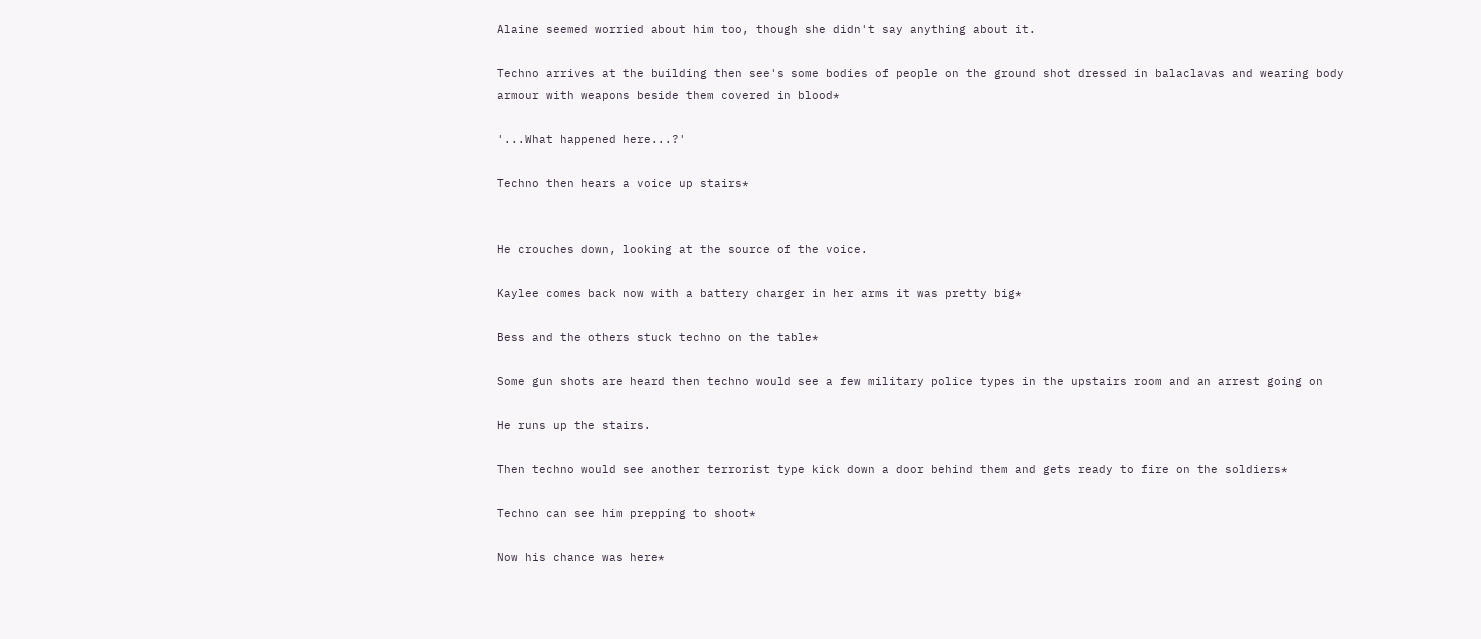Alaine seemed worried about him too, though she didn't say anything about it.

Techno arrives at the building then see's some bodies of people on the ground shot dressed in balaclavas and wearing body armour with weapons beside them covered in blood*

'...What happened here...?'

Techno then hears a voice up stairs*


He crouches down, looking at the source of the voice.

Kaylee comes back now with a battery charger in her arms it was pretty big*

Bess and the others stuck techno on the table*

Some gun shots are heard then techno would see a few military police types in the upstairs room and an arrest going on

He runs up the stairs.

Then techno would see another terrorist type kick down a door behind them and gets ready to fire on the soldiers*

Techno can see him prepping to shoot*

Now his chance was here*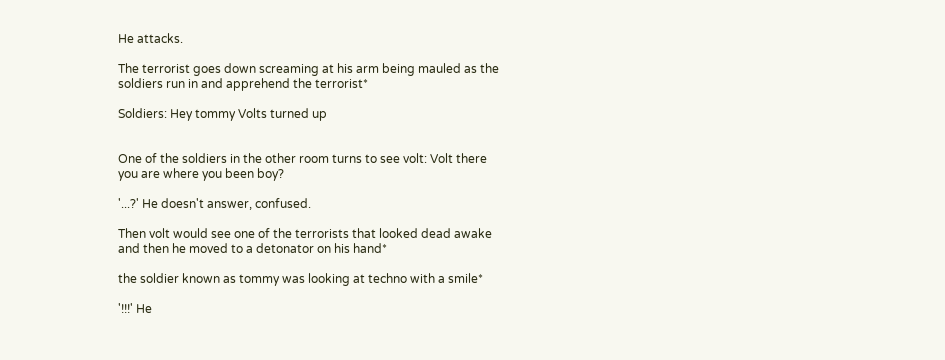He attacks.

The terrorist goes down screaming at his arm being mauled as the soldiers run in and apprehend the terrorist*

Soldiers: Hey tommy Volts turned up


One of the soldiers in the other room turns to see volt: Volt there you are where you been boy?

'...?' He doesn't answer, confused.

Then volt would see one of the terrorists that looked dead awake and then he moved to a detonator on his hand*

the soldier known as tommy was looking at techno with a smile*

'!!!' He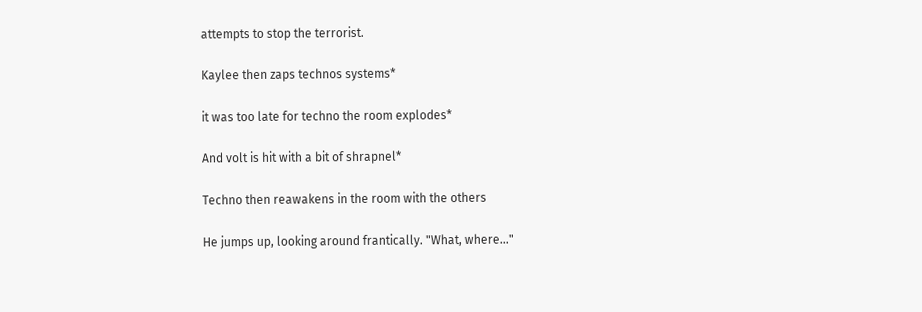attempts to stop the terrorist.

Kaylee then zaps technos systems*

it was too late for techno the room explodes*

And volt is hit with a bit of shrapnel*

Techno then reawakens in the room with the others

He jumps up, looking around frantically. "What, where..."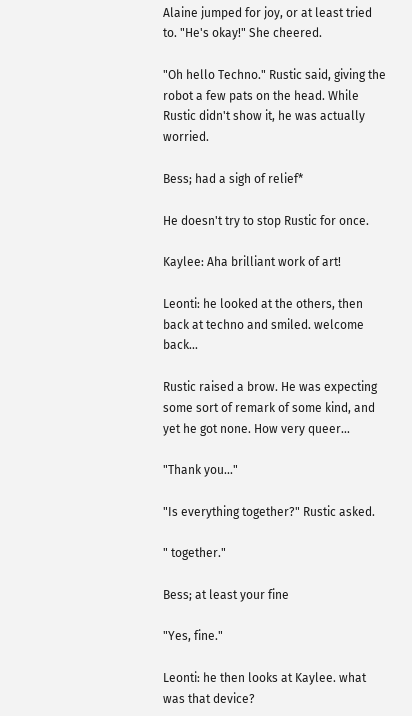Alaine jumped for joy, or at least tried to. "He's okay!" She cheered.

"Oh hello Techno." Rustic said, giving the robot a few pats on the head. While Rustic didn't show it, he was actually worried.

Bess; had a sigh of relief*

He doesn't try to stop Rustic for once.

Kaylee: Aha brilliant work of art!

Leonti: he looked at the others, then back at techno and smiled. welcome back...

Rustic raised a brow. He was expecting some sort of remark of some kind, and yet he got none. How very queer...

"Thank you..."

"Is everything together?" Rustic asked.

" together."

Bess; at least your fine

"Yes, fine."

Leonti: he then looks at Kaylee. what was that device?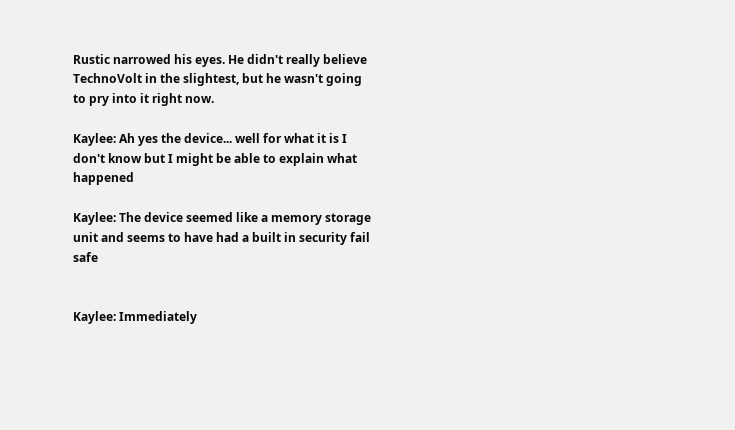Rustic narrowed his eyes. He didn't really believe TechnoVolt in the slightest, but he wasn't going to pry into it right now.

Kaylee: Ah yes the device... well for what it is I don't know but I might be able to explain what happened

Kaylee: The device seemed like a memory storage unit and seems to have had a built in security fail safe


Kaylee: Immediately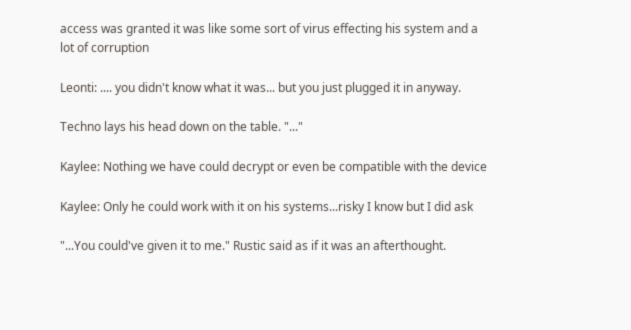access was granted it was like some sort of virus effecting his system and a lot of corruption

Leonti: .... you didn't know what it was... but you just plugged it in anyway.

Techno lays his head down on the table. "..."

Kaylee: Nothing we have could decrypt or even be compatible with the device

Kaylee: Only he could work with it on his systems...risky I know but I did ask

"...You could've given it to me." Rustic said as if it was an afterthought.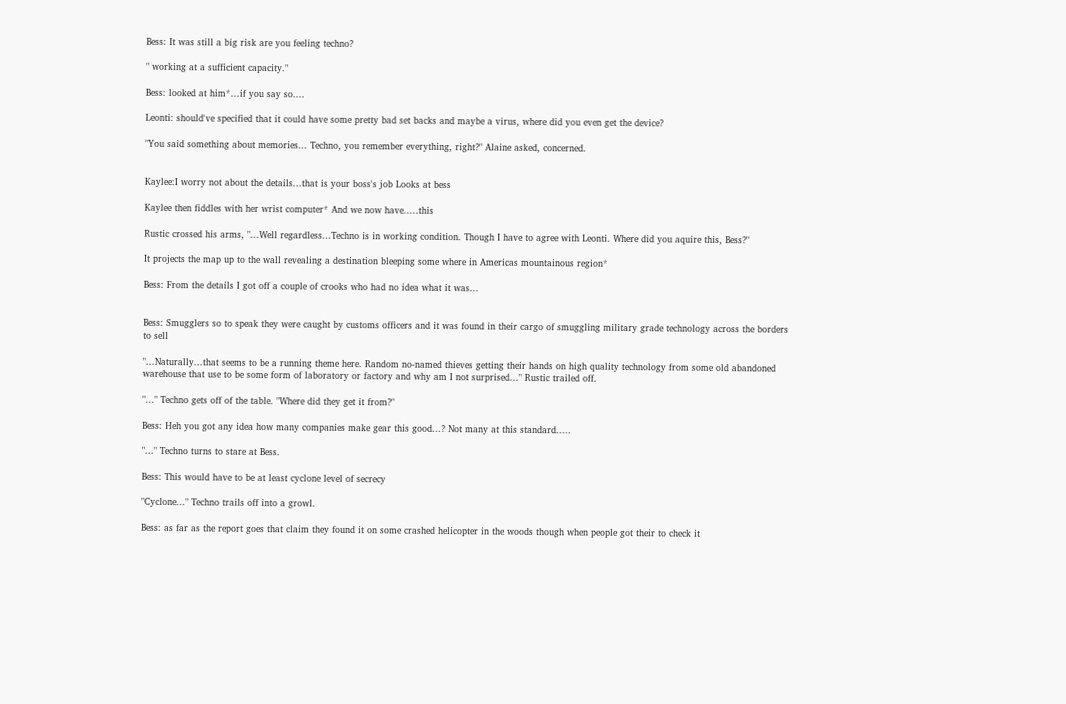Bess: It was still a big risk are you feeling techno?

" working at a sufficient capacity."

Bess: looked at him*...if you say so....

Leonti: should've specified that it could have some pretty bad set backs and maybe a virus, where did you even get the device?

"You said something about memories... Techno, you remember everything, right?" Alaine asked, concerned.


Kaylee:I worry not about the details...that is your boss's job Looks at bess

Kaylee then fiddles with her wrist computer* And we now have.....this

Rustic crossed his arms, "...Well regardless...Techno is in working condition. Though I have to agree with Leonti. Where did you aquire this, Bess?"

It projects the map up to the wall revealing a destination bleeping some where in Americas mountainous region*

Bess: From the details I got off a couple of crooks who had no idea what it was...


Bess: Smugglers so to speak they were caught by customs officers and it was found in their cargo of smuggling military grade technology across the borders to sell

"...Naturally...that seems to be a running theme here. Random no-named thieves getting their hands on high quality technology from some old abandoned warehouse that use to be some form of laboratory or factory and why am I not surprised..." Rustic trailed off.

"..." Techno gets off of the table. "Where did they get it from?"

Bess: Heh you got any idea how many companies make gear this good...? Not many at this standard.....

"..." Techno turns to stare at Bess.

Bess: This would have to be at least cyclone level of secrecy

"Cyclone..." Techno trails off into a growl.

Bess: as far as the report goes that claim they found it on some crashed helicopter in the woods though when people got their to check it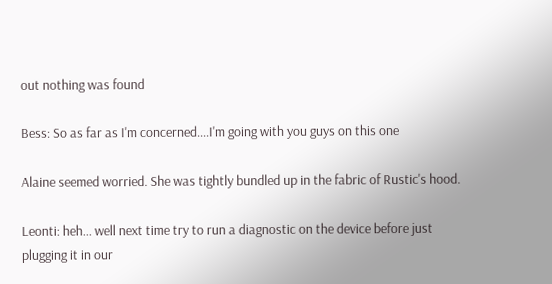out nothing was found

Bess: So as far as I'm concerned....I'm going with you guys on this one

Alaine seemed worried. She was tightly bundled up in the fabric of Rustic's hood.

Leonti: heh... well next time try to run a diagnostic on the device before just plugging it in our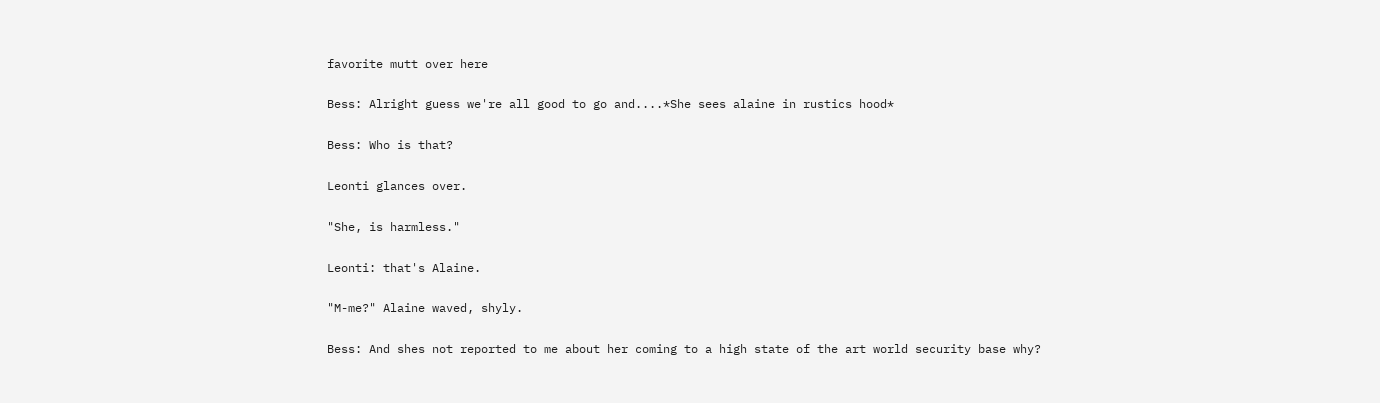favorite mutt over here

Bess: Alright guess we're all good to go and....*She sees alaine in rustics hood*

Bess: Who is that?

Leonti glances over.

"She, is harmless."

Leonti: that's Alaine.

"M-me?" Alaine waved, shyly.

Bess: And shes not reported to me about her coming to a high state of the art world security base why?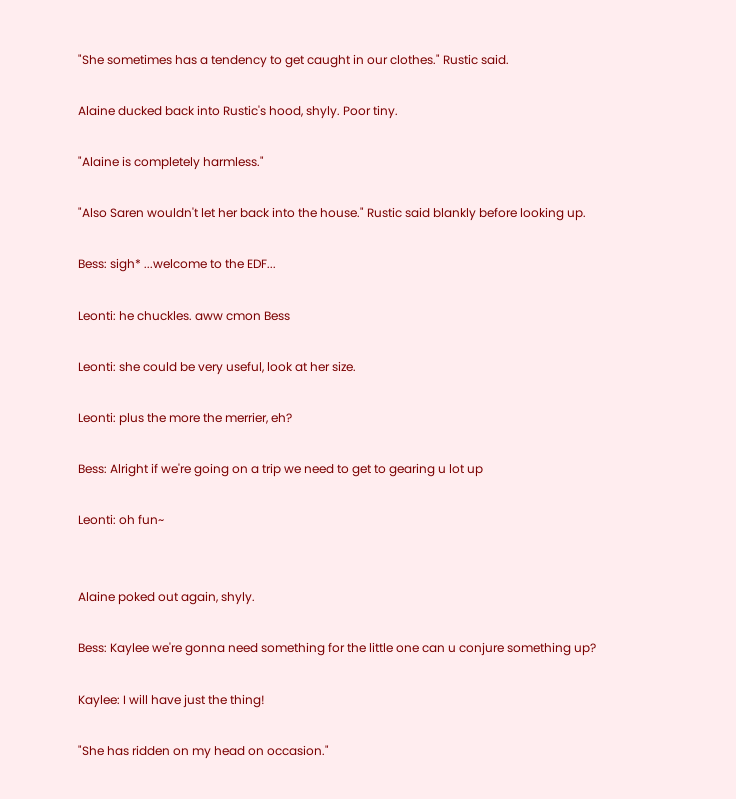"She sometimes has a tendency to get caught in our clothes." Rustic said.

Alaine ducked back into Rustic's hood, shyly. Poor tiny.

"Alaine is completely harmless."

"Also Saren wouldn't let her back into the house." Rustic said blankly before looking up.

Bess: sigh* ...welcome to the EDF...

Leonti: he chuckles. aww cmon Bess

Leonti: she could be very useful, look at her size.

Leonti: plus the more the merrier, eh?

Bess: Alright if we're going on a trip we need to get to gearing u lot up

Leonti: oh fun~


Alaine poked out again, shyly.

Bess: Kaylee we're gonna need something for the little one can u conjure something up?

Kaylee: I will have just the thing!

"She has ridden on my head on occasion."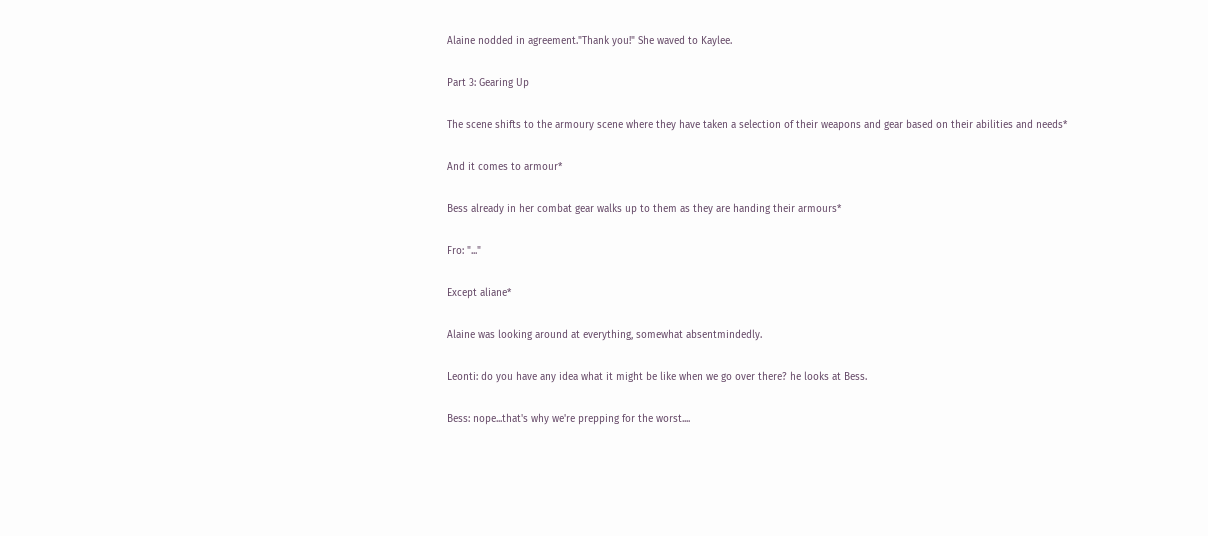Alaine nodded in agreement."Thank you!" She waved to Kaylee.

Part 3: Gearing Up

The scene shifts to the armoury scene where they have taken a selection of their weapons and gear based on their abilities and needs*

And it comes to armour*

Bess already in her combat gear walks up to them as they are handing their armours*

Fro: "..."

Except aliane*

Alaine was looking around at everything, somewhat absentmindedly.

Leonti: do you have any idea what it might be like when we go over there? he looks at Bess.

Bess: nope...that's why we're prepping for the worst....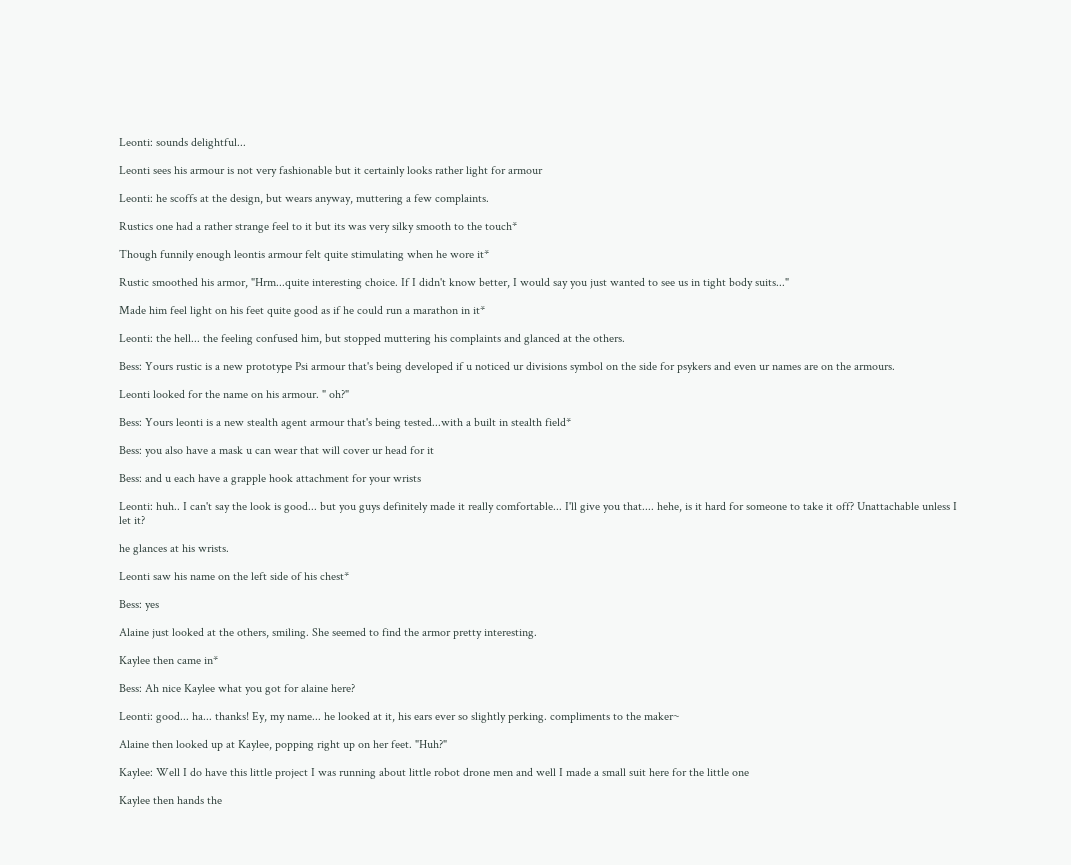Leonti: sounds delightful...

Leonti sees his armour is not very fashionable but it certainly looks rather light for armour

Leonti: he scoffs at the design, but wears anyway, muttering a few complaints.

Rustics one had a rather strange feel to it but its was very silky smooth to the touch*

Though funnily enough leontis armour felt quite stimulating when he wore it*

Rustic smoothed his armor, "Hrm...quite interesting choice. If I didn't know better, I would say you just wanted to see us in tight body suits..."

Made him feel light on his feet quite good as if he could run a marathon in it*

Leonti: the hell... the feeling confused him, but stopped muttering his complaints and glanced at the others.

Bess: Yours rustic is a new prototype Psi armour that's being developed if u noticed ur divisions symbol on the side for psykers and even ur names are on the armours.

Leonti looked for the name on his armour. " oh?"

Bess: Yours leonti is a new stealth agent armour that's being tested...with a built in stealth field*

Bess: you also have a mask u can wear that will cover ur head for it

Bess: and u each have a grapple hook attachment for your wrists

Leonti: huh.. I can't say the look is good... but you guys definitely made it really comfortable... I'll give you that.... hehe, is it hard for someone to take it off? Unattachable unless I let it?

he glances at his wrists.

Leonti saw his name on the left side of his chest*

Bess: yes

Alaine just looked at the others, smiling. She seemed to find the armor pretty interesting.

Kaylee then came in*

Bess: Ah nice Kaylee what you got for alaine here?

Leonti: good... ha... thanks! Ey, my name... he looked at it, his ears ever so slightly perking. compliments to the maker~

Alaine then looked up at Kaylee, popping right up on her feet. "Huh?"

Kaylee: Well I do have this little project I was running about little robot drone men and well I made a small suit here for the little one

Kaylee then hands the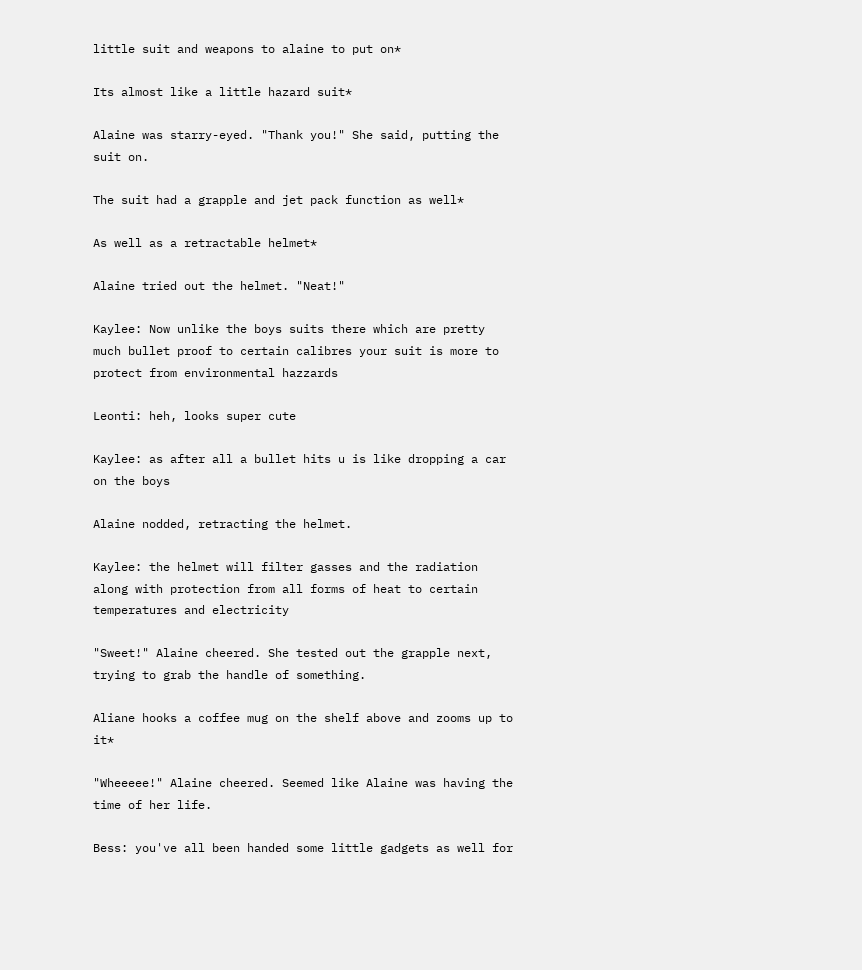little suit and weapons to alaine to put on*

Its almost like a little hazard suit*

Alaine was starry-eyed. "Thank you!" She said, putting the suit on.

The suit had a grapple and jet pack function as well*

As well as a retractable helmet*

Alaine tried out the helmet. "Neat!"

Kaylee: Now unlike the boys suits there which are pretty much bullet proof to certain calibres your suit is more to protect from environmental hazzards

Leonti: heh, looks super cute

Kaylee: as after all a bullet hits u is like dropping a car on the boys

Alaine nodded, retracting the helmet.

Kaylee: the helmet will filter gasses and the radiation along with protection from all forms of heat to certain temperatures and electricity

"Sweet!" Alaine cheered. She tested out the grapple next, trying to grab the handle of something.

Aliane hooks a coffee mug on the shelf above and zooms up to it*

"Wheeeee!" Alaine cheered. Seemed like Alaine was having the time of her life.

Bess: you've all been handed some little gadgets as well for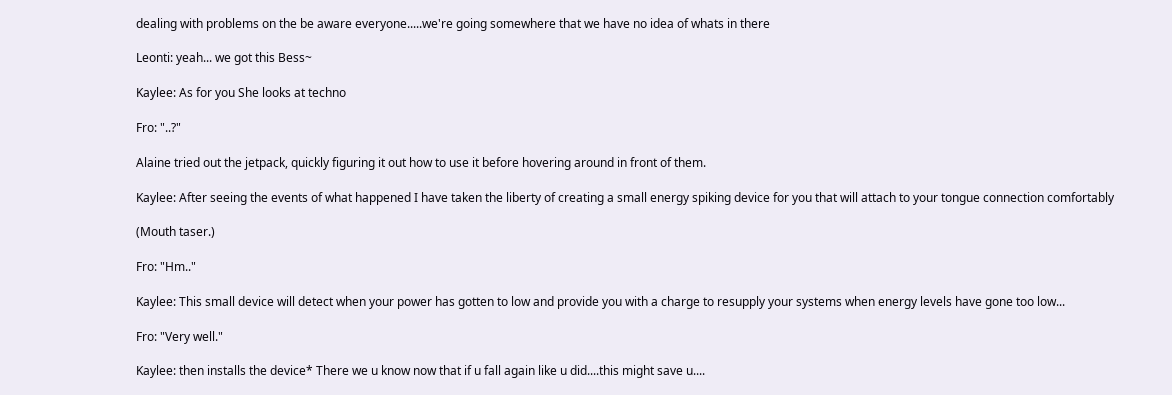dealing with problems on the be aware everyone.....we're going somewhere that we have no idea of whats in there

Leonti: yeah... we got this Bess~

Kaylee: As for you She looks at techno

Fro: "..?"

Alaine tried out the jetpack, quickly figuring it out how to use it before hovering around in front of them.

Kaylee: After seeing the events of what happened I have taken the liberty of creating a small energy spiking device for you that will attach to your tongue connection comfortably

(Mouth taser.)

Fro: "Hm.."

Kaylee: This small device will detect when your power has gotten to low and provide you with a charge to resupply your systems when energy levels have gone too low...

Fro: "Very well."

Kaylee: then installs the device* There we u know now that if u fall again like u did....this might save u....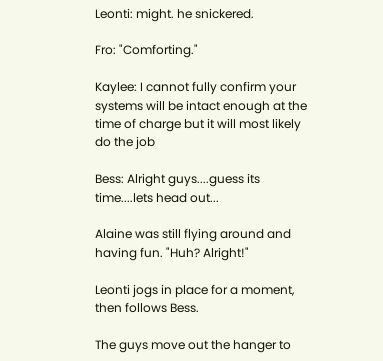Leonti: might. he snickered.

Fro: "Comforting."

Kaylee: I cannot fully confirm your systems will be intact enough at the time of charge but it will most likely do the job

Bess: Alright guys....guess its time....lets head out...

Alaine was still flying around and having fun. "Huh? Alright!"

Leonti jogs in place for a moment, then follows Bess.

The guys move out the hanger to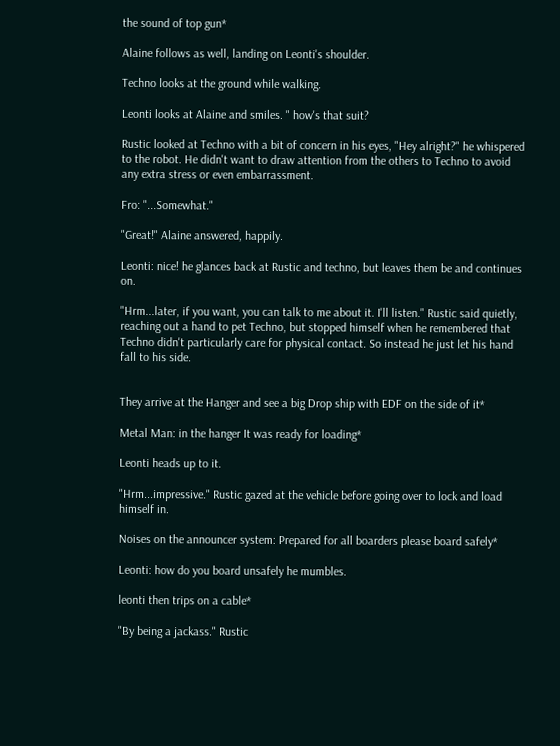the sound of top gun*

Alaine follows as well, landing on Leonti's shoulder.

Techno looks at the ground while walking.

Leonti looks at Alaine and smiles. " how's that suit?

Rustic looked at Techno with a bit of concern in his eyes, "Hey alright?" he whispered to the robot. He didn't want to draw attention from the others to Techno to avoid any extra stress or even embarrassment.

Fro: "...Somewhat."

"Great!" Alaine answered, happily.

Leonti: nice! he glances back at Rustic and techno, but leaves them be and continues on.

"Hrm...later, if you want, you can talk to me about it. I'll listen." Rustic said quietly, reaching out a hand to pet Techno, but stopped himself when he remembered that Techno didn't particularly care for physical contact. So instead he just let his hand fall to his side.


They arrive at the Hanger and see a big Drop ship with EDF on the side of it*

Metal Man: in the hanger It was ready for loading*

Leonti heads up to it.

"Hrm...impressive." Rustic gazed at the vehicle before going over to lock and load himself in.

Noises on the announcer system: Prepared for all boarders please board safely*

Leonti: how do you board unsafely he mumbles.

leonti then trips on a cable*

"By being a jackass." Rustic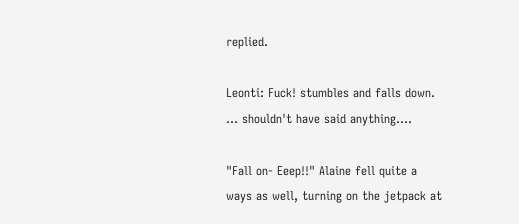replied.

Leonti: Fuck! stumbles and falls down. ... shouldn't have said anything....

"Fall on- Eeep!!" Alaine fell quite a ways as well, turning on the jetpack at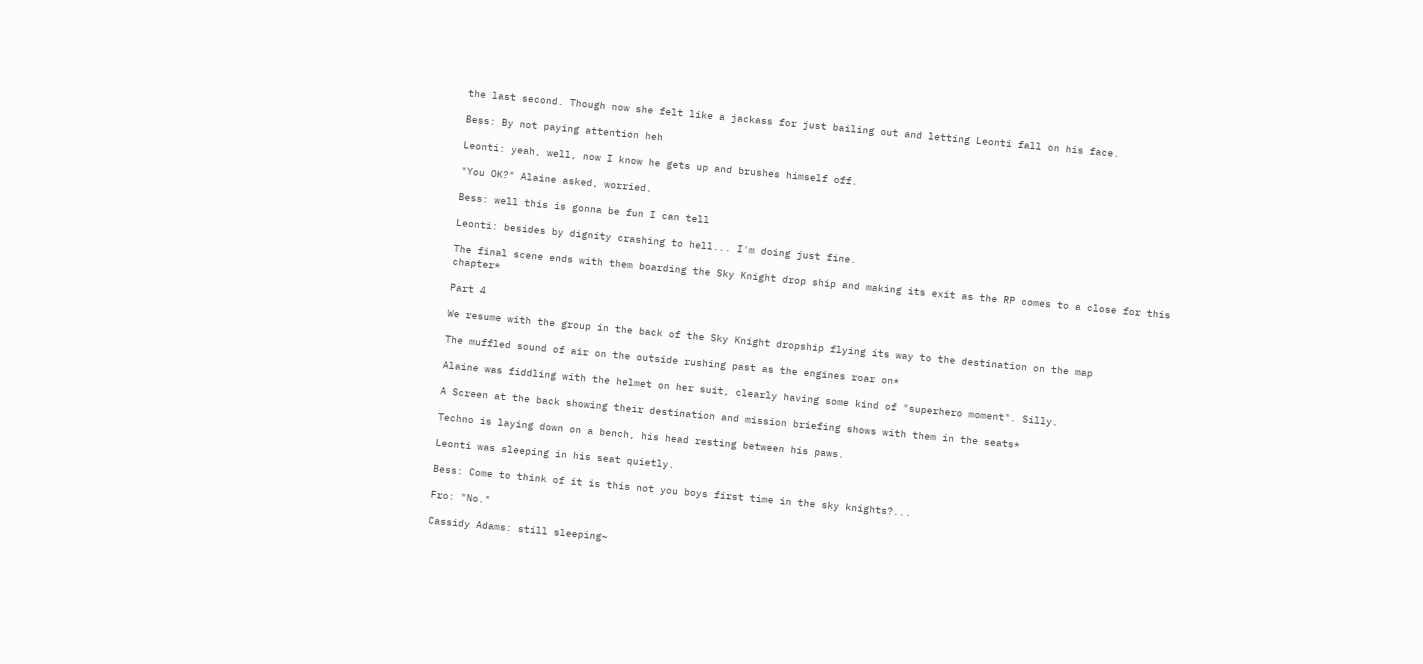the last second. Though now she felt like a jackass for just bailing out and letting Leonti fall on his face.

Bess: By not paying attention heh

Leonti: yeah, well, now I know he gets up and brushes himself off.

"You OK?" Alaine asked, worried.

Bess: well this is gonna be fun I can tell

Leonti: besides by dignity crashing to hell... I'm doing just fine.

The final scene ends with them boarding the Sky Knight drop ship and making its exit as the RP comes to a close for this chapter*

Part 4

We resume with the group in the back of the Sky Knight dropship flying its way to the destination on the map

The muffled sound of air on the outside rushing past as the engines roar on*

Alaine was fiddling with the helmet on her suit, clearly having some kind of "superhero moment". Silly.

A Screen at the back showing their destination and mission briefing shows with them in the seats*

Techno is laying down on a bench, his head resting between his paws.

Leonti was sleeping in his seat quietly.

Bess: Come to think of it is this not you boys first time in the sky knights?...

Fro: "No."

Cassidy Adams: still sleeping~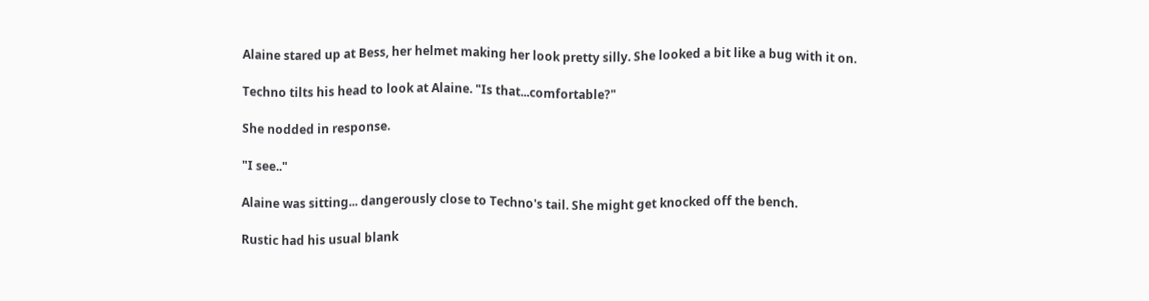Alaine stared up at Bess, her helmet making her look pretty silly. She looked a bit like a bug with it on.

Techno tilts his head to look at Alaine. "Is that...comfortable?"

She nodded in response.

"I see.."

Alaine was sitting... dangerously close to Techno's tail. She might get knocked off the bench.

Rustic had his usual blank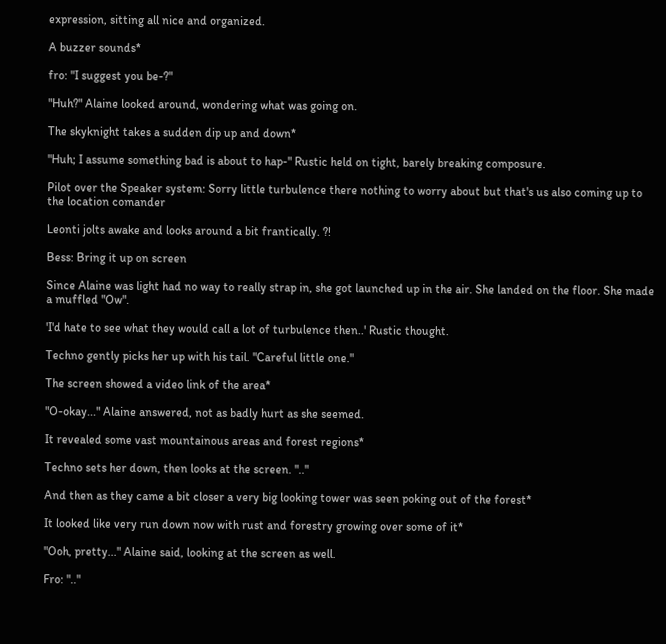expression, sitting all nice and organized.

A buzzer sounds*

fro: "I suggest you be-?"

"Huh?" Alaine looked around, wondering what was going on.

The skyknight takes a sudden dip up and down*

"Huh; I assume something bad is about to hap-" Rustic held on tight, barely breaking composure.

Pilot over the Speaker system: Sorry little turbulence there nothing to worry about but that's us also coming up to the location comander

Leonti jolts awake and looks around a bit frantically. ?!

Bess: Bring it up on screen

Since Alaine was light had no way to really strap in, she got launched up in the air. She landed on the floor. She made a muffled "Ow".

'I'd hate to see what they would call a lot of turbulence then..' Rustic thought.

Techno gently picks her up with his tail. "Careful little one."

The screen showed a video link of the area*

"O-okay..." Alaine answered, not as badly hurt as she seemed.

It revealed some vast mountainous areas and forest regions*

Techno sets her down, then looks at the screen. ".."

And then as they came a bit closer a very big looking tower was seen poking out of the forest*

It looked like very run down now with rust and forestry growing over some of it*

"Ooh, pretty..." Alaine said, looking at the screen as well.

Fro: ".."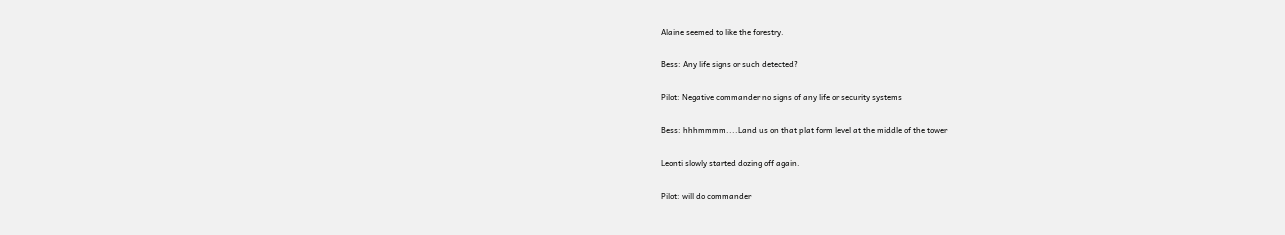Alaine seemed to like the forestry.

Bess: Any life signs or such detected?

Pilot: Negative commander no signs of any life or security systems

Bess: hhhmmmm....Land us on that plat form level at the middle of the tower

Leonti slowly started dozing off again.

Pilot: will do commander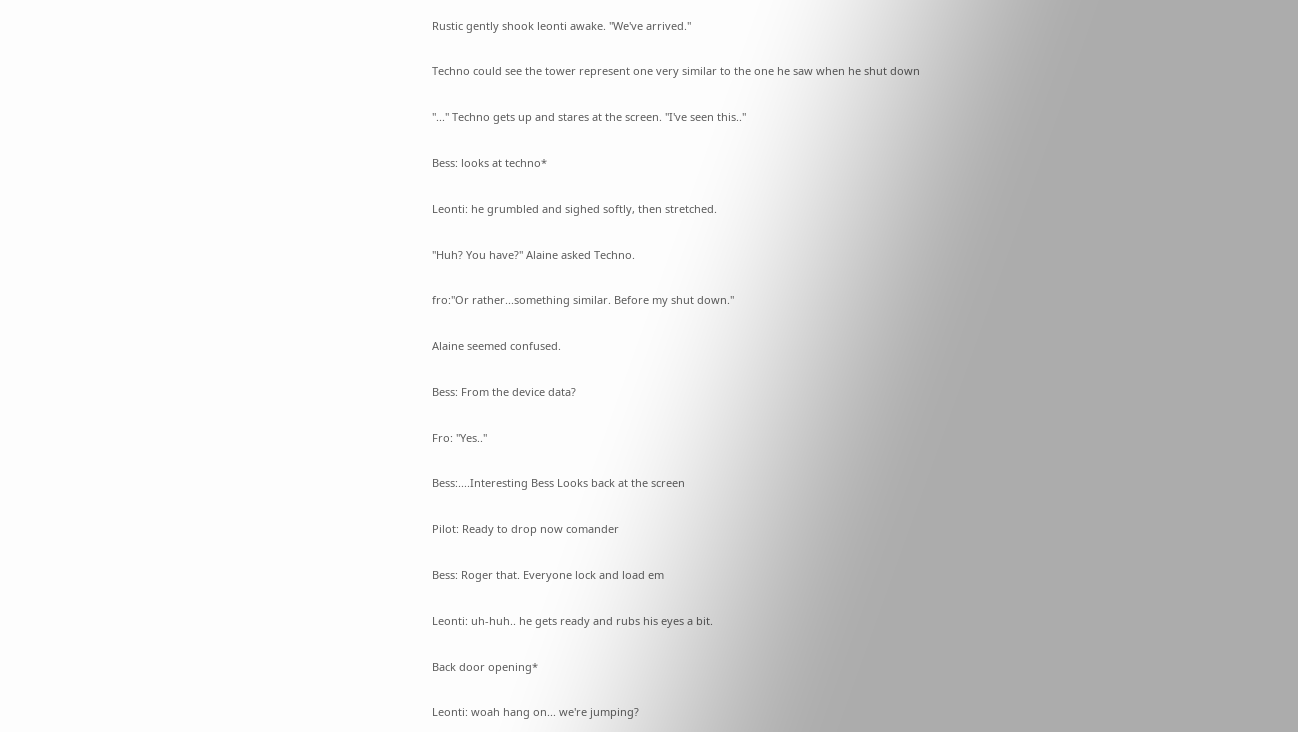Rustic gently shook leonti awake. "We've arrived."

Techno could see the tower represent one very similar to the one he saw when he shut down

"..." Techno gets up and stares at the screen. "I've seen this.."

Bess: looks at techno*

Leonti: he grumbled and sighed softly, then stretched.

"Huh? You have?" Alaine asked Techno.

fro:"Or rather...something similar. Before my shut down."

Alaine seemed confused.

Bess: From the device data?

Fro: "Yes.."

Bess:....Interesting Bess Looks back at the screen

Pilot: Ready to drop now comander

Bess: Roger that. Everyone lock and load em

Leonti: uh-huh.. he gets ready and rubs his eyes a bit.

Back door opening*

Leonti: woah hang on... we're jumping?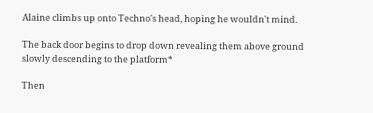Alaine climbs up onto Techno's head, hoping he wouldn't mind.

The back door begins to drop down revealing them above ground slowly descending to the platform*

Then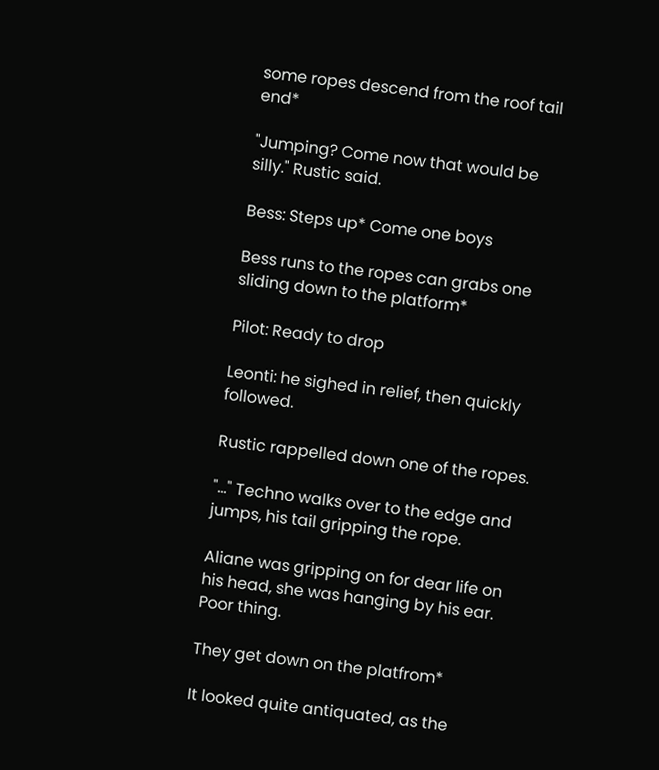some ropes descend from the roof tail end*

"Jumping? Come now that would be silly." Rustic said.

Bess: Steps up* Come one boys

Bess runs to the ropes can grabs one sliding down to the platform*

Pilot: Ready to drop

Leonti: he sighed in relief, then quickly followed.

Rustic rappelled down one of the ropes.

"..." Techno walks over to the edge and jumps, his tail gripping the rope.

Aliane was gripping on for dear life on his head, she was hanging by his ear. Poor thing.

They get down on the platfrom*

It looked quite antiquated, as the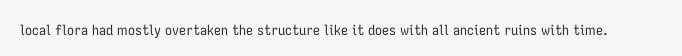local flora had mostly overtaken the structure like it does with all ancient ruins with time.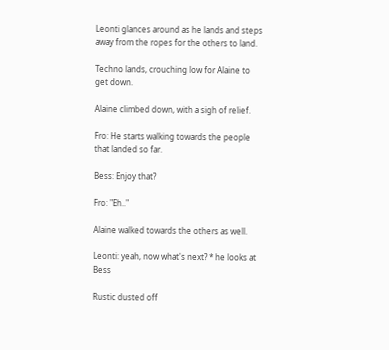Leonti glances around as he lands and steps away from the ropes for the others to land.

Techno lands, crouching low for Alaine to get down.

Alaine climbed down, with a sigh of relief.

Fro: He starts walking towards the people that landed so far.

Bess: Enjoy that?

Fro: "Eh.."

Alaine walked towards the others as well.

Leonti: yeah, now what's next? * he looks at Bess

Rustic dusted off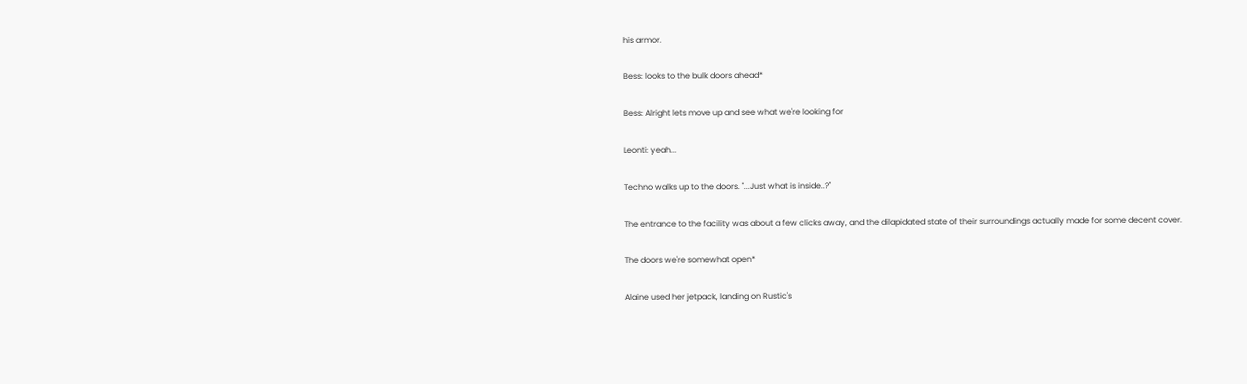his armor.

Bess: looks to the bulk doors ahead*

Bess: Alright lets move up and see what we're looking for

Leonti: yeah...

Techno walks up to the doors. "...Just what is inside..?"

The entrance to the facility was about a few clicks away, and the dilapidated state of their surroundings actually made for some decent cover.

The doors we're somewhat open*

Alaine used her jetpack, landing on Rustic's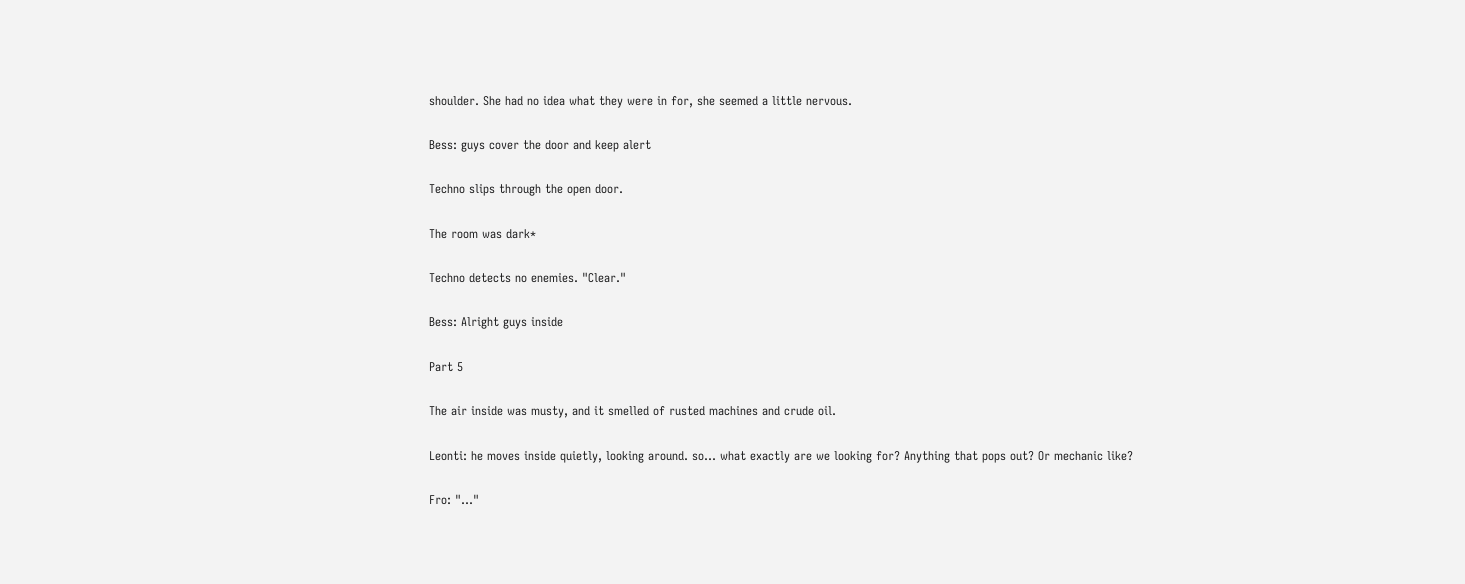shoulder. She had no idea what they were in for, she seemed a little nervous.

Bess: guys cover the door and keep alert

Techno slips through the open door.

The room was dark*

Techno detects no enemies. "Clear."

Bess: Alright guys inside

Part 5

The air inside was musty, and it smelled of rusted machines and crude oil.

Leonti: he moves inside quietly, looking around. so... what exactly are we looking for? Anything that pops out? Or mechanic like?

Fro: "..."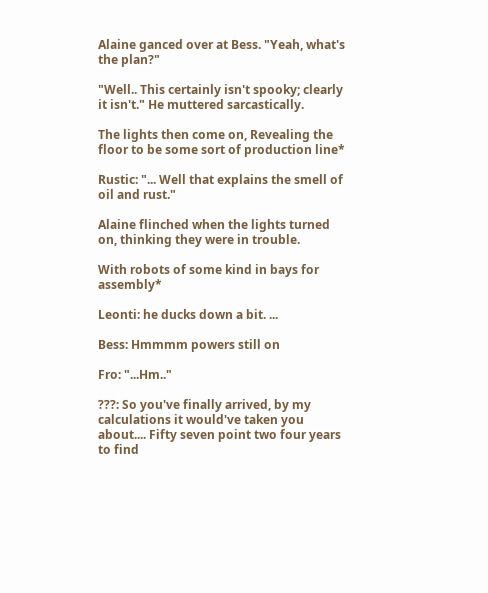Alaine ganced over at Bess. "Yeah, what's the plan?"

"Well.. This certainly isn't spooky; clearly it isn't." He muttered sarcastically.

The lights then come on, Revealing the floor to be some sort of production line*

Rustic: "... Well that explains the smell of oil and rust."

Alaine flinched when the lights turned on, thinking they were in trouble.

With robots of some kind in bays for assembly*

Leonti: he ducks down a bit. ...

Bess: Hmmmm powers still on

Fro: "...Hm.."

???: So you've finally arrived, by my calculations it would've taken you about.... Fifty seven point two four years to find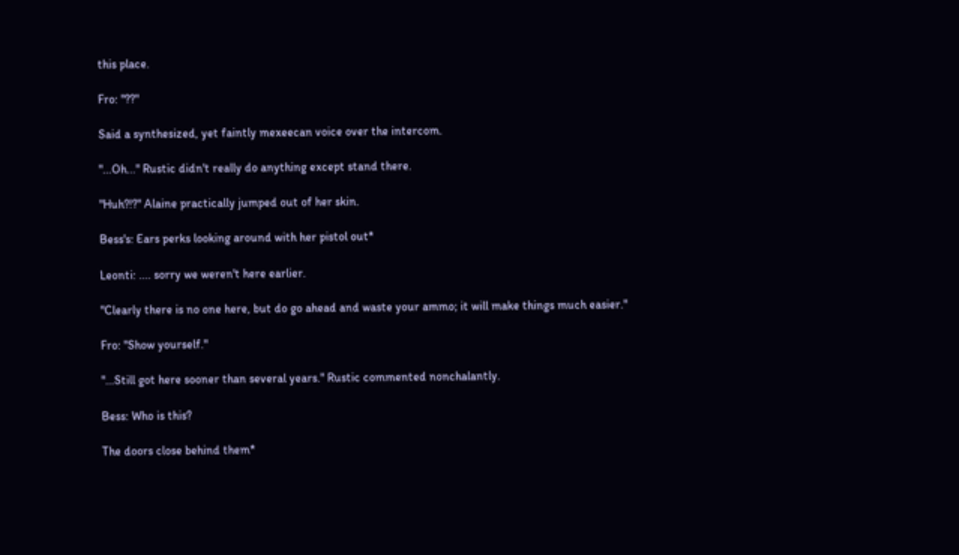this place.

Fro: "??"

Said a synthesized, yet faintly mexeecan voice over the intercom.

"...Oh..." Rustic didn't really do anything except stand there.

"Huh?!?" Alaine practically jumped out of her skin.

Bess's: Ears perks looking around with her pistol out*

Leonti: .... sorry we weren't here earlier.

"Clearly there is no one here, but do go ahead and waste your ammo; it will make things much easier."

Fro: "Show yourself."

"...Still got here sooner than several years." Rustic commented nonchalantly.

Bess: Who is this?

The doors close behind them*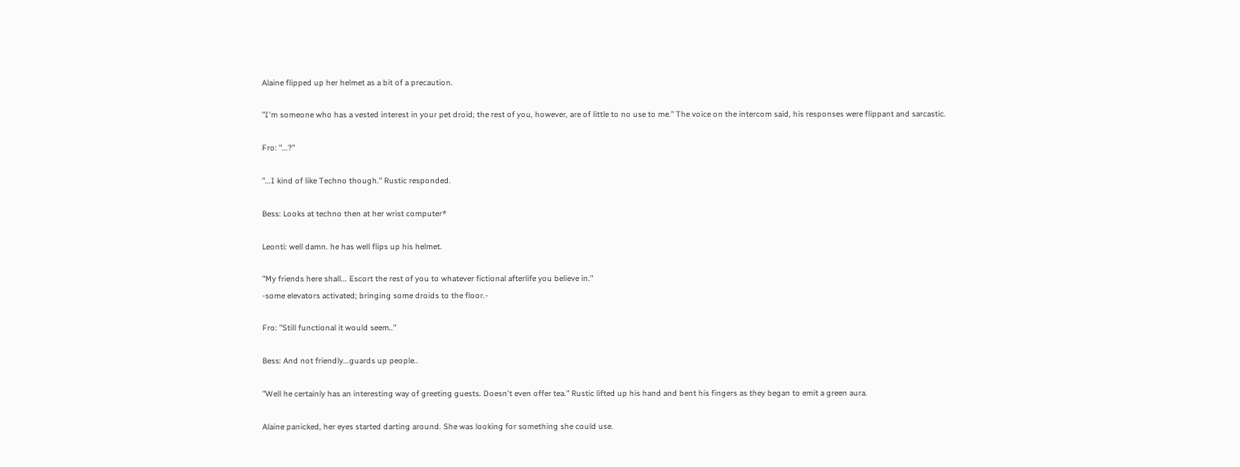Alaine flipped up her helmet as a bit of a precaution.

"I'm someone who has a vested interest in your pet droid; the rest of you, however, are of little to no use to me." The voice on the intercom said, his responses were flippant and sarcastic.

Fro: "...?"

"...I kind of like Techno though." Rustic responded.

Bess: Looks at techno then at her wrist computer*

Leonti: well damn. he has well flips up his helmet.

"My friends here shall... Escort the rest of you to whatever fictional afterlife you believe in."
-some elevators activated; bringing some droids to the floor.-

Fro: "Still functional it would seem.."

Bess: And not friendly...guards up people..

"Well he certainly has an interesting way of greeting guests. Doesn't even offer tea." Rustic lifted up his hand and bent his fingers as they began to emit a green aura.

Alaine panicked, her eyes started darting around. She was looking for something she could use.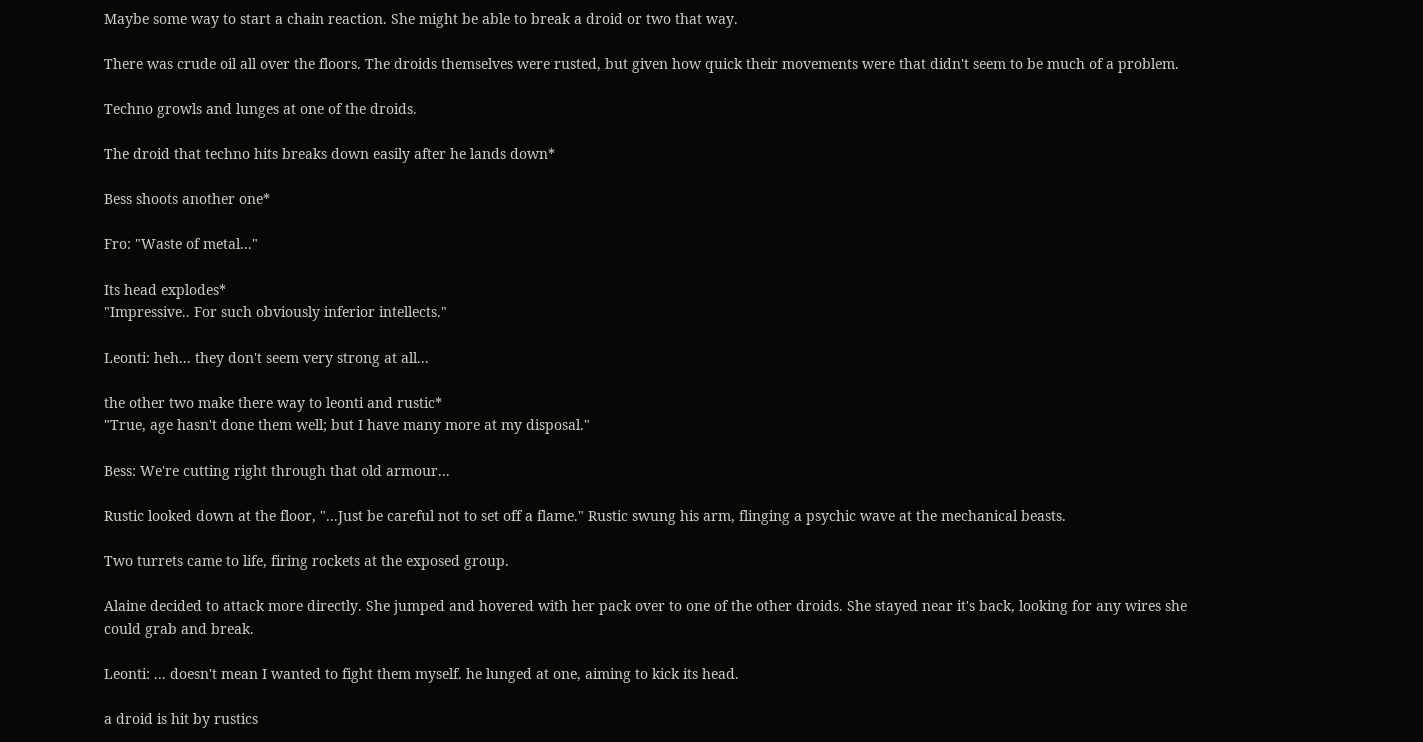Maybe some way to start a chain reaction. She might be able to break a droid or two that way.

There was crude oil all over the floors. The droids themselves were rusted, but given how quick their movements were that didn't seem to be much of a problem.

Techno growls and lunges at one of the droids.

The droid that techno hits breaks down easily after he lands down*

Bess shoots another one*

Fro: "Waste of metal..."

Its head explodes*
"Impressive.. For such obviously inferior intellects."

Leonti: heh... they don't seem very strong at all...

the other two make there way to leonti and rustic*
"True, age hasn't done them well; but I have many more at my disposal."

Bess: We're cutting right through that old armour...

Rustic looked down at the floor, "...Just be careful not to set off a flame." Rustic swung his arm, flinging a psychic wave at the mechanical beasts.

Two turrets came to life, firing rockets at the exposed group.

Alaine decided to attack more directly. She jumped and hovered with her pack over to one of the other droids. She stayed near it's back, looking for any wires she could grab and break.

Leonti: ... doesn't mean I wanted to fight them myself. he lunged at one, aiming to kick its head.

a droid is hit by rustics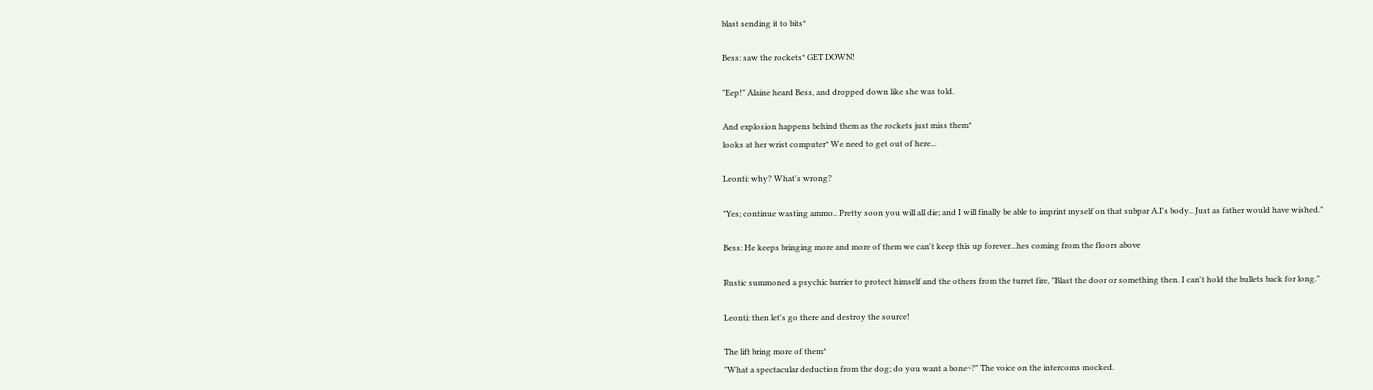blast sending it to bits*

Bess: saw the rockets* GET DOWN!

"Eep!" Alaine heard Bess, and dropped down like she was told.

And explosion happens behind them as the rockets just miss them*
looks at her wrist computer* We need to get out of here...

Leonti: why? What's wrong?

"Yes; continue wasting ammo.. Pretty soon you will all die; and I will finally be able to imprint myself on that subpar A.I's body.. Just as father would have wished."

Bess: He keeps bringing more and more of them we can't keep this up forever...hes coming from the floors above

Rustic summoned a psychic barrier to protect himself and the others from the turret fire, "Blast the door or something then. I can't hold the bullets back for long."

Leonti: then let's go there and destroy the source!

The lift bring more of them*
"What a spectacular deduction from the dog; do you want a bone~?" The voice on the intercoms mocked.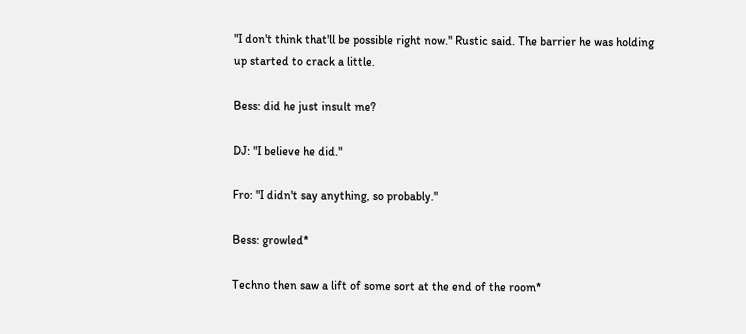"I don't think that'll be possible right now." Rustic said. The barrier he was holding up started to crack a little.

Bess: did he just insult me?

DJ: "I believe he did."

Fro: "I didn't say anything, so probably."

Bess: growled*

Techno then saw a lift of some sort at the end of the room*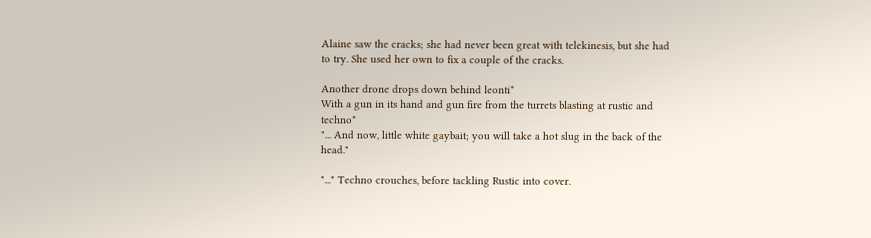Alaine saw the cracks; she had never been great with telekinesis, but she had to try. She used her own to fix a couple of the cracks.

Another drone drops down behind leonti*
With a gun in its hand and gun fire from the turrets blasting at rustic and techno*
"... And now, little white gaybait; you will take a hot slug in the back of the head."

"..." Techno crouches, before tackling Rustic into cover.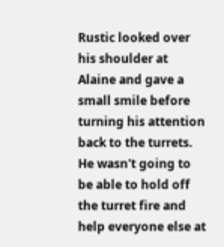Rustic looked over his shoulder at Alaine and gave a small smile before turning his attention back to the turrets. He wasn't going to be able to hold off the turret fire and help everyone else at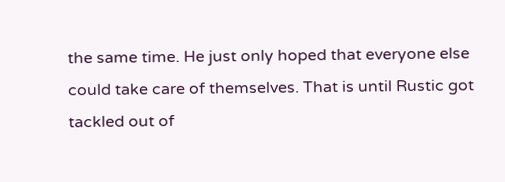the same time. He just only hoped that everyone else could take care of themselves. That is until Rustic got tackled out of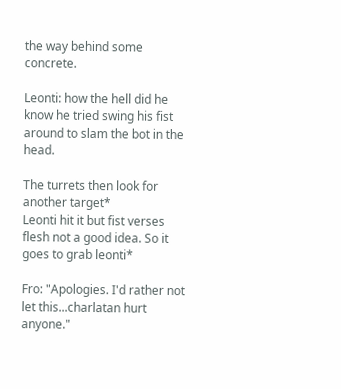the way behind some concrete.

Leonti: how the hell did he know he tried swing his fist around to slam the bot in the head.

The turrets then look for another target*
Leonti hit it but fist verses flesh not a good idea. So it goes to grab leonti*

Fro: "Apologies. I'd rather not let this...charlatan hurt anyone."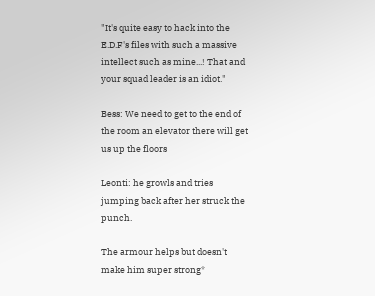"It's quite easy to hack into the E.D.F's files with such a massive intellect such as mine...! That and your squad leader is an idiot."

Bess: We need to get to the end of the room an elevator there will get us up the floors

Leonti: he growls and tries jumping back after her struck the punch.

The armour helps but doesn't make him super strong*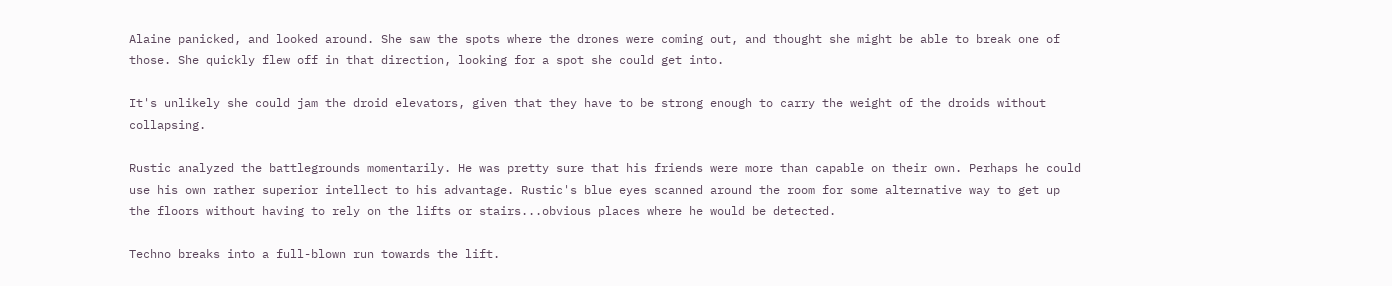Alaine panicked, and looked around. She saw the spots where the drones were coming out, and thought she might be able to break one of those. She quickly flew off in that direction, looking for a spot she could get into.

It's unlikely she could jam the droid elevators, given that they have to be strong enough to carry the weight of the droids without collapsing.

Rustic analyzed the battlegrounds momentarily. He was pretty sure that his friends were more than capable on their own. Perhaps he could use his own rather superior intellect to his advantage. Rustic's blue eyes scanned around the room for some alternative way to get up the floors without having to rely on the lifts or stairs...obvious places where he would be detected.

Techno breaks into a full-blown run towards the lift.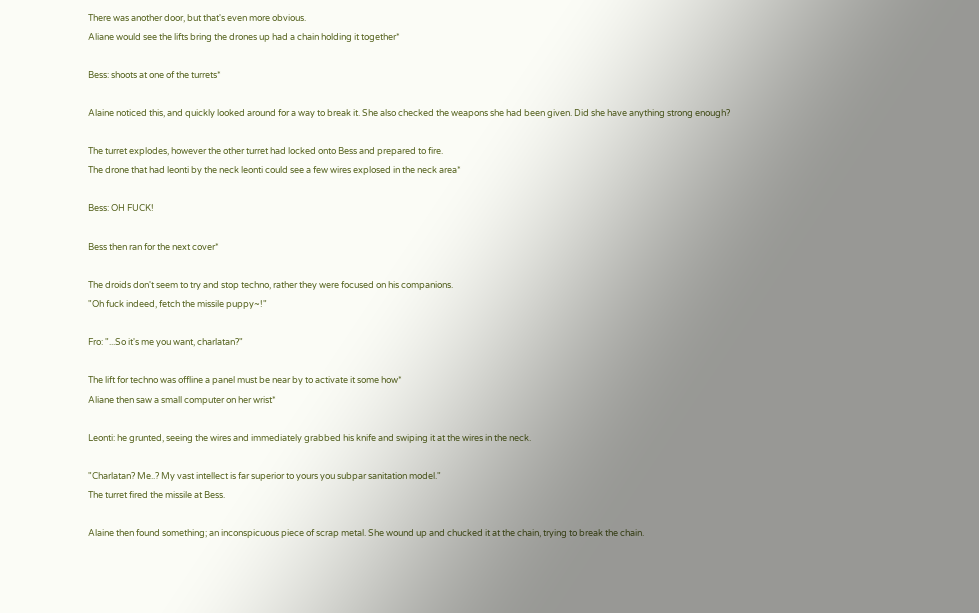There was another door, but that's even more obvious.
Aliane would see the lifts bring the drones up had a chain holding it together*

Bess: shoots at one of the turrets*

Alaine noticed this, and quickly looked around for a way to break it. She also checked the weapons she had been given. Did she have anything strong enough?

The turret explodes, however the other turret had locked onto Bess and prepared to fire.
The drone that had leonti by the neck leonti could see a few wires explosed in the neck area*

Bess: OH FUCK!

Bess then ran for the next cover*

The droids don't seem to try and stop techno, rather they were focused on his companions.
"Oh fuck indeed, fetch the missile puppy~!"

Fro: "...So it's me you want, charlatan?"

The lift for techno was offline a panel must be near by to activate it some how*
Aliane then saw a small computer on her wrist*

Leonti: he grunted, seeing the wires and immediately grabbed his knife and swiping it at the wires in the neck.

"Charlatan? Me..? My vast intellect is far superior to yours you subpar sanitation model."
The turret fired the missile at Bess.

Alaine then found something; an inconspicuous piece of scrap metal. She wound up and chucked it at the chain, trying to break the chain.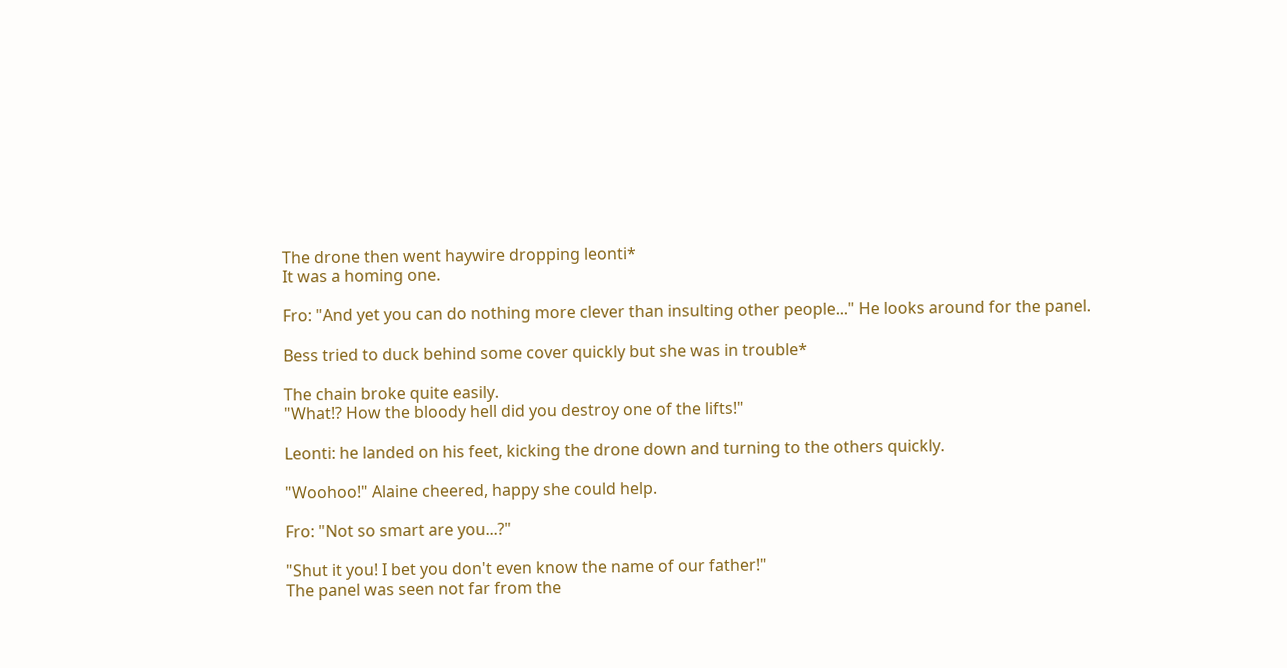The drone then went haywire dropping leonti*
It was a homing one.

Fro: "And yet you can do nothing more clever than insulting other people..." He looks around for the panel.

Bess tried to duck behind some cover quickly but she was in trouble*

The chain broke quite easily.
"What!? How the bloody hell did you destroy one of the lifts!"

Leonti: he landed on his feet, kicking the drone down and turning to the others quickly.

"Woohoo!" Alaine cheered, happy she could help.

Fro: "Not so smart are you...?"

"Shut it you! I bet you don't even know the name of our father!"
The panel was seen not far from the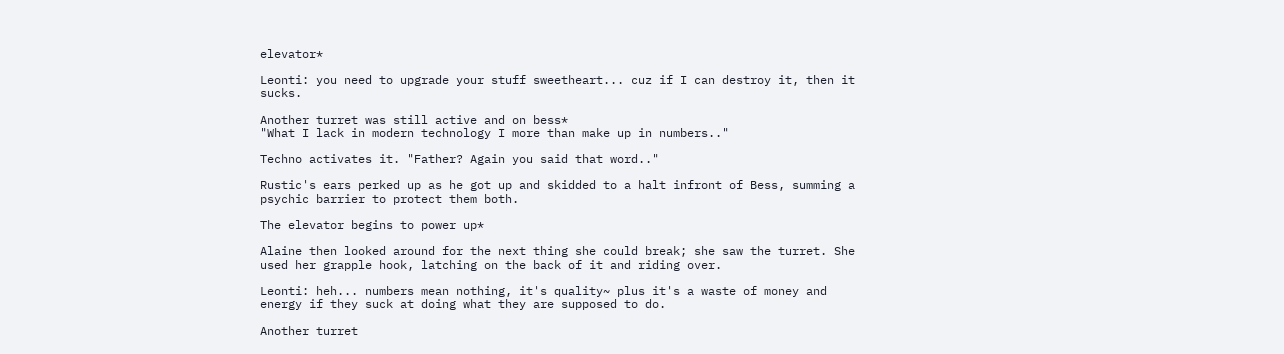elevator*

Leonti: you need to upgrade your stuff sweetheart... cuz if I can destroy it, then it sucks.

Another turret was still active and on bess*
"What I lack in modern technology I more than make up in numbers.."

Techno activates it. "Father? Again you said that word.."

Rustic's ears perked up as he got up and skidded to a halt infront of Bess, summing a psychic barrier to protect them both.

The elevator begins to power up*

Alaine then looked around for the next thing she could break; she saw the turret. She used her grapple hook, latching on the back of it and riding over.

Leonti: heh... numbers mean nothing, it's quality~ plus it's a waste of money and energy if they suck at doing what they are supposed to do.

Another turret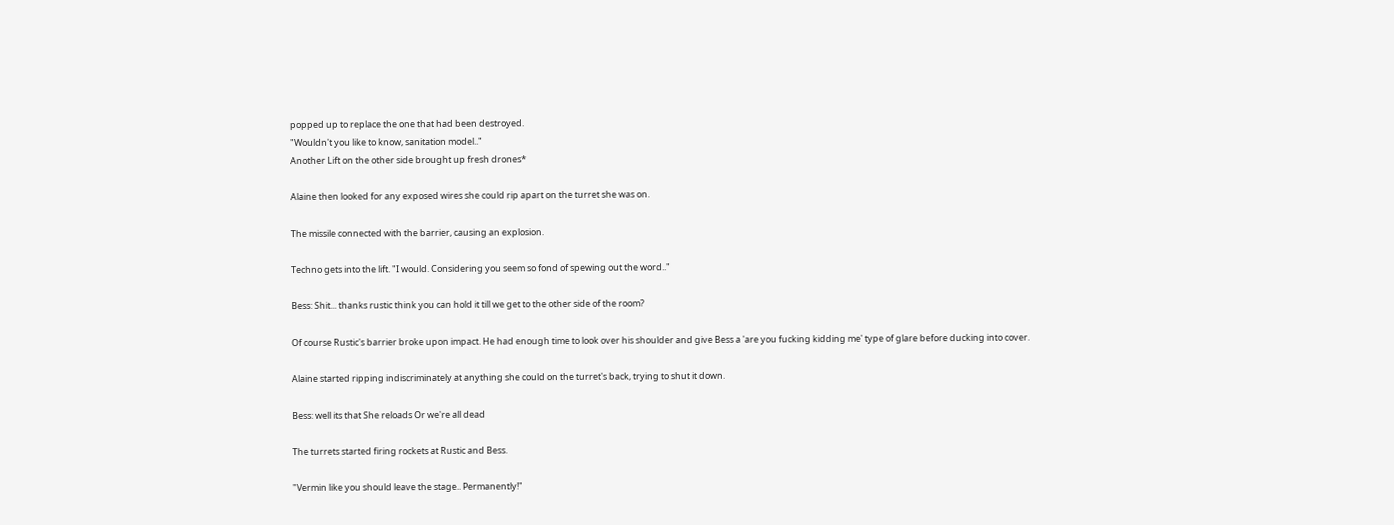popped up to replace the one that had been destroyed.
"Wouldn't you like to know, sanitation model.."
Another Lift on the other side brought up fresh drones*

Alaine then looked for any exposed wires she could rip apart on the turret she was on.

The missile connected with the barrier, causing an explosion.

Techno gets into the lift. "I would. Considering you seem so fond of spewing out the word.."

Bess: Shit... thanks rustic think you can hold it till we get to the other side of the room?

Of course Rustic's barrier broke upon impact. He had enough time to look over his shoulder and give Bess a 'are you fucking kidding me' type of glare before ducking into cover.

Alaine started ripping indiscriminately at anything she could on the turret's back, trying to shut it down.

Bess: well its that She reloads Or we're all dead

The turrets started firing rockets at Rustic and Bess.

"Vermin like you should leave the stage.. Permanently!"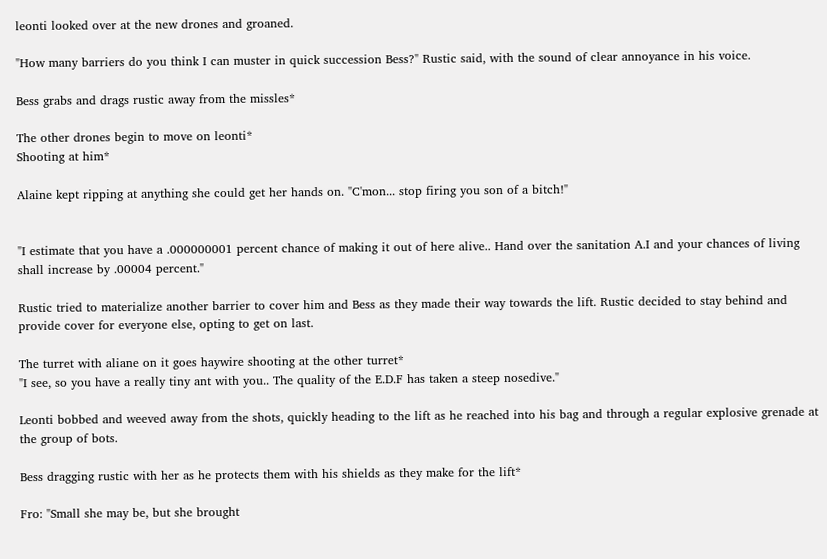leonti looked over at the new drones and groaned.

"How many barriers do you think I can muster in quick succession Bess?" Rustic said, with the sound of clear annoyance in his voice.

Bess grabs and drags rustic away from the missles*

The other drones begin to move on leonti*
Shooting at him*

Alaine kept ripping at anything she could get her hands on. "C'mon... stop firing you son of a bitch!"


"I estimate that you have a .000000001 percent chance of making it out of here alive.. Hand over the sanitation A.I and your chances of living shall increase by .00004 percent."

Rustic tried to materialize another barrier to cover him and Bess as they made their way towards the lift. Rustic decided to stay behind and provide cover for everyone else, opting to get on last.

The turret with aliane on it goes haywire shooting at the other turret*
"I see, so you have a really tiny ant with you.. The quality of the E.D.F has taken a steep nosedive."

Leonti bobbed and weeved away from the shots, quickly heading to the lift as he reached into his bag and through a regular explosive grenade at the group of bots.

Bess dragging rustic with her as he protects them with his shields as they make for the lift*

Fro: "Small she may be, but she brought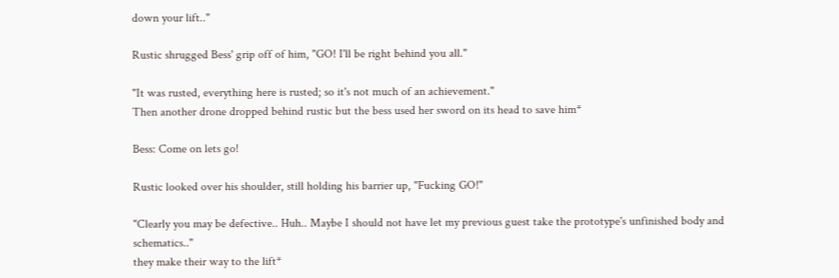down your lift.."

Rustic shrugged Bess' grip off of him, "GO! I'll be right behind you all."

"It was rusted, everything here is rusted; so it's not much of an achievement."
Then another drone dropped behind rustic but the bess used her sword on its head to save him*

Bess: Come on lets go!

Rustic looked over his shoulder, still holding his barrier up, "Fucking GO!"

"Clearly you may be defective.. Huh.. Maybe I should not have let my previous guest take the prototype's unfinished body and schematics.."
they make their way to the lift*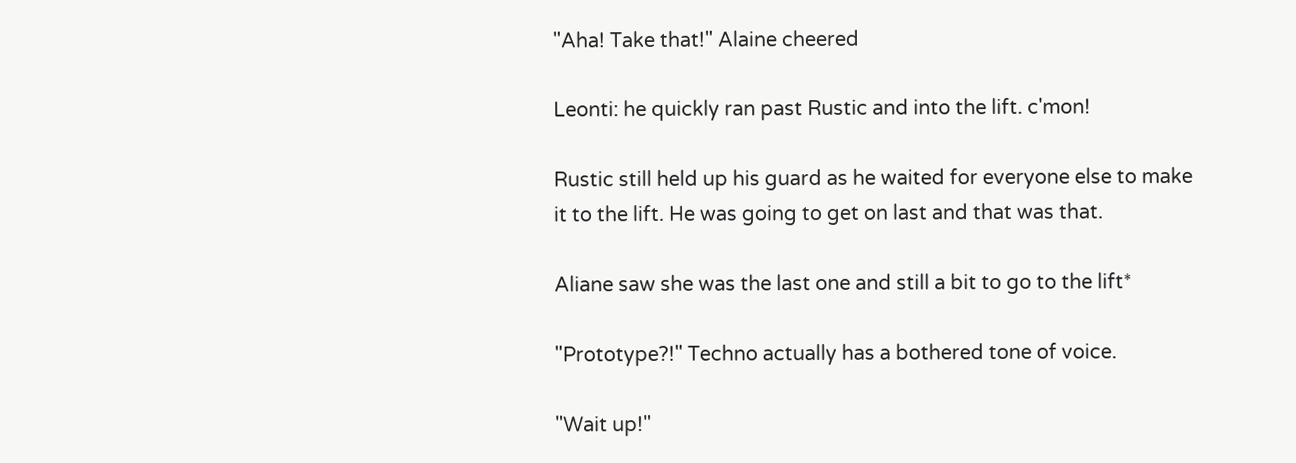"Aha! Take that!" Alaine cheered

Leonti: he quickly ran past Rustic and into the lift. c'mon!

Rustic still held up his guard as he waited for everyone else to make it to the lift. He was going to get on last and that was that.

Aliane saw she was the last one and still a bit to go to the lift*

"Prototype?!" Techno actually has a bothered tone of voice.

"Wait up!"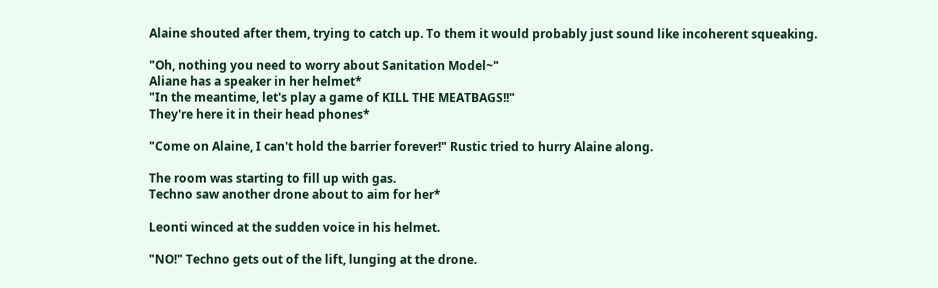Alaine shouted after them, trying to catch up. To them it would probably just sound like incoherent squeaking.

"Oh, nothing you need to worry about Sanitation Model~"
Aliane has a speaker in her helmet*
"In the meantime, let's play a game of KILL THE MEATBAGS!!"
They're here it in their head phones*

"Come on Alaine, I can't hold the barrier forever!" Rustic tried to hurry Alaine along.

The room was starting to fill up with gas.
Techno saw another drone about to aim for her*

Leonti winced at the sudden voice in his helmet.

"NO!" Techno gets out of the lift, lunging at the drone.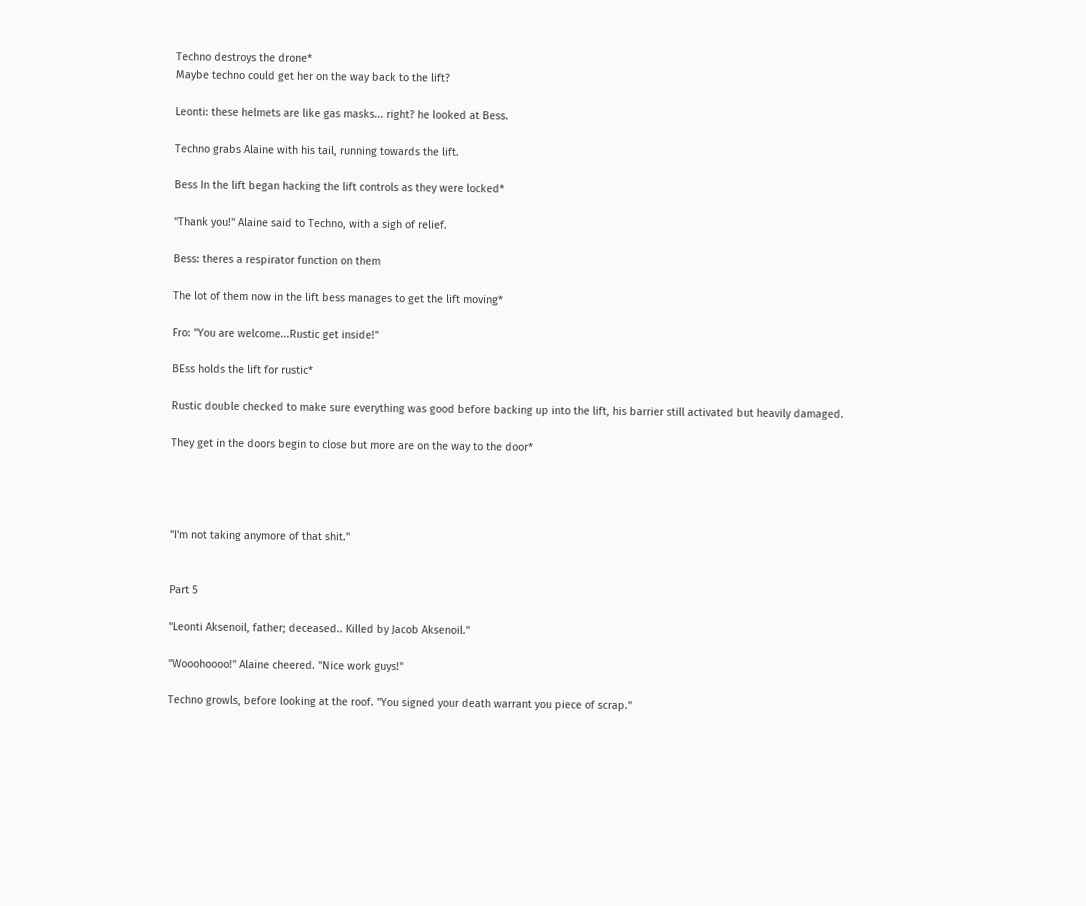Techno destroys the drone*
Maybe techno could get her on the way back to the lift?

Leonti: these helmets are like gas masks... right? he looked at Bess.

Techno grabs Alaine with his tail, running towards the lift.

Bess In the lift began hacking the lift controls as they were locked*

"Thank you!" Alaine said to Techno, with a sigh of relief.

Bess: theres a respirator function on them

The lot of them now in the lift bess manages to get the lift moving*

Fro: "You are welcome...Rustic get inside!"

BEss holds the lift for rustic*

Rustic double checked to make sure everything was good before backing up into the lift, his barrier still activated but heavily damaged.

They get in the doors begin to close but more are on the way to the door*




"I'm not taking anymore of that shit."


Part 5

"Leonti Aksenoil, father; deceased.. Killed by Jacob Aksenoil."

"Wooohoooo!" Alaine cheered. "Nice work guys!"

Techno growls, before looking at the roof. "You signed your death warrant you piece of scrap."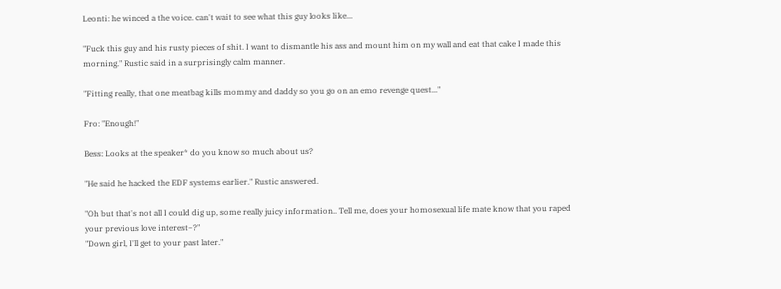Leonti: he winced a the voice. can't wait to see what this guy looks like...

"Fuck this guy and his rusty pieces of shit. I want to dismantle his ass and mount him on my wall and eat that cake I made this morning." Rustic said in a surprisingly calm manner.

"Fitting really, that one meatbag kills mommy and daddy so you go on an emo revenge quest..."

Fro: "Enough!"

Bess: Looks at the speaker* do you know so much about us?

"He said he hacked the EDF systems earlier." Rustic answered.

"Oh but that's not all I could dig up, some really juicy information.. Tell me, does your homosexual life mate know that you raped your previous love interest~?"
"Down girl, I'll get to your past later."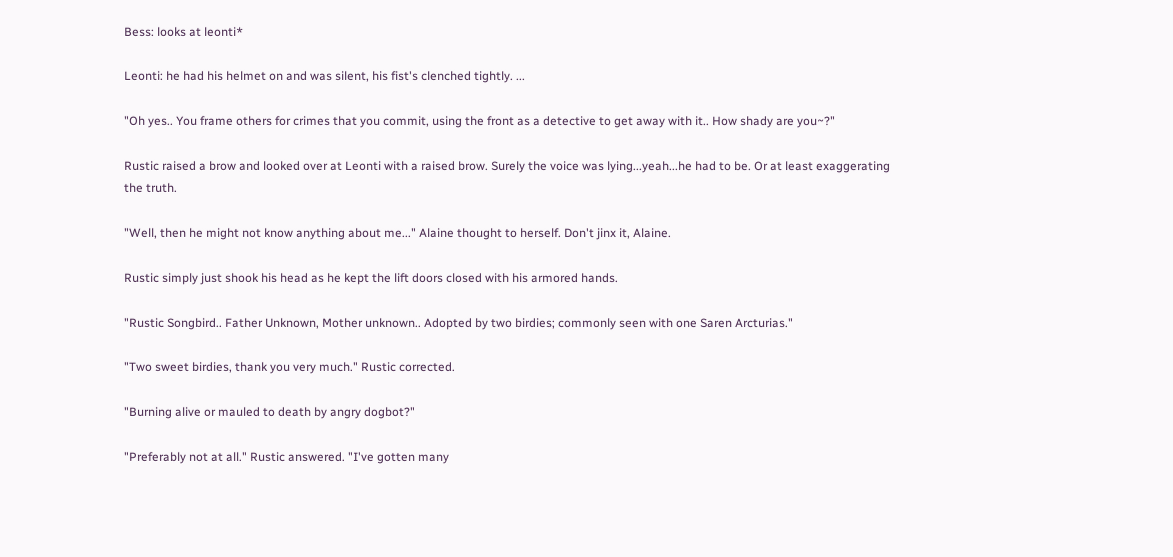Bess: looks at leonti*

Leonti: he had his helmet on and was silent, his fist's clenched tightly. ...

"Oh yes.. You frame others for crimes that you commit, using the front as a detective to get away with it.. How shady are you~?"

Rustic raised a brow and looked over at Leonti with a raised brow. Surely the voice was lying...yeah...he had to be. Or at least exaggerating the truth.

"Well, then he might not know anything about me..." Alaine thought to herself. Don't jinx it, Alaine.

Rustic simply just shook his head as he kept the lift doors closed with his armored hands.

"Rustic Songbird.. Father Unknown, Mother unknown.. Adopted by two birdies; commonly seen with one Saren Arcturias."

"Two sweet birdies, thank you very much." Rustic corrected.

"Burning alive or mauled to death by angry dogbot?"

"Preferably not at all." Rustic answered. "I've gotten many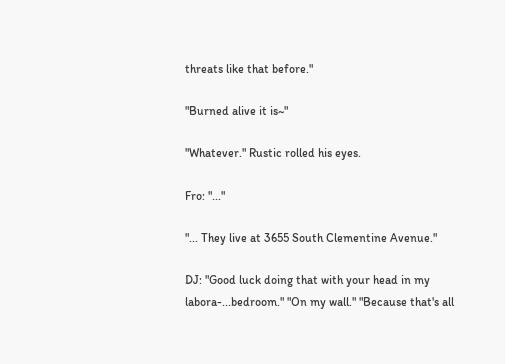threats like that before."

"Burned alive it is~"

"Whatever." Rustic rolled his eyes.

Fro: "..."

"... They live at 3655 South Clementine Avenue."

DJ: "Good luck doing that with your head in my labora-...bedroom." "On my wall." "Because that's all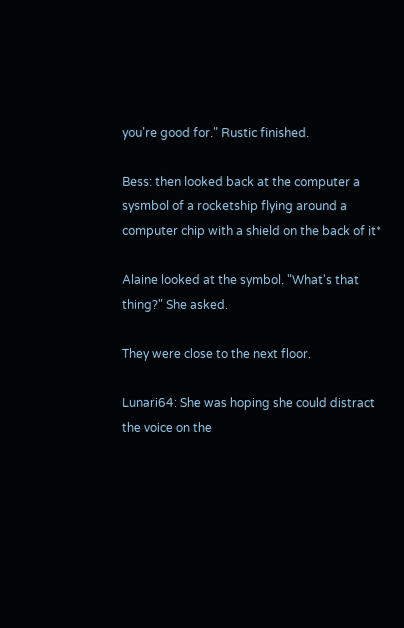you're good for." Rustic finished.

Bess: then looked back at the computer a sysmbol of a rocketship flying around a computer chip with a shield on the back of it*

Alaine looked at the symbol. "What's that thing?" She asked.

They were close to the next floor.

Lunari64: She was hoping she could distract the voice on the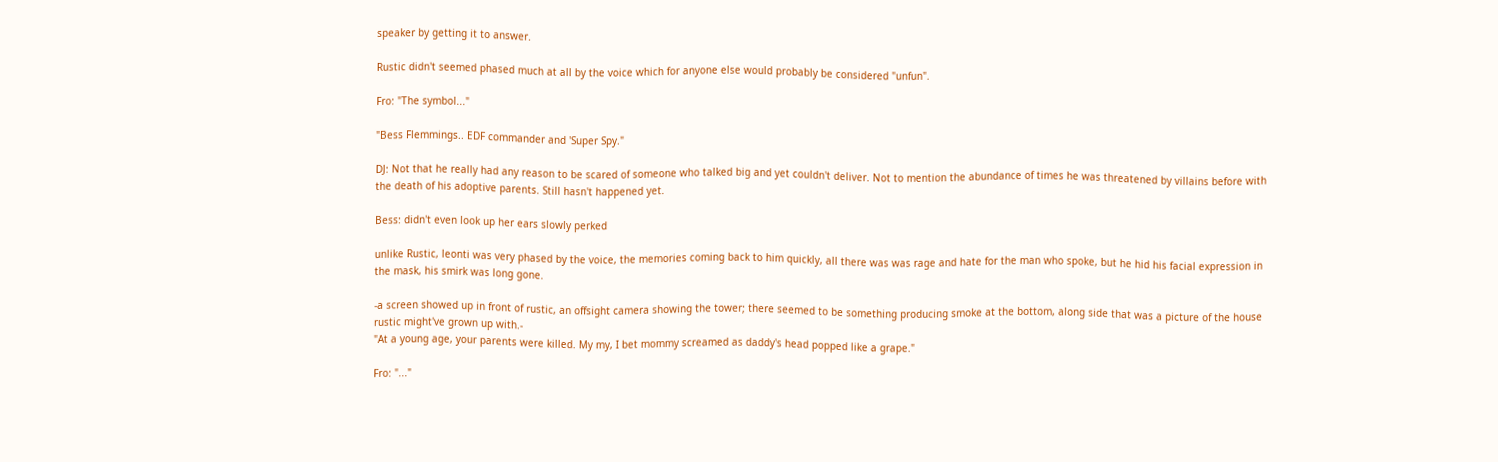speaker by getting it to answer.

Rustic didn't seemed phased much at all by the voice which for anyone else would probably be considered "unfun".

Fro: "The symbol..."

"Bess Flemmings.. EDF commander and 'Super Spy."

DJ: Not that he really had any reason to be scared of someone who talked big and yet couldn't deliver. Not to mention the abundance of times he was threatened by villains before with the death of his adoptive parents. Still hasn't happened yet.

Bess: didn't even look up her ears slowly perked

unlike Rustic, leonti was very phased by the voice, the memories coming back to him quickly, all there was was rage and hate for the man who spoke, but he hid his facial expression in the mask, his smirk was long gone.

-a screen showed up in front of rustic, an offsight camera showing the tower; there seemed to be something producing smoke at the bottom, along side that was a picture of the house rustic might've grown up with.-
"At a young age, your parents were killed. My my, I bet mommy screamed as daddy's head popped like a grape."

Fro: "..."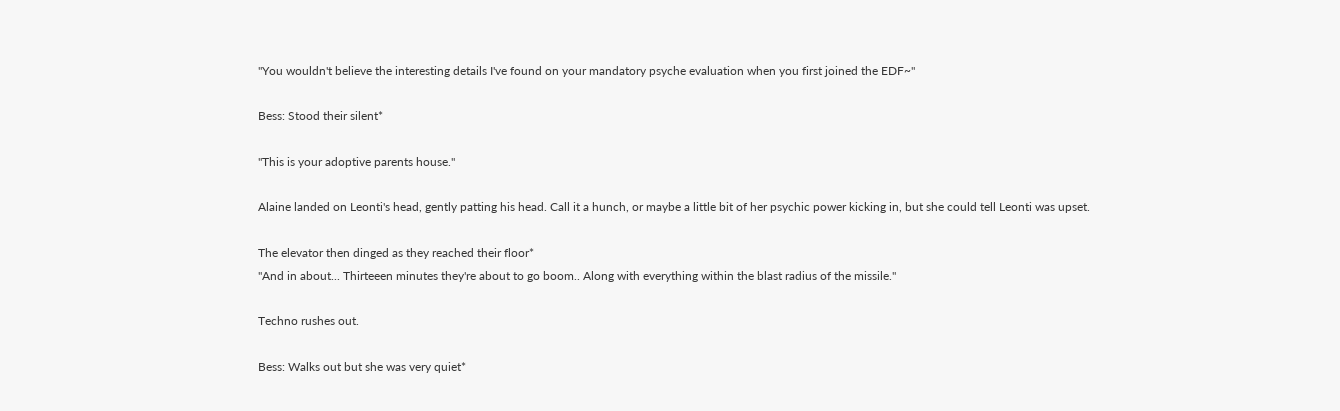"You wouldn't believe the interesting details I've found on your mandatory psyche evaluation when you first joined the EDF~"

Bess: Stood their silent*

"This is your adoptive parents house."

Alaine landed on Leonti's head, gently patting his head. Call it a hunch, or maybe a little bit of her psychic power kicking in, but she could tell Leonti was upset.

The elevator then dinged as they reached their floor*
"And in about... Thirteeen minutes they're about to go boom.. Along with everything within the blast radius of the missile."

Techno rushes out.

Bess: Walks out but she was very quiet*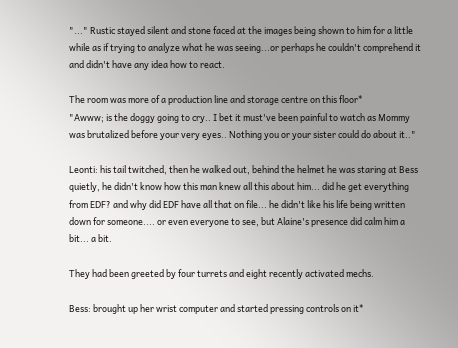"..." Rustic stayed silent and stone faced at the images being shown to him for a little while as if trying to analyze what he was seeing...or perhaps he couldn't comprehend it and didn't have any idea how to react.

The room was more of a production line and storage centre on this floor*
"Awww; is the doggy going to cry.. I bet it must've been painful to watch as Mommy was brutalized before your very eyes.. Nothing you or your sister could do about it.."

Leonti: his tail twitched, then he walked out, behind the helmet he was staring at Bess quietly, he didn't know how this man knew all this about him... did he get everything from EDF? and why did EDF have all that on file... he didn't like his life being written down for someone.... or even everyone to see, but Alaine's presence did calm him a bit... a bit.

They had been greeted by four turrets and eight recently activated mechs.

Bess: brought up her wrist computer and started pressing controls on it*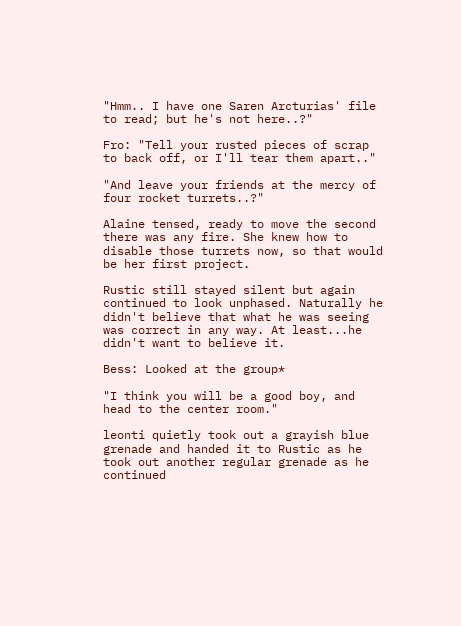"Hmm.. I have one Saren Arcturias' file to read; but he's not here..?"

Fro: "Tell your rusted pieces of scrap to back off, or I'll tear them apart.."

"And leave your friends at the mercy of four rocket turrets..?"

Alaine tensed, ready to move the second there was any fire. She knew how to disable those turrets now, so that would be her first project.

Rustic still stayed silent but again continued to look unphased. Naturally he didn't believe that what he was seeing was correct in any way. At least...he didn't want to believe it.

Bess: Looked at the group*

"I think you will be a good boy, and head to the center room."

leonti quietly took out a grayish blue grenade and handed it to Rustic as he took out another regular grenade as he continued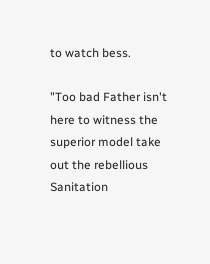to watch bess.

"Too bad Father isn't here to witness the superior model take out the rebellious Sanitation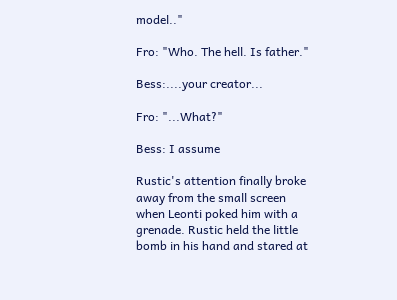model.."

Fro: "Who. The hell. Is father."

Bess:....your creator...

Fro: "...What?"

Bess: I assume

Rustic's attention finally broke away from the small screen when Leonti poked him with a grenade. Rustic held the little bomb in his hand and stared at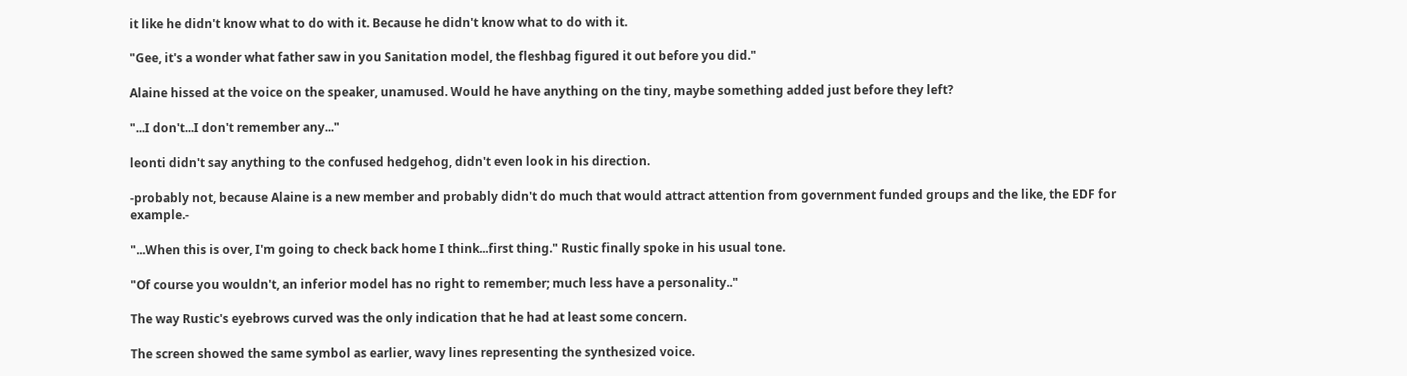it like he didn't know what to do with it. Because he didn't know what to do with it.

"Gee, it's a wonder what father saw in you Sanitation model, the fleshbag figured it out before you did."

Alaine hissed at the voice on the speaker, unamused. Would he have anything on the tiny, maybe something added just before they left?

"...I don't...I don't remember any..."

leonti didn't say anything to the confused hedgehog, didn't even look in his direction.

-probably not, because Alaine is a new member and probably didn't do much that would attract attention from government funded groups and the like, the EDF for example.-

"...When this is over, I'm going to check back home I think...first thing." Rustic finally spoke in his usual tone.

"Of course you wouldn't, an inferior model has no right to remember; much less have a personality.."

The way Rustic's eyebrows curved was the only indication that he had at least some concern.

The screen showed the same symbol as earlier, wavy lines representing the synthesized voice.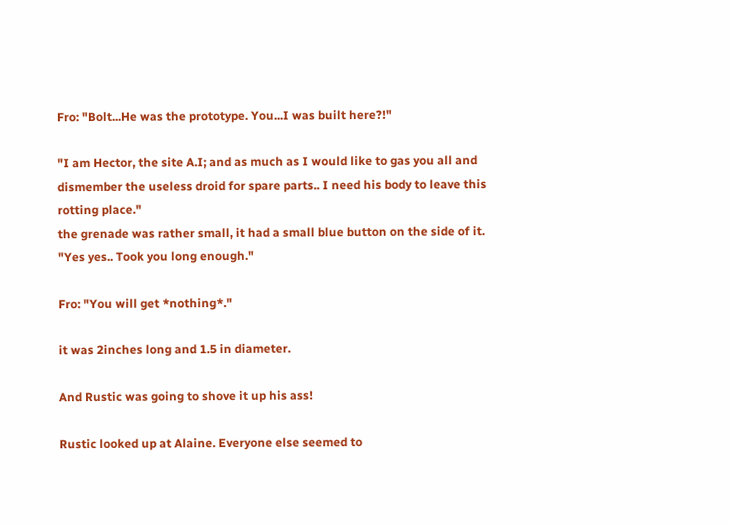Fro: "Bolt...He was the prototype. You...I was built here?!"

"I am Hector, the site A.I; and as much as I would like to gas you all and dismember the useless droid for spare parts.. I need his body to leave this rotting place."
the grenade was rather small, it had a small blue button on the side of it.
"Yes yes.. Took you long enough."

Fro: "You will get *nothing*."

it was 2inches long and 1.5 in diameter.

And Rustic was going to shove it up his ass!

Rustic looked up at Alaine. Everyone else seemed to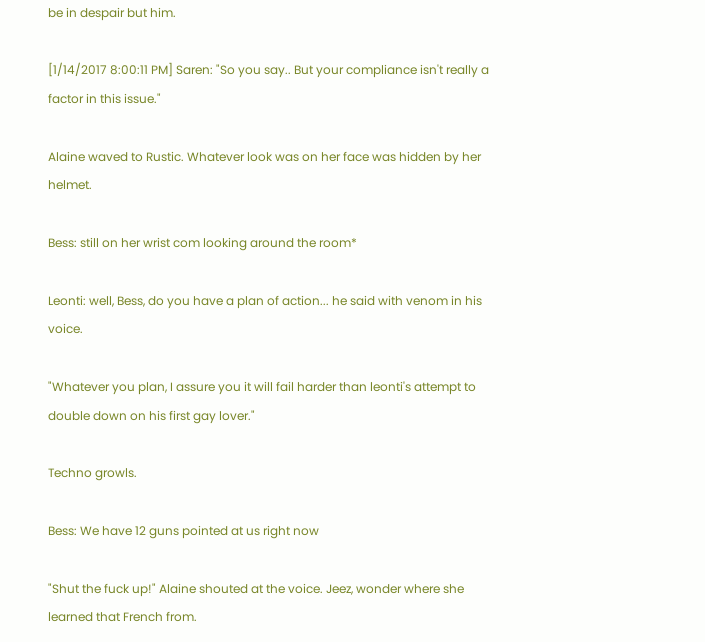be in despair but him.

[1/14/2017 8:00:11 PM] Saren: "So you say.. But your compliance isn't really a factor in this issue."

Alaine waved to Rustic. Whatever look was on her face was hidden by her helmet.

Bess: still on her wrist com looking around the room*

Leonti: well, Bess, do you have a plan of action... he said with venom in his voice.

"Whatever you plan, I assure you it will fail harder than leonti's attempt to double down on his first gay lover."

Techno growls.

Bess: We have 12 guns pointed at us right now

"Shut the fuck up!" Alaine shouted at the voice. Jeez, wonder where she learned that French from.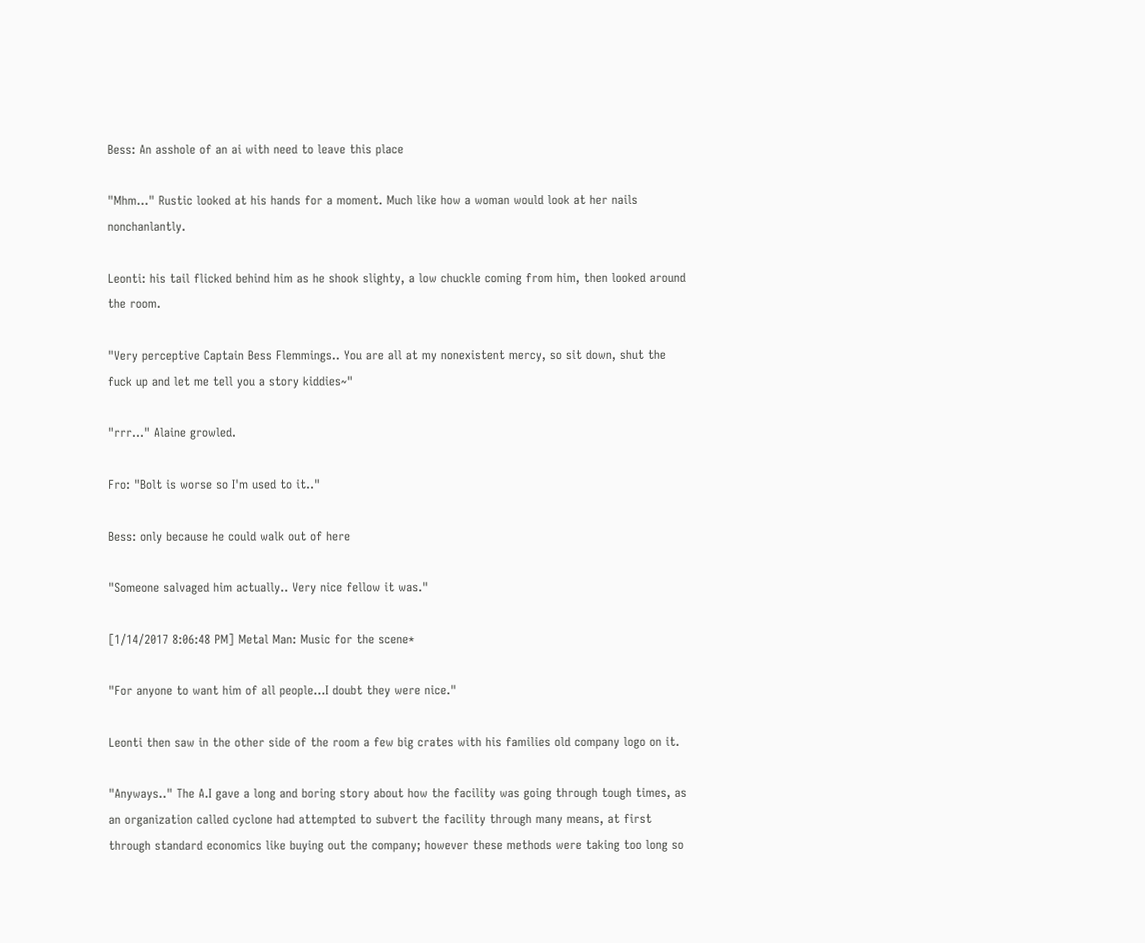Bess: An asshole of an ai with need to leave this place

"Mhm..." Rustic looked at his hands for a moment. Much like how a woman would look at her nails nonchanlantly.

Leonti: his tail flicked behind him as he shook slighty, a low chuckle coming from him, then looked around the room.

"Very perceptive Captain Bess Flemmings.. You are all at my nonexistent mercy, so sit down, shut the fuck up and let me tell you a story kiddies~"

"rrr..." Alaine growled.

Fro: "Bolt is worse so I'm used to it.."

Bess: only because he could walk out of here

"Someone salvaged him actually.. Very nice fellow it was."

[1/14/2017 8:06:48 PM] Metal Man: Music for the scene*

"For anyone to want him of all people...I doubt they were nice."

Leonti then saw in the other side of the room a few big crates with his families old company logo on it.

"Anyways.." The A.I gave a long and boring story about how the facility was going through tough times, as an organization called cyclone had attempted to subvert the facility through many means, at first through standard economics like buying out the company; however these methods were taking too long so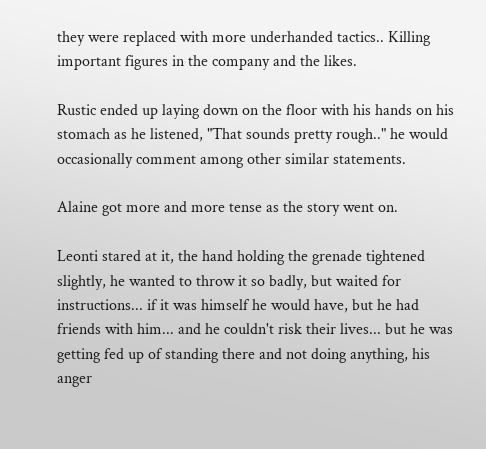they were replaced with more underhanded tactics.. Killing important figures in the company and the likes.

Rustic ended up laying down on the floor with his hands on his stomach as he listened, "That sounds pretty rough.." he would occasionally comment among other similar statements.

Alaine got more and more tense as the story went on.

Leonti stared at it, the hand holding the grenade tightened slightly, he wanted to throw it so badly, but waited for instructions... if it was himself he would have, but he had friends with him... and he couldn't risk their lives... but he was getting fed up of standing there and not doing anything, his anger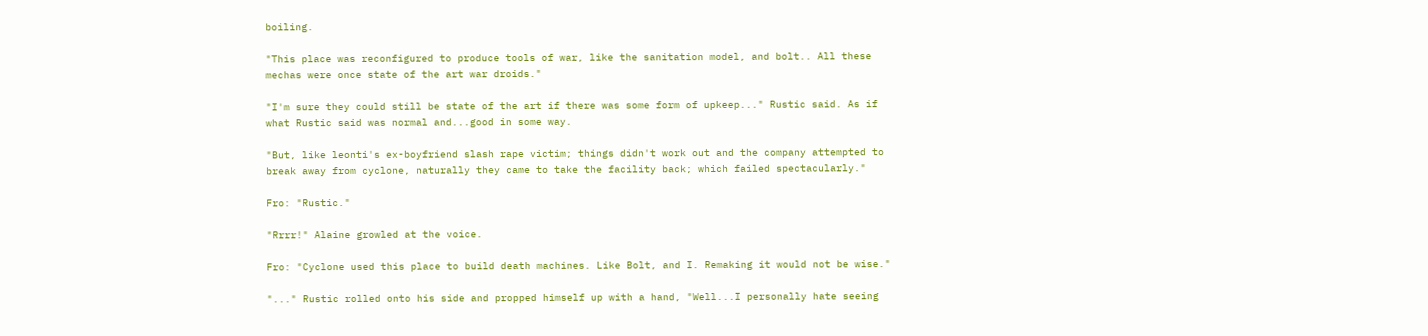boiling.

"This place was reconfigured to produce tools of war, like the sanitation model, and bolt.. All these mechas were once state of the art war droids."

"I'm sure they could still be state of the art if there was some form of upkeep..." Rustic said. As if what Rustic said was normal and...good in some way.

"But, like leonti's ex-boyfriend slash rape victim; things didn't work out and the company attempted to break away from cyclone, naturally they came to take the facility back; which failed spectacularly."

Fro: "Rustic."

"Rrrr!" Alaine growled at the voice.

Fro: "Cyclone used this place to build death machines. Like Bolt, and I. Remaking it would not be wise."

"..." Rustic rolled onto his side and propped himself up with a hand, "Well...I personally hate seeing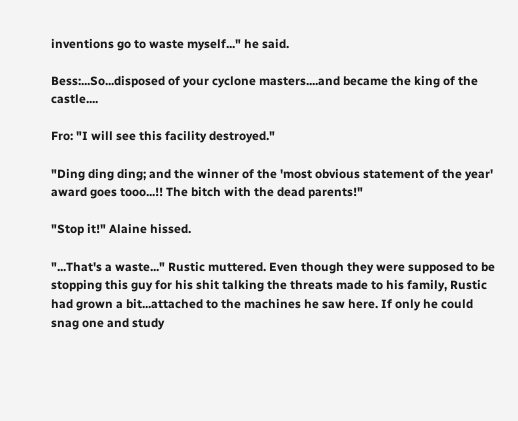inventions go to waste myself..." he said.

Bess:...So...disposed of your cyclone masters....and became the king of the castle....

Fro: "I will see this facility destroyed."

"Ding ding ding; and the winner of the 'most obvious statement of the year' award goes tooo...!! The bitch with the dead parents!"

"Stop it!" Alaine hissed.

"...That's a waste..." Rustic muttered. Even though they were supposed to be stopping this guy for his shit talking the threats made to his family, Rustic had grown a bit...attached to the machines he saw here. If only he could snag one and study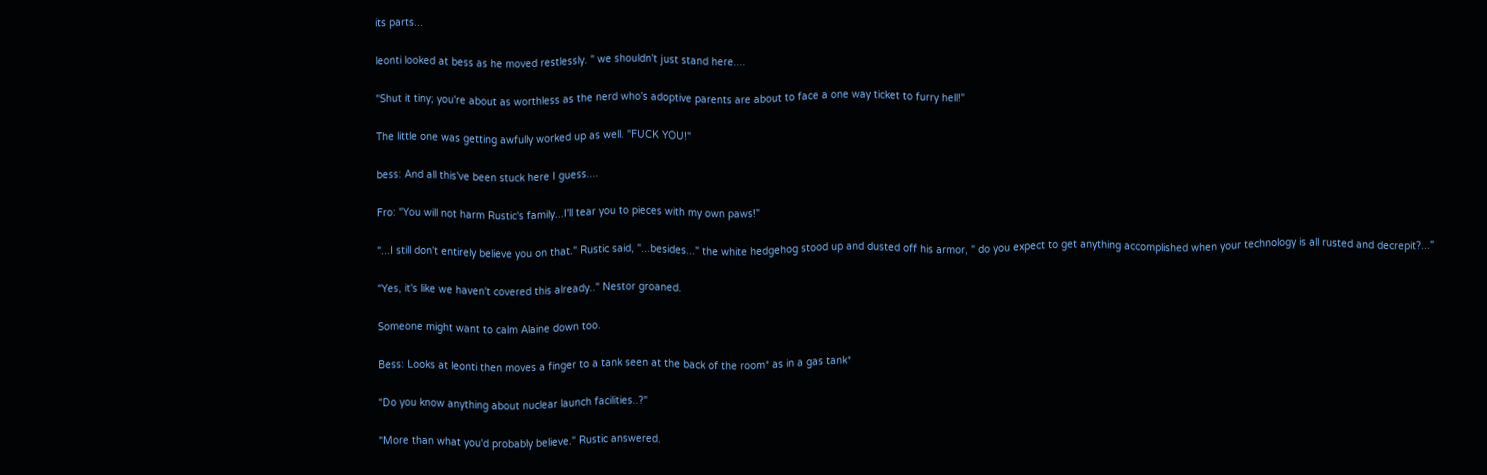its parts...

leonti looked at bess as he moved restlessly. " we shouldn't just stand here....

"Shut it tiny; you're about as worthless as the nerd who's adoptive parents are about to face a one way ticket to furry hell!"

The little one was getting awfully worked up as well. "FUCK YOU!"

bess: And all this've been stuck here I guess....

Fro: "You will not harm Rustic's family...I'll tear you to pieces with my own paws!"

"...I still don't entirely believe you on that." Rustic said, "...besides..." the white hedgehog stood up and dusted off his armor, " do you expect to get anything accomplished when your technology is all rusted and decrepit?..."

"Yes, it's like we haven't covered this already.." Nestor groaned.

Someone might want to calm Alaine down too.

Bess: Looks at leonti then moves a finger to a tank seen at the back of the room* as in a gas tank*

"Do you know anything about nuclear launch facilities..?"

"More than what you'd probably believe." Rustic answered.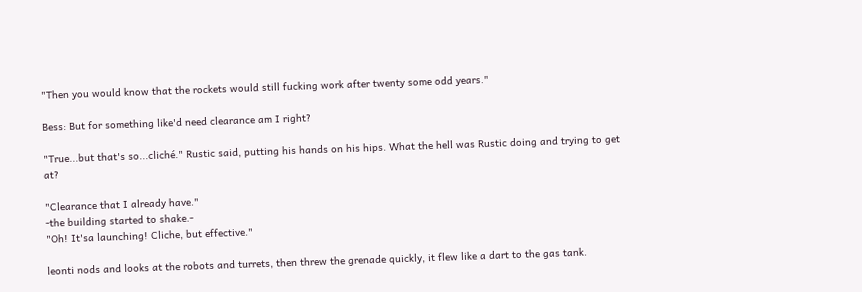"Then you would know that the rockets would still fucking work after twenty some odd years."

Bess: But for something like'd need clearance am I right?

"True...but that's so...cliché." Rustic said, putting his hands on his hips. What the hell was Rustic doing and trying to get at?

"Clearance that I already have."
-the building started to shake.-
"Oh! It'sa launching! Cliche, but effective."

leonti nods and looks at the robots and turrets, then threw the grenade quickly, it flew like a dart to the gas tank.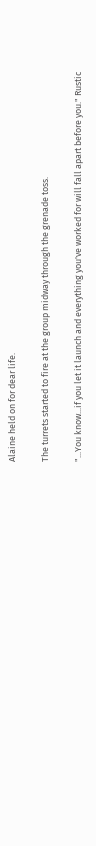Alaine held on for dear life.

The turrets started to fire at the group midway through the grenade toss.

"...You know...if you let it launch and everything you've worked for will fall apart before you." Rustic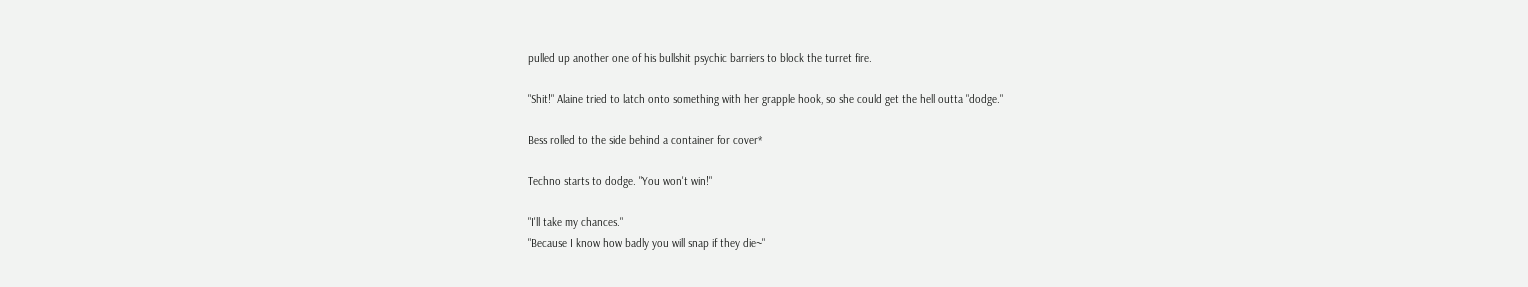pulled up another one of his bullshit psychic barriers to block the turret fire.

"Shit!" Alaine tried to latch onto something with her grapple hook, so she could get the hell outta "dodge."

Bess rolled to the side behind a container for cover*

Techno starts to dodge. "You won't win!"

"I'll take my chances."
"Because I know how badly you will snap if they die~"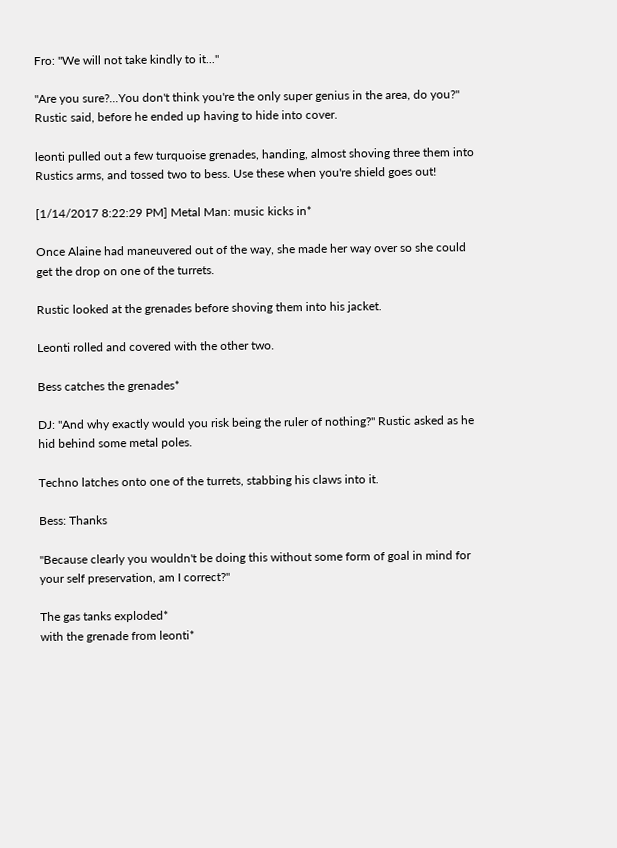Fro: "We will not take kindly to it..."

"Are you sure?...You don't think you're the only super genius in the area, do you?" Rustic said, before he ended up having to hide into cover.

leonti pulled out a few turquoise grenades, handing, almost shoving three them into Rustics arms, and tossed two to bess. Use these when you're shield goes out!

[1/14/2017 8:22:29 PM] Metal Man: music kicks in*

Once Alaine had maneuvered out of the way, she made her way over so she could get the drop on one of the turrets.

Rustic looked at the grenades before shoving them into his jacket.

Leonti rolled and covered with the other two.

Bess catches the grenades*

DJ: "And why exactly would you risk being the ruler of nothing?" Rustic asked as he hid behind some metal poles.

Techno latches onto one of the turrets, stabbing his claws into it.

Bess: Thanks

"Because clearly you wouldn't be doing this without some form of goal in mind for your self preservation, am I correct?"

The gas tanks exploded*
with the grenade from leonti*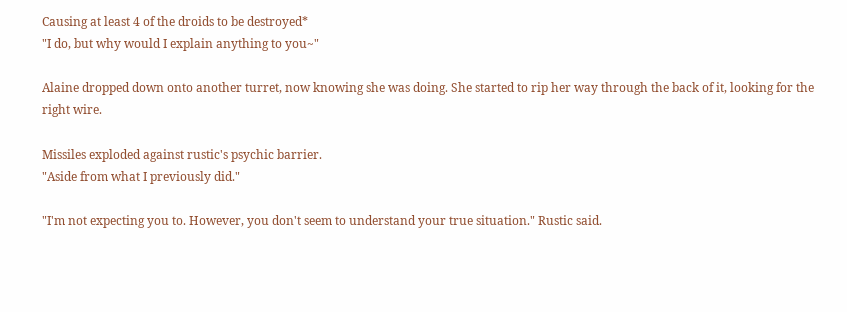Causing at least 4 of the droids to be destroyed*
"I do, but why would I explain anything to you~"

Alaine dropped down onto another turret, now knowing she was doing. She started to rip her way through the back of it, looking for the right wire.

Missiles exploded against rustic's psychic barrier.
"Aside from what I previously did."

"I'm not expecting you to. However, you don't seem to understand your true situation." Rustic said.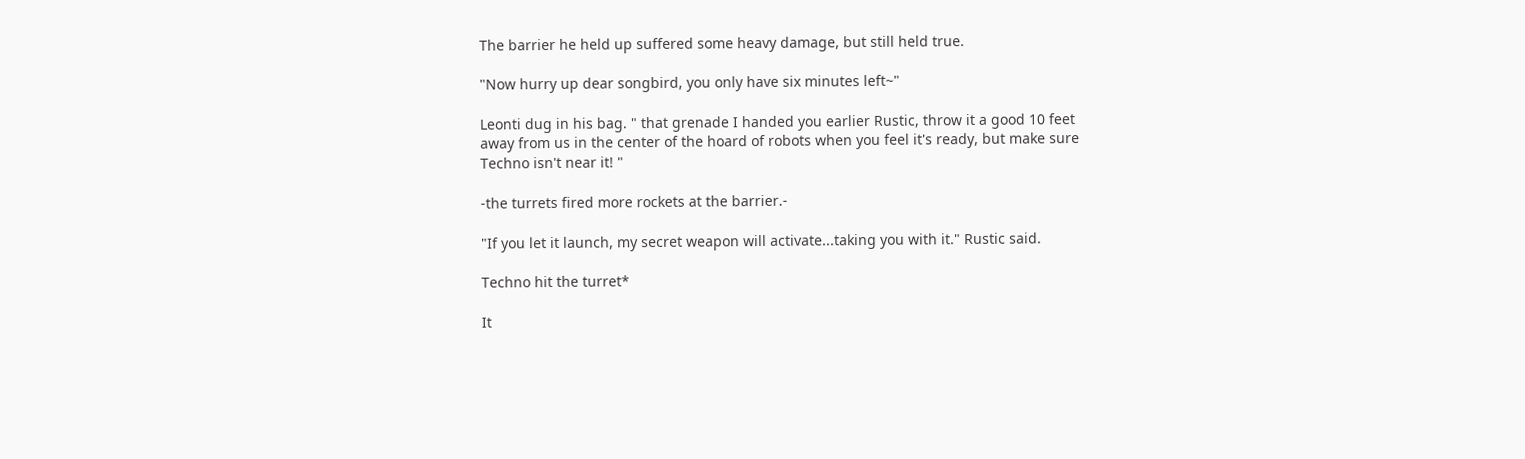The barrier he held up suffered some heavy damage, but still held true.

"Now hurry up dear songbird, you only have six minutes left~"

Leonti dug in his bag. " that grenade I handed you earlier Rustic, throw it a good 10 feet away from us in the center of the hoard of robots when you feel it's ready, but make sure Techno isn't near it! "

-the turrets fired more rockets at the barrier.-

"If you let it launch, my secret weapon will activate...taking you with it." Rustic said.

Techno hit the turret*

It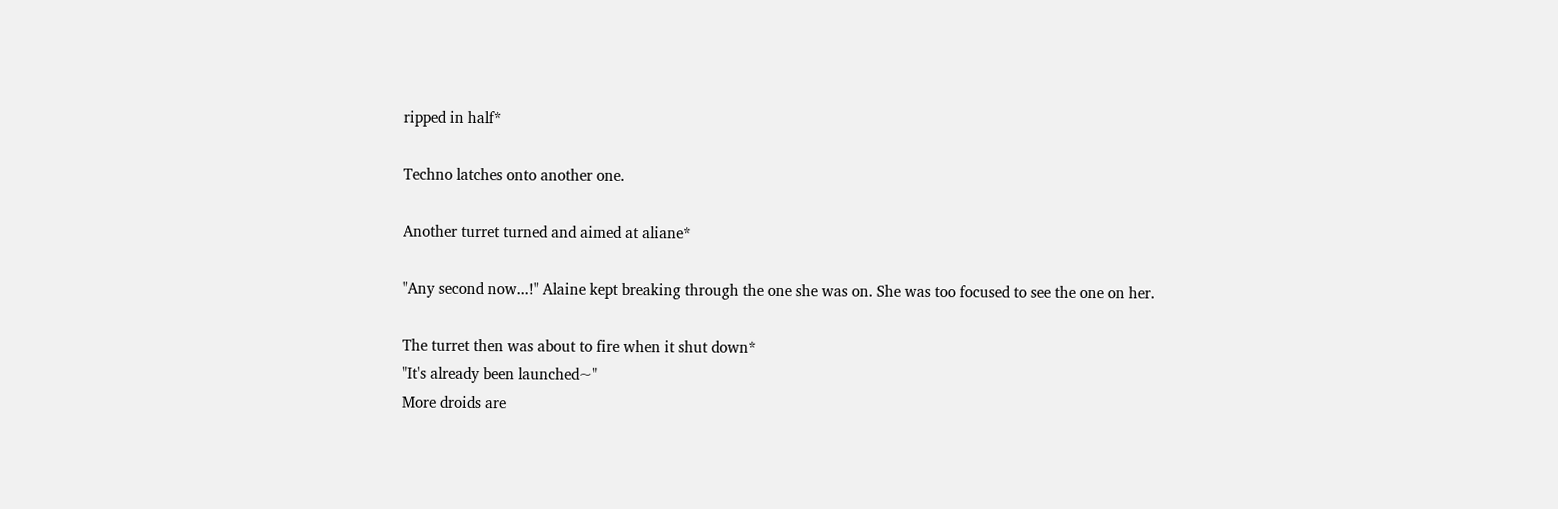ripped in half*

Techno latches onto another one.

Another turret turned and aimed at aliane*

"Any second now...!" Alaine kept breaking through the one she was on. She was too focused to see the one on her.

The turret then was about to fire when it shut down*
"It's already been launched~"
More droids are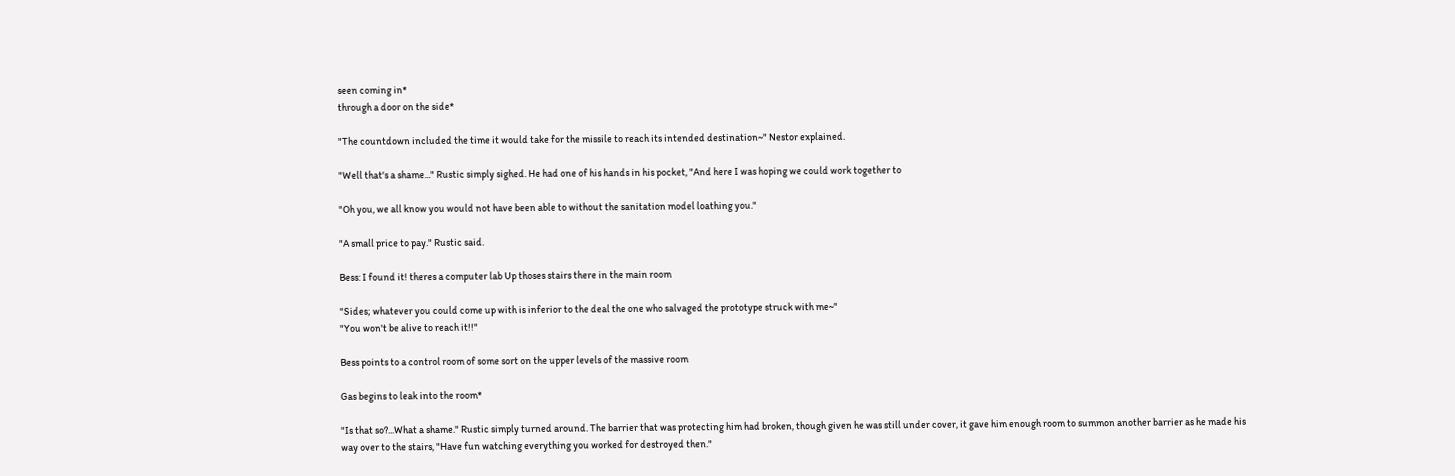seen coming in*
through a door on the side*

"The countdown included the time it would take for the missile to reach its intended destination~" Nestor explained.

"Well that's a shame..." Rustic simply sighed. He had one of his hands in his pocket, "And here I was hoping we could work together to

"Oh you, we all know you would not have been able to without the sanitation model loathing you."

"A small price to pay." Rustic said.

Bess: I found it! theres a computer lab Up thoses stairs there in the main room

"Sides; whatever you could come up with is inferior to the deal the one who salvaged the prototype struck with me~"
"You won't be alive to reach it!!"

Bess points to a control room of some sort on the upper levels of the massive room

Gas begins to leak into the room*

"Is that so?...What a shame." Rustic simply turned around. The barrier that was protecting him had broken, though given he was still under cover, it gave him enough room to summon another barrier as he made his way over to the stairs, "Have fun watching everything you worked for destroyed then."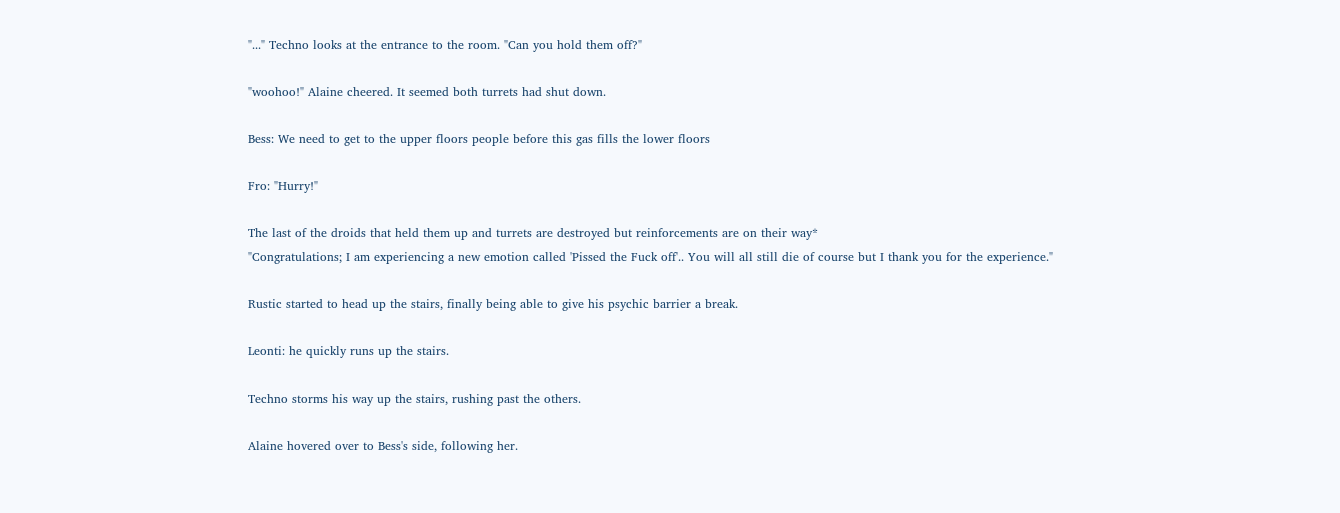"..." Techno looks at the entrance to the room. "Can you hold them off?"

"woohoo!" Alaine cheered. It seemed both turrets had shut down.

Bess: We need to get to the upper floors people before this gas fills the lower floors

Fro: "Hurry!"

The last of the droids that held them up and turrets are destroyed but reinforcements are on their way*
"Congratulations; I am experiencing a new emotion called 'Pissed the Fuck off'.. You will all still die of course but I thank you for the experience."

Rustic started to head up the stairs, finally being able to give his psychic barrier a break.

Leonti: he quickly runs up the stairs.

Techno storms his way up the stairs, rushing past the others.

Alaine hovered over to Bess's side, following her.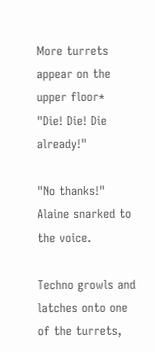More turrets appear on the upper floor*
"Die! Die! Die already!"

"No thanks!" Alaine snarked to the voice.

Techno growls and latches onto one of the turrets,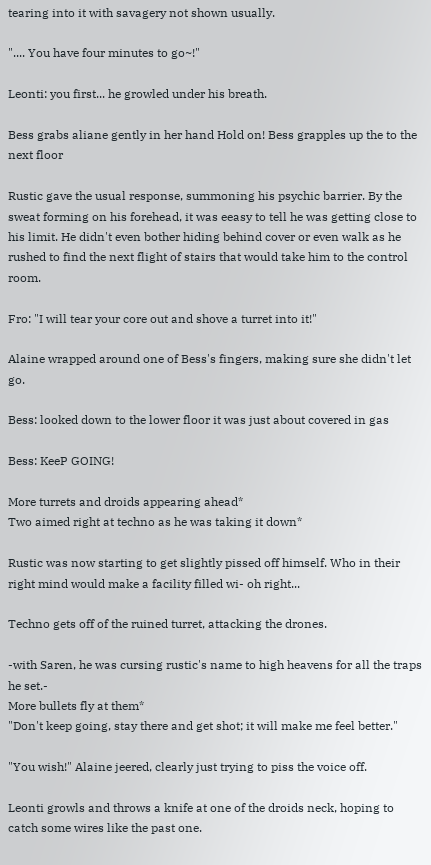tearing into it with savagery not shown usually.

".... You have four minutes to go~!"

Leonti: you first... he growled under his breath.

Bess grabs aliane gently in her hand Hold on! Bess grapples up the to the next floor

Rustic gave the usual response, summoning his psychic barrier. By the sweat forming on his forehead, it was eeasy to tell he was getting close to his limit. He didn't even bother hiding behind cover or even walk as he rushed to find the next flight of stairs that would take him to the control room.

Fro: "I will tear your core out and shove a turret into it!"

Alaine wrapped around one of Bess's fingers, making sure she didn't let go.

Bess: looked down to the lower floor it was just about covered in gas

Bess: KeeP GOING!

More turrets and droids appearing ahead*
Two aimed right at techno as he was taking it down*

Rustic was now starting to get slightly pissed off himself. Who in their right mind would make a facility filled wi- oh right...

Techno gets off of the ruined turret, attacking the drones.

-with Saren, he was cursing rustic's name to high heavens for all the traps he set.-
More bullets fly at them*
"Don't keep going, stay there and get shot; it will make me feel better."

"You wish!" Alaine jeered, clearly just trying to piss the voice off.

Leonti growls and throws a knife at one of the droids neck, hoping to catch some wires like the past one.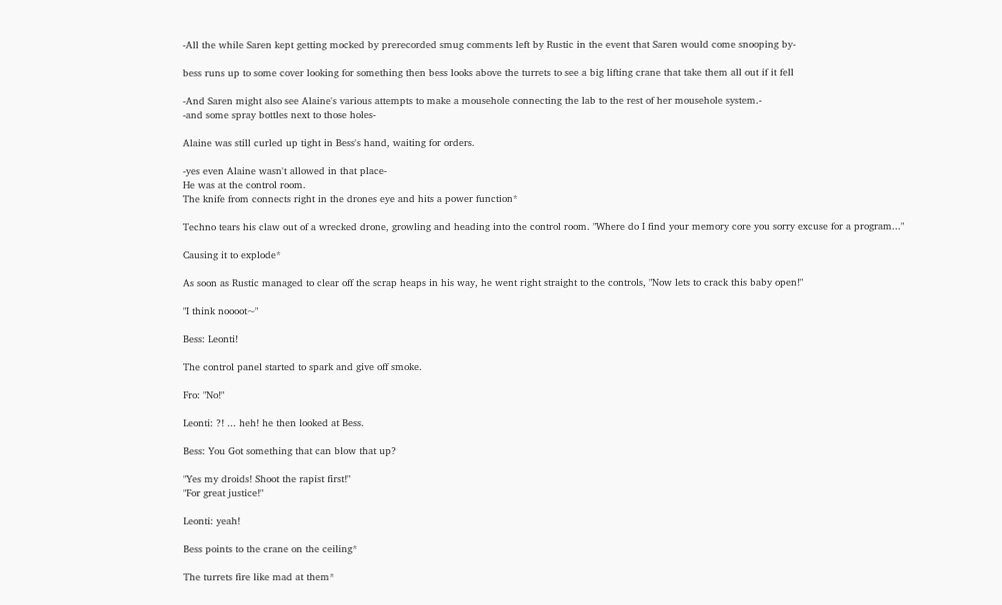-All the while Saren kept getting mocked by prerecorded smug comments left by Rustic in the event that Saren would come snooping by-

bess runs up to some cover looking for something then bess looks above the turrets to see a big lifting crane that take them all out if it fell

-And Saren might also see Alaine's various attempts to make a mousehole connecting the lab to the rest of her mousehole system.-
-and some spray bottles next to those holes-

Alaine was still curled up tight in Bess's hand, waiting for orders.

-yes even Alaine wasn't allowed in that place-
He was at the control room.
The knife from connects right in the drones eye and hits a power function*

Techno tears his claw out of a wrecked drone, growling and heading into the control room. "Where do I find your memory core you sorry excuse for a program..."

Causing it to explode*

As soon as Rustic managed to clear off the scrap heaps in his way, he went right straight to the controls, "Now lets to crack this baby open!"

"I think noooot~"

Bess: Leonti!

The control panel started to spark and give off smoke.

Fro: "No!"

Leonti: ?! ... heh! he then looked at Bess.

Bess: You Got something that can blow that up?

"Yes my droids! Shoot the rapist first!"
"For great justice!"

Leonti: yeah!

Bess points to the crane on the ceiling*

The turrets fire like mad at them*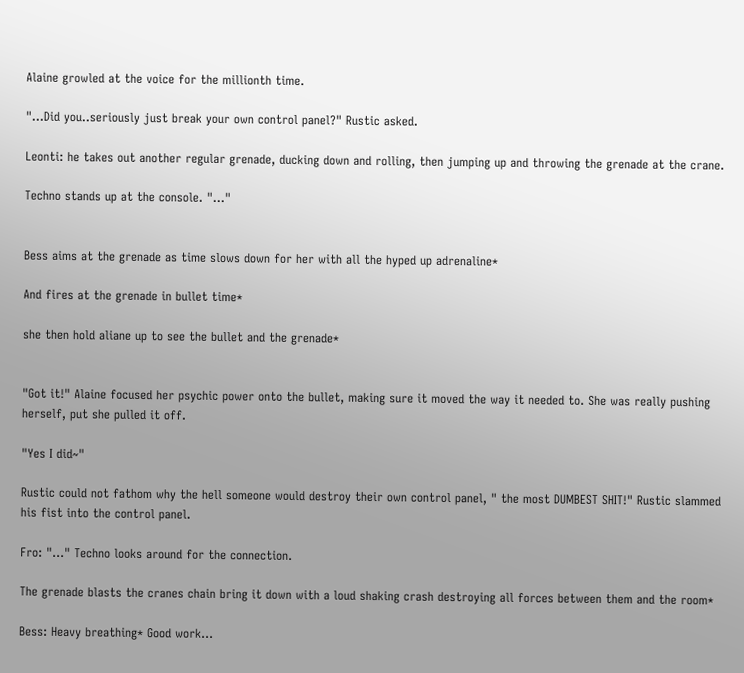Alaine growled at the voice for the millionth time.

"...Did you..seriously just break your own control panel?" Rustic asked.

Leonti: he takes out another regular grenade, ducking down and rolling, then jumping up and throwing the grenade at the crane.

Techno stands up at the console. "..."


Bess aims at the grenade as time slows down for her with all the hyped up adrenaline*

And fires at the grenade in bullet time*

she then hold aliane up to see the bullet and the grenade*


"Got it!" Alaine focused her psychic power onto the bullet, making sure it moved the way it needed to. She was really pushing herself, put she pulled it off.

"Yes I did~"

Rustic could not fathom why the hell someone would destroy their own control panel, " the most DUMBEST SHIT!" Rustic slammed his fist into the control panel.

Fro: "..." Techno looks around for the connection.

The grenade blasts the cranes chain bring it down with a loud shaking crash destroying all forces between them and the room*

Bess: Heavy breathing* Good work...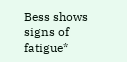Bess shows signs of fatigue*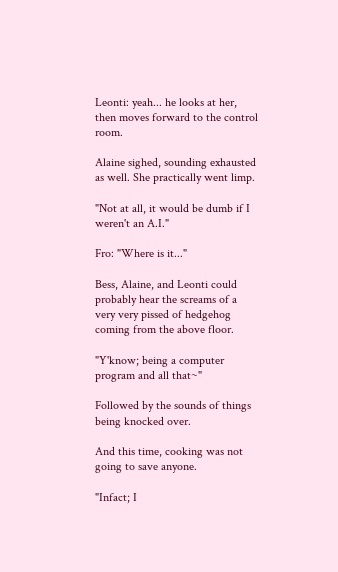Leonti: yeah... he looks at her, then moves forward to the control room.

Alaine sighed, sounding exhausted as well. She practically went limp.

"Not at all, it would be dumb if I weren't an A.I."

Fro: "Where is it..."

Bess, Alaine, and Leonti could probably hear the screams of a very very pissed of hedgehog coming from the above floor.

"Y'know; being a computer program and all that~"

Followed by the sounds of things being knocked over.

And this time, cooking was not going to save anyone.

"Infact; I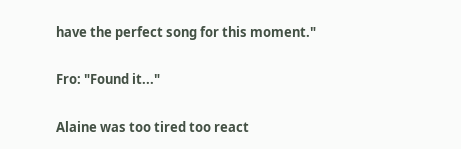have the perfect song for this moment."

Fro: "Found it..."

Alaine was too tired too react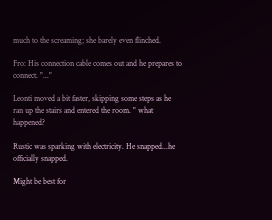much to the screaming; she barely even flinched.

Fro: His connection cable comes out and he prepares to connect. "..."

Leonti moved a bit faster, skipping some steps as he ran up the stairs and entered the room. " what happened?

Rustic was sparking with electricity. He snapped...he officially snapped.

Might be best for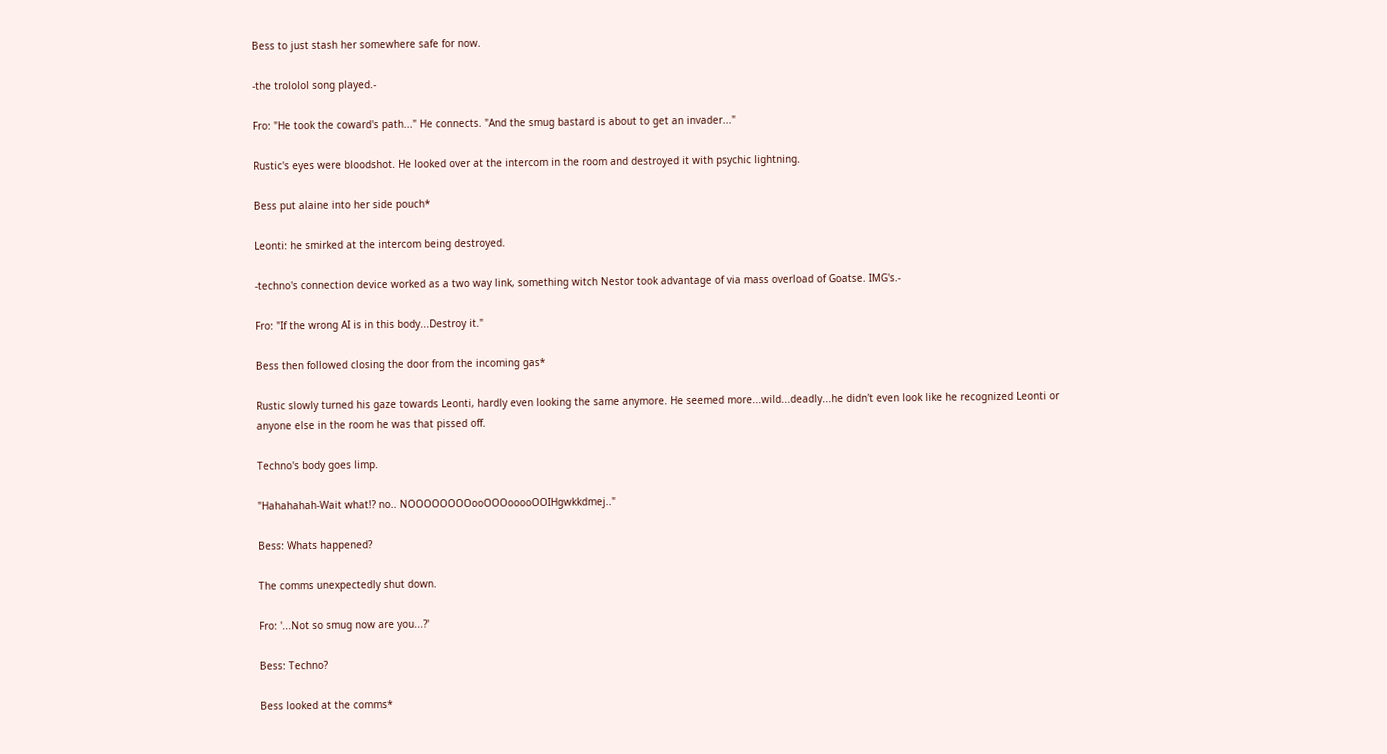Bess to just stash her somewhere safe for now.

-the trololol song played.-

Fro: "He took the coward's path..." He connects. "And the smug bastard is about to get an invader..."

Rustic's eyes were bloodshot. He looked over at the intercom in the room and destroyed it with psychic lightning.

Bess put alaine into her side pouch*

Leonti: he smirked at the intercom being destroyed.

-techno's connection device worked as a two way link, something witch Nestor took advantage of via mass overload of Goatse. IMG's.-

Fro: "If the wrong AI is in this body...Destroy it."

Bess then followed closing the door from the incoming gas*

Rustic slowly turned his gaze towards Leonti, hardly even looking the same anymore. He seemed more...wild...deadly...he didn't even look like he recognized Leonti or anyone else in the room he was that pissed off.

Techno's body goes limp.

"Hahahahah-Wait what!? no.. NOOOOOOOOooOOOooooOOIHgwkkdmej.."

Bess: Whats happened?

The comms unexpectedly shut down.

Fro: '...Not so smug now are you...?'

Bess: Techno?

Bess looked at the comms*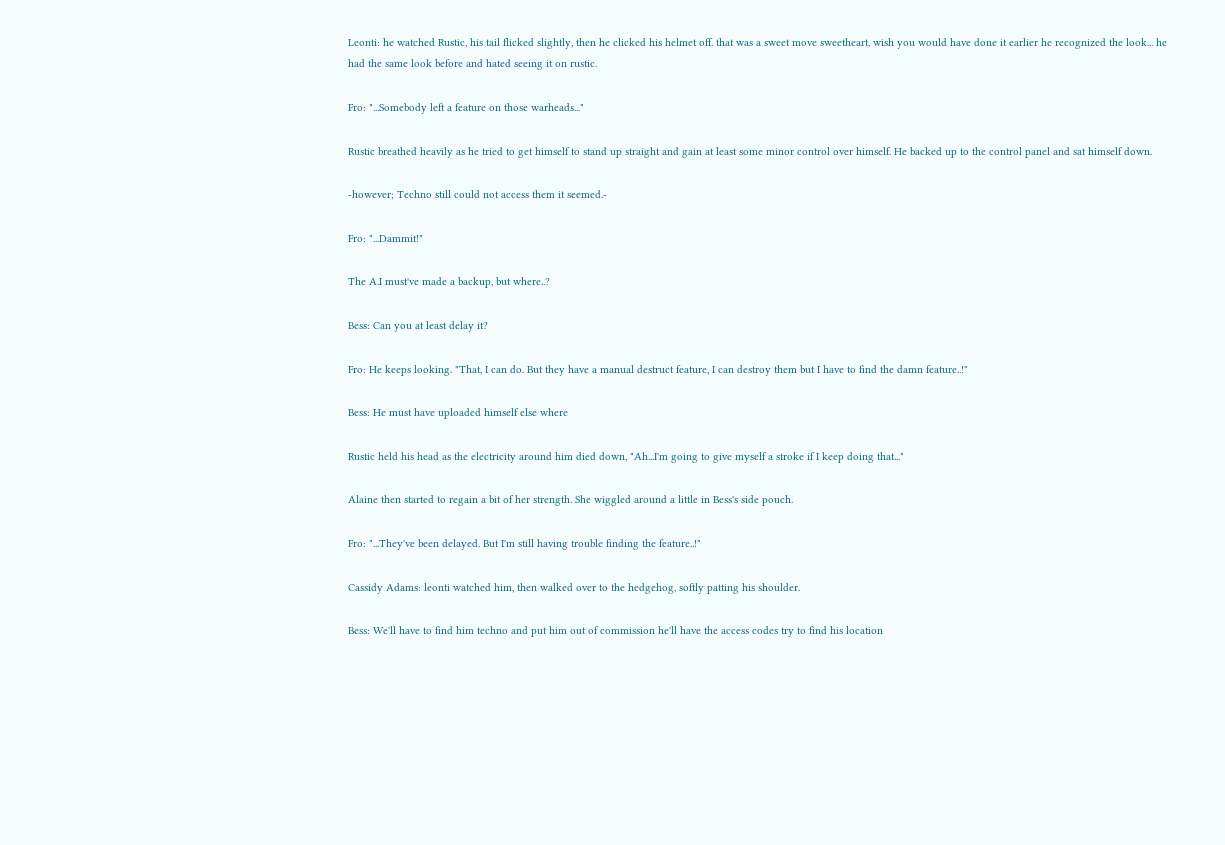Leonti: he watched Rustic, his tail flicked slightly, then he clicked his helmet off. that was a sweet move sweetheart, wish you would have done it earlier he recognized the look... he had the same look before and hated seeing it on rustic.

Fro: "...Somebody left a feature on those warheads..."

Rustic breathed heavily as he tried to get himself to stand up straight and gain at least some minor control over himself. He backed up to the control panel and sat himself down.

-however; Techno still could not access them it seemed.-

Fro: "...Dammit!"

The A.I must've made a backup, but where..?

Bess: Can you at least delay it?

Fro: He keeps looking. "That, I can do. But they have a manual destruct feature, I can destroy them but I have to find the damn feature..!"

Bess: He must have uploaded himself else where

Rustic held his head as the electricity around him died down, "Ah...I'm going to give myself a stroke if I keep doing that..."

Alaine then started to regain a bit of her strength. She wiggled around a little in Bess's side pouch.

Fro: "...They've been delayed. But I'm still having trouble finding the feature..!"

Cassidy Adams: leonti watched him, then walked over to the hedgehog, softly patting his shoulder.

Bess: We'll have to find him techno and put him out of commission he'll have the access codes try to find his location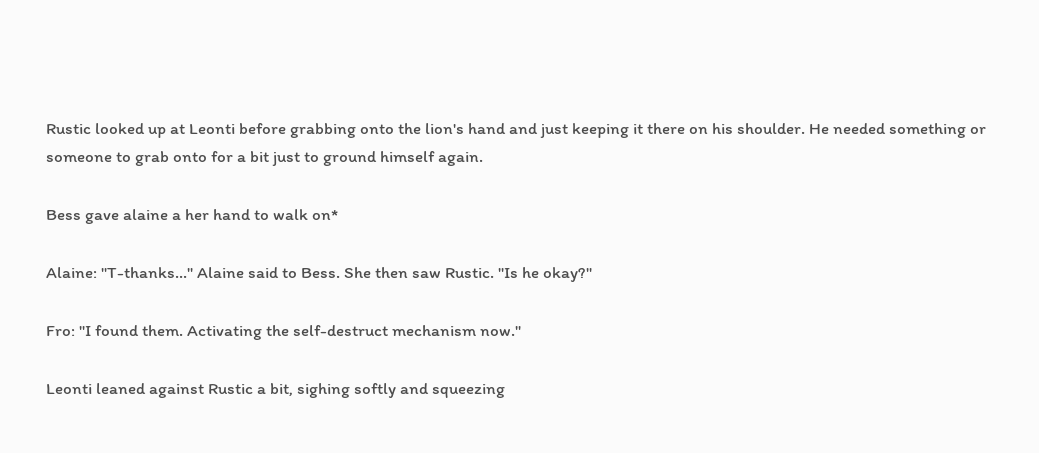Rustic looked up at Leonti before grabbing onto the lion's hand and just keeping it there on his shoulder. He needed something or someone to grab onto for a bit just to ground himself again.

Bess gave alaine a her hand to walk on*

Alaine: "T-thanks..." Alaine said to Bess. She then saw Rustic. "Is he okay?"

Fro: "I found them. Activating the self-destruct mechanism now."

Leonti leaned against Rustic a bit, sighing softly and squeezing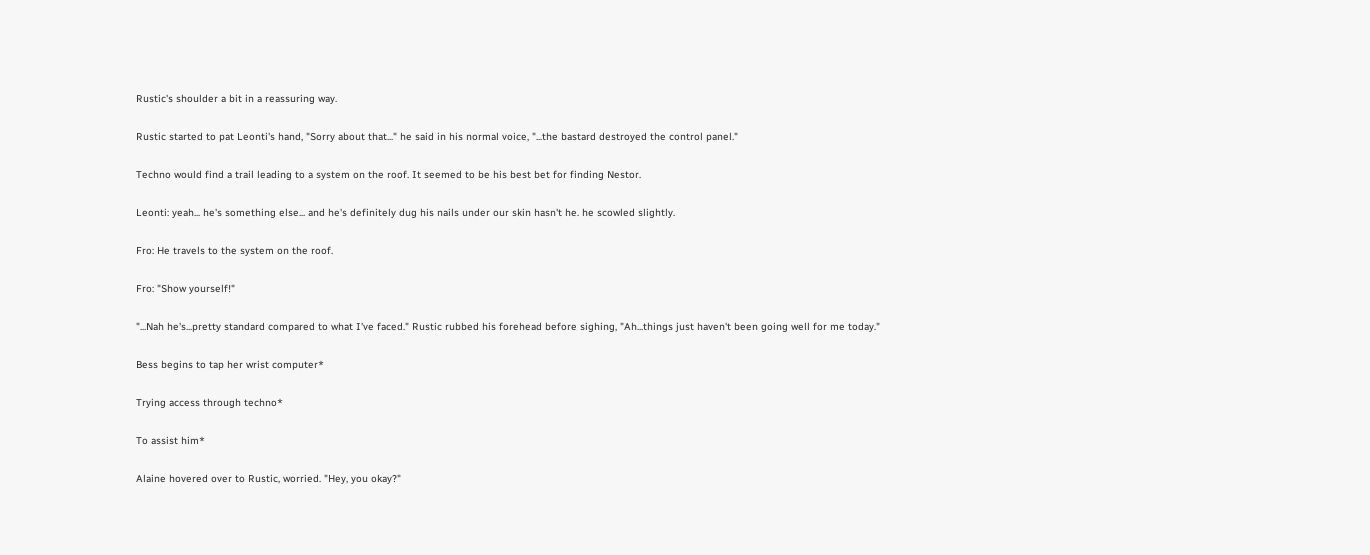Rustic's shoulder a bit in a reassuring way.

Rustic started to pat Leonti's hand, "Sorry about that..." he said in his normal voice, "...the bastard destroyed the control panel."

Techno would find a trail leading to a system on the roof. It seemed to be his best bet for finding Nestor.

Leonti: yeah... he's something else... and he's definitely dug his nails under our skin hasn't he. he scowled slightly.

Fro: He travels to the system on the roof.

Fro: "Show yourself!"

"...Nah he's...pretty standard compared to what I've faced." Rustic rubbed his forehead before sighing, "Ah...things just haven't been going well for me today."

Bess begins to tap her wrist computer*

Trying access through techno*

To assist him*

Alaine hovered over to Rustic, worried. "Hey, you okay?"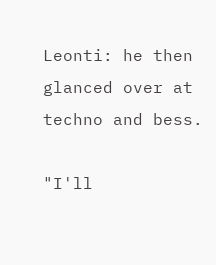Leonti: he then glanced over at techno and bess.

"I'll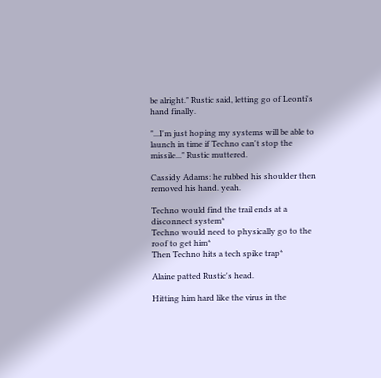be alright." Rustic said, letting go of Leonti's hand finally.

"...I'm just hoping my systems will be able to launch in time if Techno can't stop the missile..." Rustic muttered.

Cassidy Adams: he rubbed his shoulder then removed his hand. yeah.

Techno would find the trail ends at a disconnect system*
Techno would need to physically go to the roof to get him*
Then Techno hits a tech spike trap*

Alaine patted Rustic's head.

Hitting him hard like the virus in the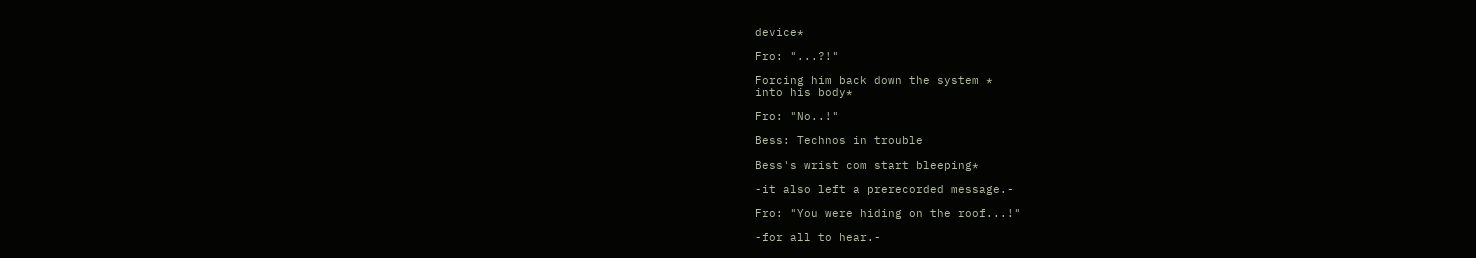device*

Fro: "...?!"

Forcing him back down the system *
into his body*

Fro: "No..!"

Bess: Technos in trouble

Bess's wrist com start bleeping*

-it also left a prerecorded message.-

Fro: "You were hiding on the roof...!"

-for all to hear.-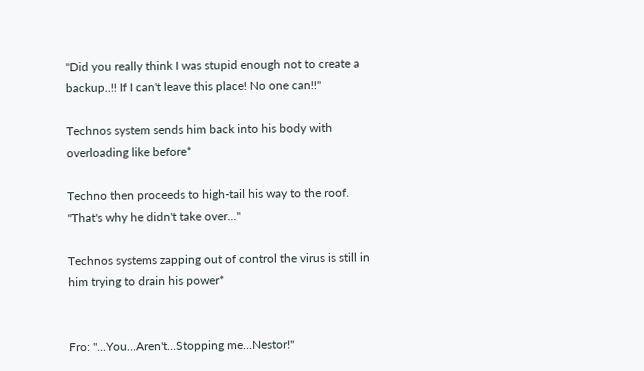"Did you really think I was stupid enough not to create a backup..!! If I can't leave this place! No one can!!"

Technos system sends him back into his body with overloading like before*

Techno then proceeds to high-tail his way to the roof. "That's why he didn't take over..."

Technos systems zapping out of control the virus is still in him trying to drain his power*


Fro: "...You...Aren't...Stopping me...Nestor!"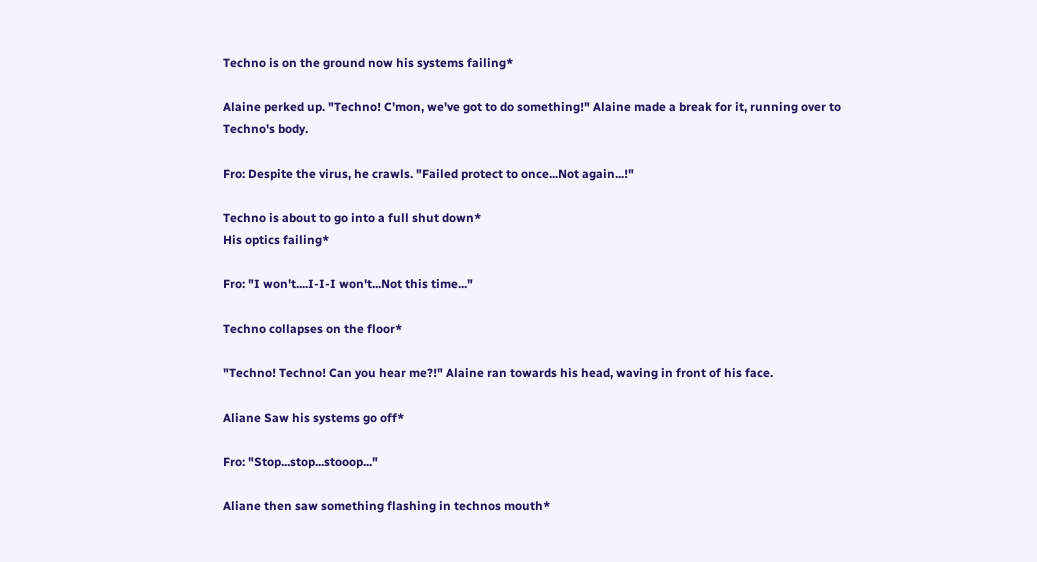Techno is on the ground now his systems failing*

Alaine perked up. "Techno! C'mon, we've got to do something!" Alaine made a break for it, running over to Techno's body.

Fro: Despite the virus, he crawls. "Failed protect to once...Not again...!"

Techno is about to go into a full shut down*
His optics failing*

Fro: "I won't....I-I-I won't...Not this time..."

Techno collapses on the floor*

"Techno! Techno! Can you hear me?!" Alaine ran towards his head, waving in front of his face.

Aliane Saw his systems go off*

Fro: "Stop...stop...stooop..."

Aliane then saw something flashing in technos mouth*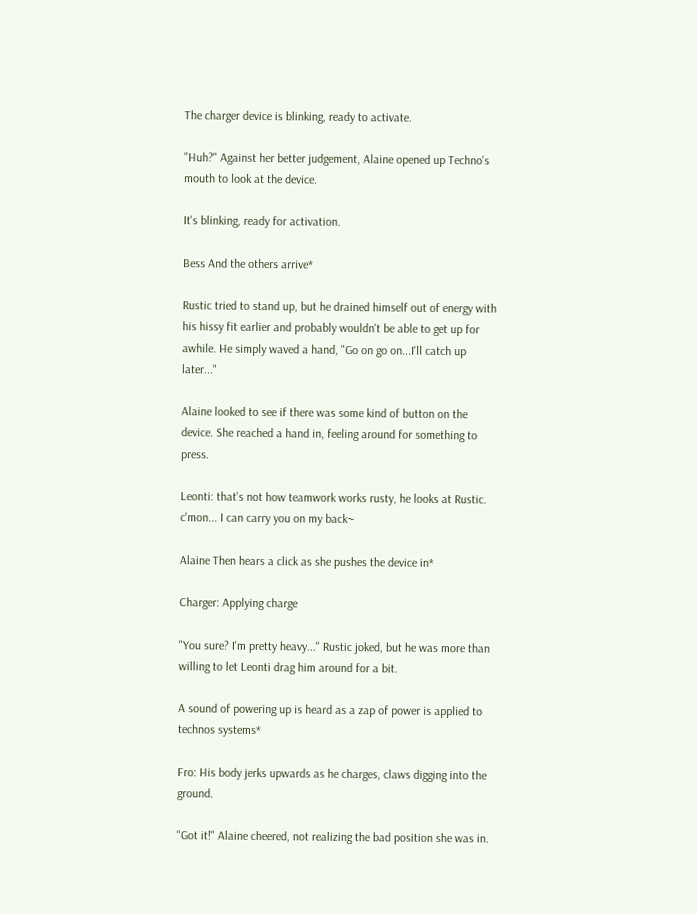The charger device is blinking, ready to activate.

"Huh?" Against her better judgement, Alaine opened up Techno's mouth to look at the device.

It's blinking, ready for activation.

Bess And the others arrive*

Rustic tried to stand up, but he drained himself out of energy with his hissy fit earlier and probably wouldn't be able to get up for awhile. He simply waved a hand, "Go on go on...I'll catch up later..."

Alaine looked to see if there was some kind of button on the device. She reached a hand in, feeling around for something to press.

Leonti: that's not how teamwork works rusty, he looks at Rustic. c'mon... I can carry you on my back~

Alaine Then hears a click as she pushes the device in*

Charger: Applying charge

"You sure? I'm pretty heavy..." Rustic joked, but he was more than willing to let Leonti drag him around for a bit.

A sound of powering up is heard as a zap of power is applied to technos systems*

Fro: His body jerks upwards as he charges, claws digging into the ground.

"Got it!" Alaine cheered, not realizing the bad position she was in.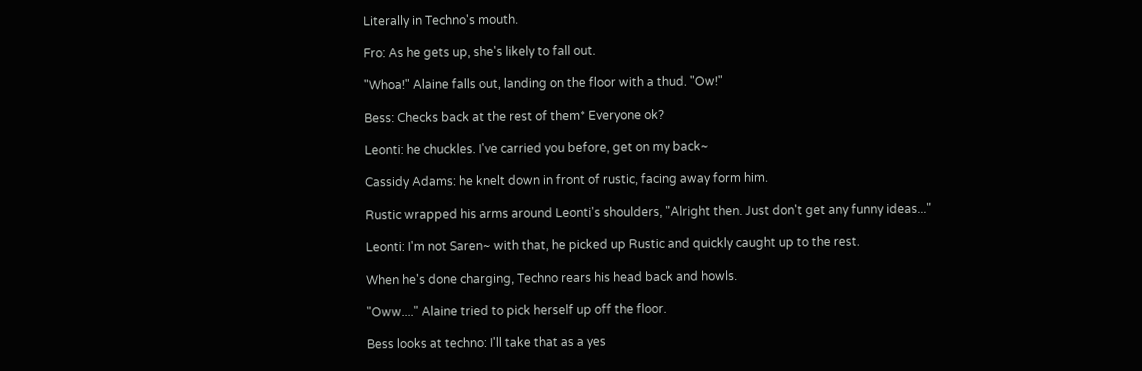Literally in Techno's mouth.

Fro: As he gets up, she's likely to fall out.

"Whoa!" Alaine falls out, landing on the floor with a thud. "Ow!"

Bess: Checks back at the rest of them* Everyone ok?

Leonti: he chuckles. I've carried you before, get on my back~

Cassidy Adams: he knelt down in front of rustic, facing away form him.

Rustic wrapped his arms around Leonti's shoulders, "Alright then. Just don't get any funny ideas..."

Leonti: I'm not Saren~ with that, he picked up Rustic and quickly caught up to the rest.

When he's done charging, Techno rears his head back and howls.

"Oww...." Alaine tried to pick herself up off the floor.

Bess looks at techno: I'll take that as a yes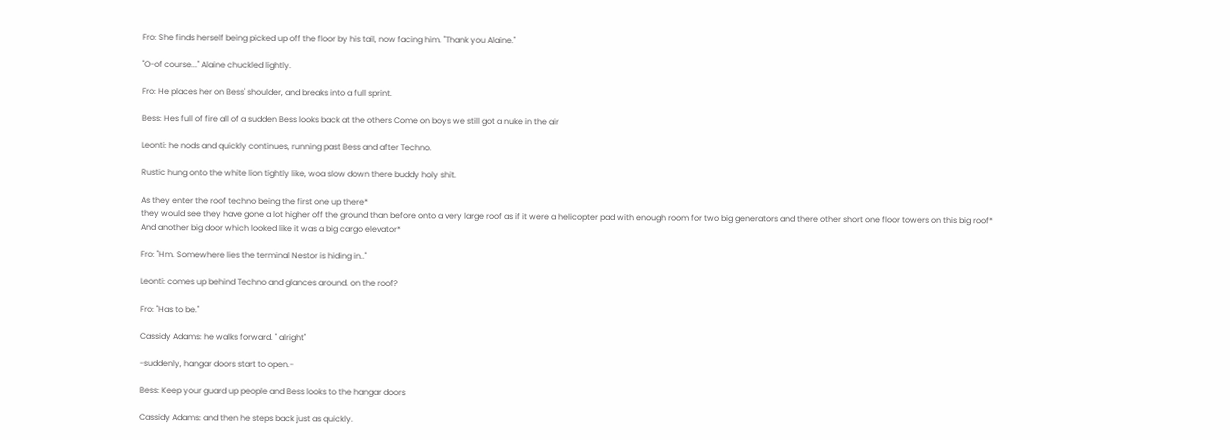Fro: She finds herself being picked up off the floor by his tail, now facing him. "Thank you Alaine."

"O-of course..." Alaine chuckled lightly.

Fro: He places her on Bess' shoulder, and breaks into a full sprint.

Bess: Hes full of fire all of a sudden Bess looks back at the others Come on boys we still got a nuke in the air

Leonti: he nods and quickly continues, running past Bess and after Techno.

Rustic hung onto the white lion tightly like, woa slow down there buddy holy shit.

As they enter the roof techno being the first one up there*
they would see they have gone a lot higher off the ground than before onto a very large roof as if it were a helicopter pad with enough room for two big generators and there other short one floor towers on this big roof*
And another big door which looked like it was a big cargo elevator*

Fro: "Hm. Somewhere lies the terminal Nestor is hiding in.."

Leonti: comes up behind Techno and glances around. on the roof?

Fro: "Has to be."

Cassidy Adams: he walks forward. " alright"

-suddenly, hangar doors start to open.-

Bess: Keep your guard up people and Bess looks to the hangar doors

Cassidy Adams: and then he steps back just as quickly.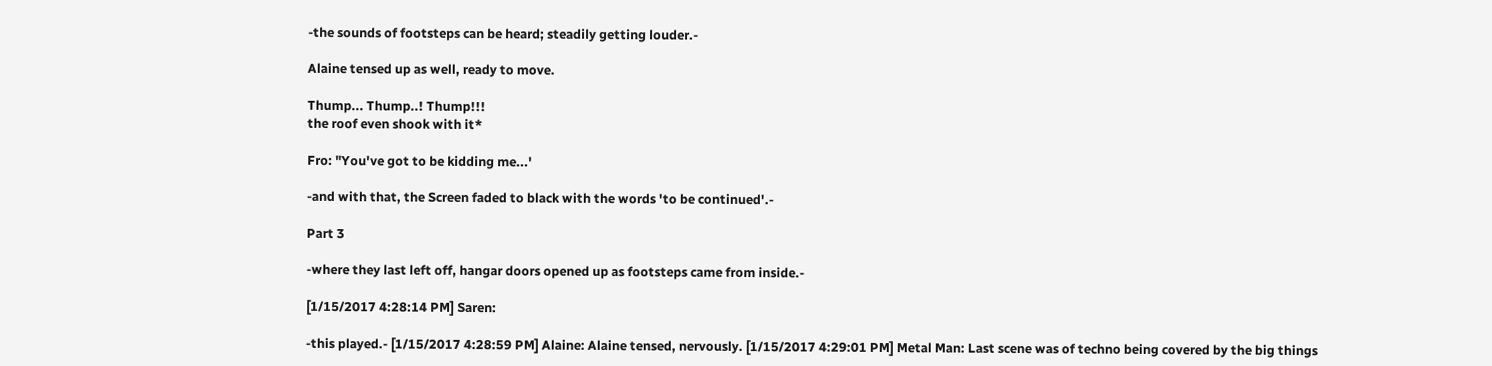-the sounds of footsteps can be heard; steadily getting louder.-

Alaine tensed up as well, ready to move.

Thump... Thump..! Thump!!!
the roof even shook with it*

Fro: "You've got to be kidding me...'

-and with that, the Screen faded to black with the words 'to be continued'.-

Part 3

-where they last left off, hangar doors opened up as footsteps came from inside.-

[1/15/2017 4:28:14 PM] Saren:

-this played.- [1/15/2017 4:28:59 PM] Alaine: Alaine tensed, nervously. [1/15/2017 4:29:01 PM] Metal Man: Last scene was of techno being covered by the big things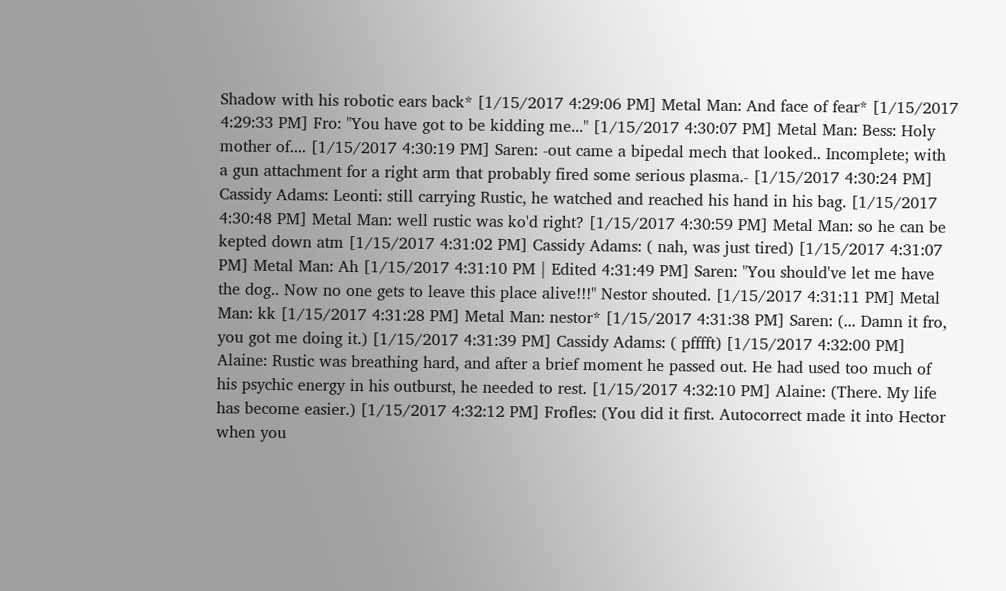Shadow with his robotic ears back* [1/15/2017 4:29:06 PM] Metal Man: And face of fear* [1/15/2017 4:29:33 PM] Fro: "You have got to be kidding me..." [1/15/2017 4:30:07 PM] Metal Man: Bess: Holy mother of.... [1/15/2017 4:30:19 PM] Saren: -out came a bipedal mech that looked.. Incomplete; with a gun attachment for a right arm that probably fired some serious plasma.- [1/15/2017 4:30:24 PM] Cassidy Adams: Leonti: still carrying Rustic, he watched and reached his hand in his bag. [1/15/2017 4:30:48 PM] Metal Man: well rustic was ko'd right? [1/15/2017 4:30:59 PM] Metal Man: so he can be kepted down atm [1/15/2017 4:31:02 PM] Cassidy Adams: ( nah, was just tired) [1/15/2017 4:31:07 PM] Metal Man: Ah [1/15/2017 4:31:10 PM | Edited 4:31:49 PM] Saren: "You should've let me have the dog.. Now no one gets to leave this place alive!!!" Nestor shouted. [1/15/2017 4:31:11 PM] Metal Man: kk [1/15/2017 4:31:28 PM] Metal Man: nestor* [1/15/2017 4:31:38 PM] Saren: (... Damn it fro, you got me doing it.) [1/15/2017 4:31:39 PM] Cassidy Adams: ( pfffft) [1/15/2017 4:32:00 PM] Alaine: Rustic was breathing hard, and after a brief moment he passed out. He had used too much of his psychic energy in his outburst, he needed to rest. [1/15/2017 4:32:10 PM] Alaine: (There. My life has become easier.) [1/15/2017 4:32:12 PM] Frofles: (You did it first. Autocorrect made it into Hector when you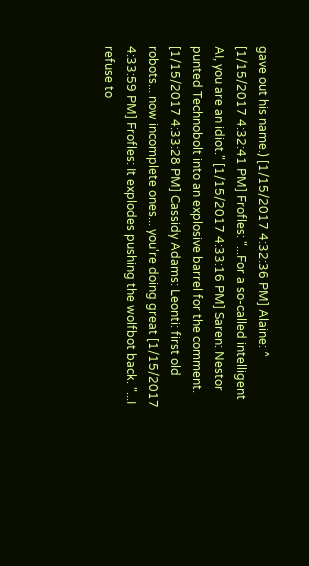gave out his name.) [1/15/2017 4:32:36 PM] Alaine: ^ [1/15/2017 4:32:41 PM] Frofles: "...For a so-called intelligent AI, you are an idiot." [1/15/2017 4:33:16 PM] Saren: Nestor punted Technobolt into an explosive barrel for the comment. [1/15/2017 4:33:28 PM] Cassidy Adams: Leonti: first old robots... now incomplete ones... you're doing great [1/15/2017 4:33:59 PM] Frofles: It explodes pushing the wolfbot back. "...I refuse to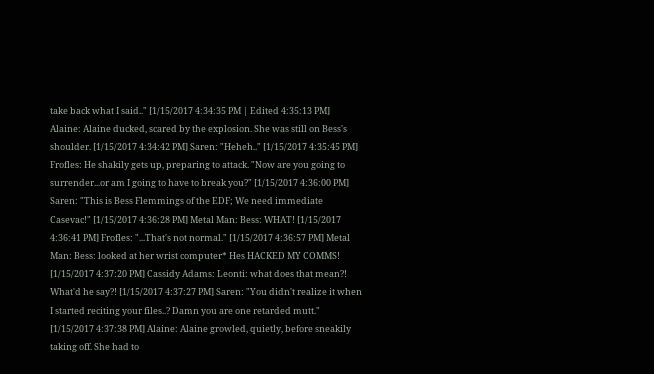take back what I said.." [1/15/2017 4:34:35 PM | Edited 4:35:13 PM] Alaine: Alaine ducked, scared by the explosion. She was still on Bess's shoulder. [1/15/2017 4:34:42 PM] Saren: "Heheh.." [1/15/2017 4:35:45 PM] Frofles: He shakily gets up, preparing to attack. "Now are you going to surrender...or am I going to have to break you?" [1/15/2017 4:36:00 PM] Saren: "This is Bess Flemmings of the EDF; We need immediate Casevac!" [1/15/2017 4:36:28 PM] Metal Man: Bess: WHAT! [1/15/2017 4:36:41 PM] Frofles: "...That's not normal." [1/15/2017 4:36:57 PM] Metal Man: Bess: looked at her wrist computer* Hes HACKED MY COMMS! [1/15/2017 4:37:20 PM] Cassidy Adams: Leonti: what does that mean?! What'd he say?! [1/15/2017 4:37:27 PM] Saren: "You didn't realize it when I started reciting your files..? Damn you are one retarded mutt." [1/15/2017 4:37:38 PM] Alaine: Alaine growled, quietly, before sneakily taking off. She had to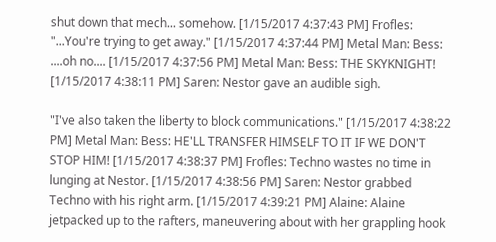shut down that mech... somehow. [1/15/2017 4:37:43 PM] Frofles: "...You're trying to get away." [1/15/2017 4:37:44 PM] Metal Man: Bess: ....oh no.... [1/15/2017 4:37:56 PM] Metal Man: Bess: THE SKYKNIGHT! [1/15/2017 4:38:11 PM] Saren: Nestor gave an audible sigh.

"I've also taken the liberty to block communications." [1/15/2017 4:38:22 PM] Metal Man: Bess: HE'LL TRANSFER HIMSELF TO IT IF WE DON'T STOP HIM! [1/15/2017 4:38:37 PM] Frofles: Techno wastes no time in lunging at Nestor. [1/15/2017 4:38:56 PM] Saren: Nestor grabbed Techno with his right arm. [1/15/2017 4:39:21 PM] Alaine: Alaine jetpacked up to the rafters, maneuvering about with her grappling hook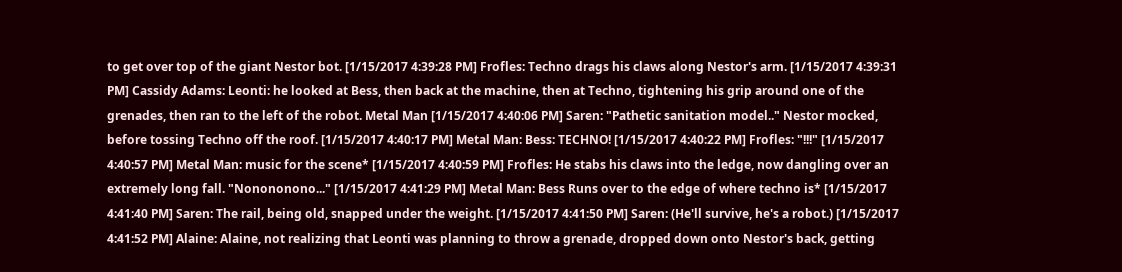to get over top of the giant Nestor bot. [1/15/2017 4:39:28 PM] Frofles: Techno drags his claws along Nestor's arm. [1/15/2017 4:39:31 PM] Cassidy Adams: Leonti: he looked at Bess, then back at the machine, then at Techno, tightening his grip around one of the grenades, then ran to the left of the robot. Metal Man [1/15/2017 4:40:06 PM] Saren: "Pathetic sanitation model.." Nestor mocked, before tossing Techno off the roof. [1/15/2017 4:40:17 PM] Metal Man: Bess: TECHNO! [1/15/2017 4:40:22 PM] Frofles: "!!!" [1/15/2017 4:40:57 PM] Metal Man: music for the scene* [1/15/2017 4:40:59 PM] Frofles: He stabs his claws into the ledge, now dangling over an extremely long fall. "Nonononono..." [1/15/2017 4:41:29 PM] Metal Man: Bess Runs over to the edge of where techno is* [1/15/2017 4:41:40 PM] Saren: The rail, being old, snapped under the weight. [1/15/2017 4:41:50 PM] Saren: (He'll survive, he's a robot.) [1/15/2017 4:41:52 PM] Alaine: Alaine, not realizing that Leonti was planning to throw a grenade, dropped down onto Nestor's back, getting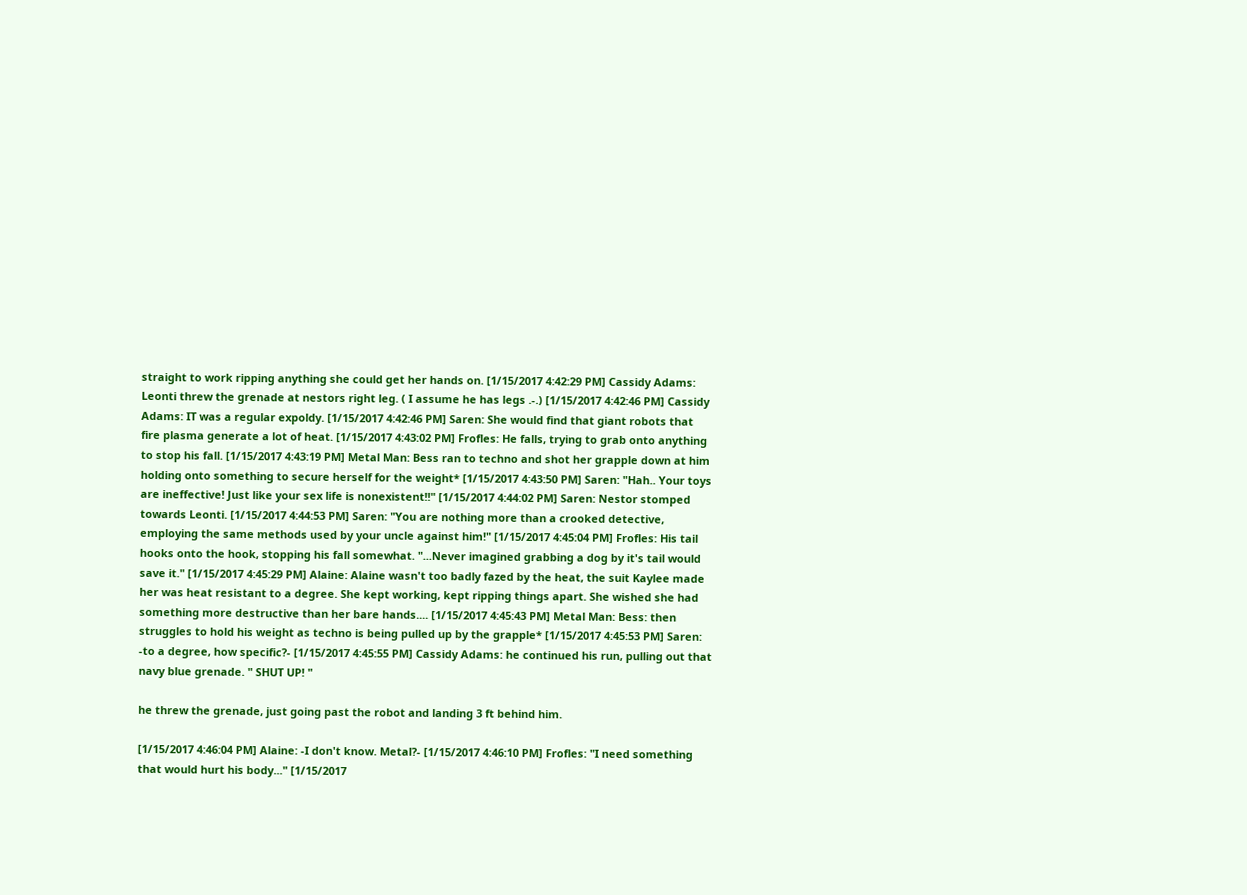straight to work ripping anything she could get her hands on. [1/15/2017 4:42:29 PM] Cassidy Adams: Leonti threw the grenade at nestors right leg. ( I assume he has legs .-.) [1/15/2017 4:42:46 PM] Cassidy Adams: IT was a regular expoldy. [1/15/2017 4:42:46 PM] Saren: She would find that giant robots that fire plasma generate a lot of heat. [1/15/2017 4:43:02 PM] Frofles: He falls, trying to grab onto anything to stop his fall. [1/15/2017 4:43:19 PM] Metal Man: Bess ran to techno and shot her grapple down at him holding onto something to secure herself for the weight* [1/15/2017 4:43:50 PM] Saren: "Hah.. Your toys are ineffective! Just like your sex life is nonexistent!!" [1/15/2017 4:44:02 PM] Saren: Nestor stomped towards Leonti. [1/15/2017 4:44:53 PM] Saren: "You are nothing more than a crooked detective, employing the same methods used by your uncle against him!" [1/15/2017 4:45:04 PM] Frofles: His tail hooks onto the hook, stopping his fall somewhat. "...Never imagined grabbing a dog by it's tail would save it." [1/15/2017 4:45:29 PM] Alaine: Alaine wasn't too badly fazed by the heat, the suit Kaylee made her was heat resistant to a degree. She kept working, kept ripping things apart. She wished she had something more destructive than her bare hands.... [1/15/2017 4:45:43 PM] Metal Man: Bess: then struggles to hold his weight as techno is being pulled up by the grapple* [1/15/2017 4:45:53 PM] Saren: -to a degree, how specific?- [1/15/2017 4:45:55 PM] Cassidy Adams: he continued his run, pulling out that navy blue grenade. " SHUT UP! "

he threw the grenade, just going past the robot and landing 3 ft behind him.

[1/15/2017 4:46:04 PM] Alaine: -I don't know. Metal?- [1/15/2017 4:46:10 PM] Frofles: "I need something that would hurt his body..." [1/15/2017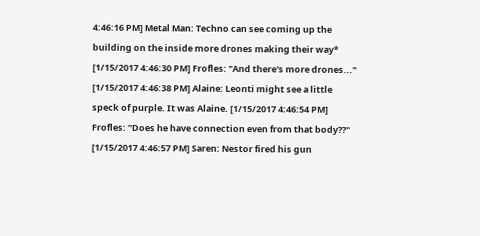4:46:16 PM] Metal Man: Techno can see coming up the building on the inside more drones making their way* [1/15/2017 4:46:30 PM] Frofles: "And there's more drones..." [1/15/2017 4:46:38 PM] Alaine: Leonti might see a little speck of purple. It was Alaine. [1/15/2017 4:46:54 PM] Frofles: "Does he have connection even from that body??" [1/15/2017 4:46:57 PM] Saren: Nestor fired his gun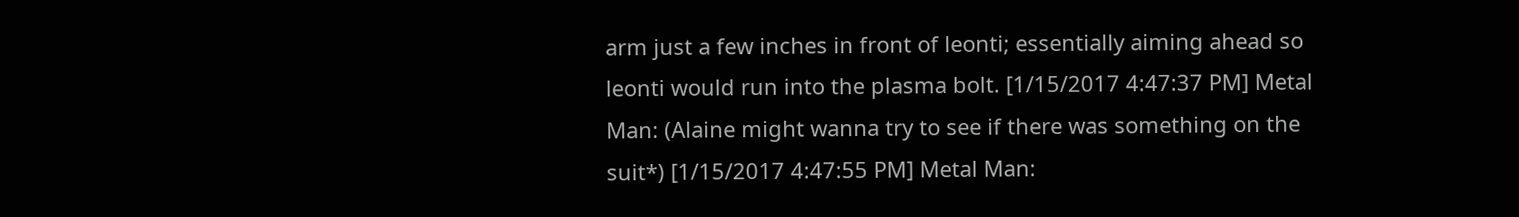arm just a few inches in front of leonti; essentially aiming ahead so leonti would run into the plasma bolt. [1/15/2017 4:47:37 PM] Metal Man: (Alaine might wanna try to see if there was something on the suit*) [1/15/2017 4:47:55 PM] Metal Man: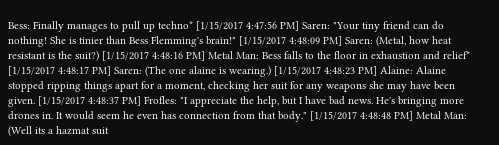Bess: Finally manages to pull up techno* [1/15/2017 4:47:56 PM] Saren: "Your tiny friend can do nothing! She is tinier than Bess Flemming's brain!" [1/15/2017 4:48:09 PM] Saren: (Metal, how heat resistant is the suit?) [1/15/2017 4:48:16 PM] Metal Man: Bess falls to the floor in exhaustion and relief* [1/15/2017 4:48:17 PM] Saren: (The one alaine is wearing.) [1/15/2017 4:48:23 PM] Alaine: Alaine stopped ripping things apart for a moment, checking her suit for any weapons she may have been given. [1/15/2017 4:48:37 PM] Frofles: "I appreciate the help, but I have bad news. He's bringing more drones in. It would seem he even has connection from that body." [1/15/2017 4:48:48 PM] Metal Man: (Well its a hazmat suit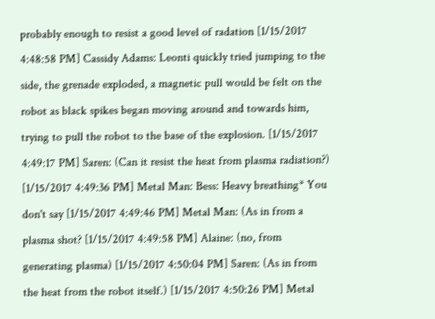probably enough to resist a good level of radation [1/15/2017 4:48:58 PM] Cassidy Adams: Leonti quickly tried jumping to the side, the grenade exploded, a magnetic pull would be felt on the robot as black spikes began moving around and towards him, trying to pull the robot to the base of the explosion. [1/15/2017 4:49:17 PM] Saren: (Can it resist the heat from plasma radiation?) [1/15/2017 4:49:36 PM] Metal Man: Bess: Heavy breathing* You don't say [1/15/2017 4:49:46 PM] Metal Man: (As in from a plasma shot? [1/15/2017 4:49:58 PM] Alaine: (no, from generating plasma) [1/15/2017 4:50:04 PM] Saren: (As in from the heat from the robot itself.) [1/15/2017 4:50:26 PM] Metal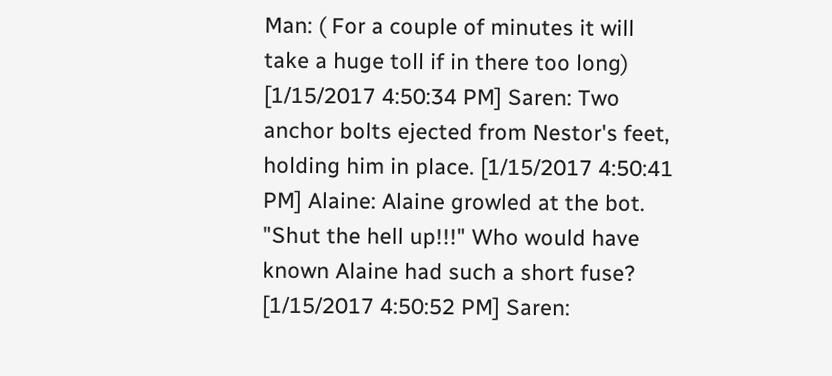Man: ( For a couple of minutes it will take a huge toll if in there too long) [1/15/2017 4:50:34 PM] Saren: Two anchor bolts ejected from Nestor's feet, holding him in place. [1/15/2017 4:50:41 PM] Alaine: Alaine growled at the bot. "Shut the hell up!!!" Who would have known Alaine had such a short fuse? [1/15/2017 4:50:52 PM] Saren: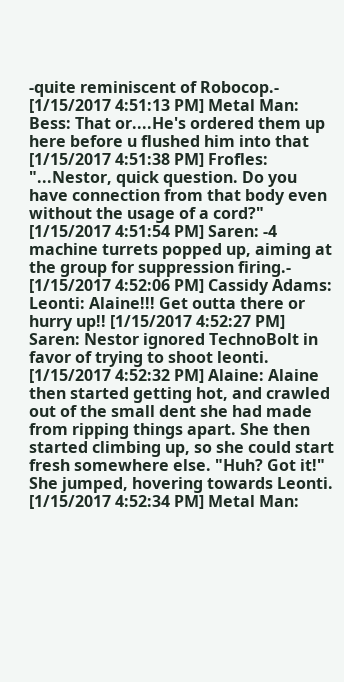-quite reminiscent of Robocop.- [1/15/2017 4:51:13 PM] Metal Man: Bess: That or....He's ordered them up here before u flushed him into that [1/15/2017 4:51:38 PM] Frofles: "...Nestor, quick question. Do you have connection from that body even without the usage of a cord?" [1/15/2017 4:51:54 PM] Saren: -4 machine turrets popped up, aiming at the group for suppression firing.- [1/15/2017 4:52:06 PM] Cassidy Adams: Leonti: Alaine!!! Get outta there or hurry up!! [1/15/2017 4:52:27 PM] Saren: Nestor ignored TechnoBolt in favor of trying to shoot leonti. [1/15/2017 4:52:32 PM] Alaine: Alaine then started getting hot, and crawled out of the small dent she had made from ripping things apart. She then started climbing up, so she could start fresh somewhere else. "Huh? Got it!" She jumped, hovering towards Leonti. [1/15/2017 4:52:34 PM] Metal Man: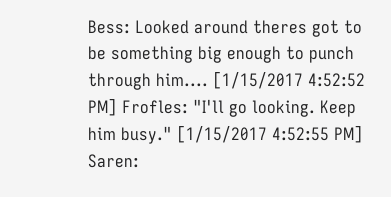Bess: Looked around theres got to be something big enough to punch through him.... [1/15/2017 4:52:52 PM] Frofles: "I'll go looking. Keep him busy." [1/15/2017 4:52:55 PM] Saren: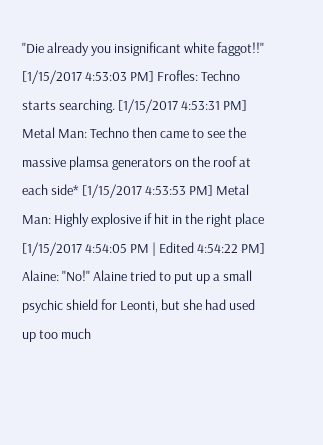"Die already you insignificant white faggot!!" [1/15/2017 4:53:03 PM] Frofles: Techno starts searching. [1/15/2017 4:53:31 PM] Metal Man: Techno then came to see the massive plamsa generators on the roof at each side* [1/15/2017 4:53:53 PM] Metal Man: Highly explosive if hit in the right place [1/15/2017 4:54:05 PM | Edited 4:54:22 PM] Alaine: "No!" Alaine tried to put up a small psychic shield for Leonti, but she had used up too much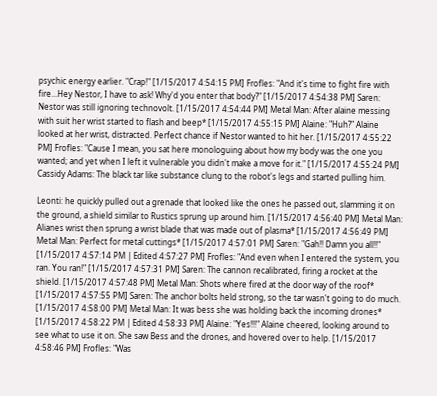psychic energy earlier. "Crap!" [1/15/2017 4:54:15 PM] Frofles: "And it's time to fight fire with fire...Hey Nestor, I have to ask! Why'd you enter that body?" [1/15/2017 4:54:38 PM] Saren: Nestor was still ignoring technovolt. [1/15/2017 4:54:44 PM] Metal Man: After alaine messing with suit her wrist started to flash and beep* [1/15/2017 4:55:15 PM] Alaine: "Huh?" Alaine looked at her wrist, distracted. Perfect chance if Nestor wanted to hit her. [1/15/2017 4:55:22 PM] Frofles: "Cause I mean, you sat here monologuing about how my body was the one you wanted; and yet when I left it vulnerable you didn't make a move for it." [1/15/2017 4:55:24 PM] Cassidy Adams: The black tar like substance clung to the robot's legs and started pulling him.

Leonti: he quickly pulled out a grenade that looked like the ones he passed out, slamming it on the ground, a shield similar to Rustics sprung up around him. [1/15/2017 4:56:40 PM] Metal Man: Alianes wrist then sprung a wrist blade that was made out of plasma* [1/15/2017 4:56:49 PM] Metal Man: Perfect for metal cuttings* [1/15/2017 4:57:01 PM] Saren: "Gah!! Damn you all!!" [1/15/2017 4:57:14 PM | Edited 4:57:27 PM] Frofles: "And even when I entered the system, you ran. You ran!" [1/15/2017 4:57:31 PM] Saren: The cannon recalibrated, firing a rocket at the shield. [1/15/2017 4:57:48 PM] Metal Man: Shots where fired at the door way of the roof* [1/15/2017 4:57:55 PM] Saren: The anchor bolts held strong, so the tar wasn't going to do much. [1/15/2017 4:58:00 PM] Metal Man: It was bess she was holding back the incoming drones* [1/15/2017 4:58:22 PM | Edited 4:58:33 PM] Alaine: "Yes!!!" Alaine cheered, looking around to see what to use it on. She saw Bess and the drones, and hovered over to help. [1/15/2017 4:58:46 PM] Frofles: "Was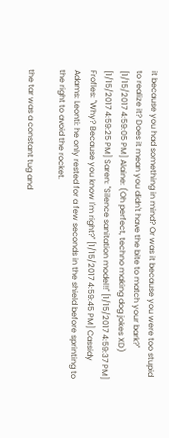it because you had something in mind? Or was it because you were too stupid to realize it? Does it mean you didn't have the bite to match your bark?" [1/15/2017 4:59:05 PM] Alaine: (Oh perfect, techno making dog jokes XD) [1/15/2017 4:59:25 PM] Saren: "Silence sanitation model!!" [1/15/2017 4:59:37 PM] Frofles: "Why? Because you know I'm right?" [1/15/2017 4:59:45 PM] Cassidy Adams: Leonti: he only rested for a few seconds in the shield before sprinting to the right to avoid the rocket.

the tar was a constant tug and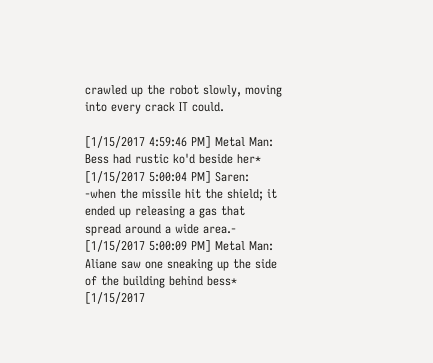crawled up the robot slowly, moving into every crack IT could.

[1/15/2017 4:59:46 PM] Metal Man: Bess had rustic ko'd beside her* [1/15/2017 5:00:04 PM] Saren: -when the missile hit the shield; it ended up releasing a gas that spread around a wide area.- [1/15/2017 5:00:09 PM] Metal Man: Aliane saw one sneaking up the side of the building behind bess* [1/15/2017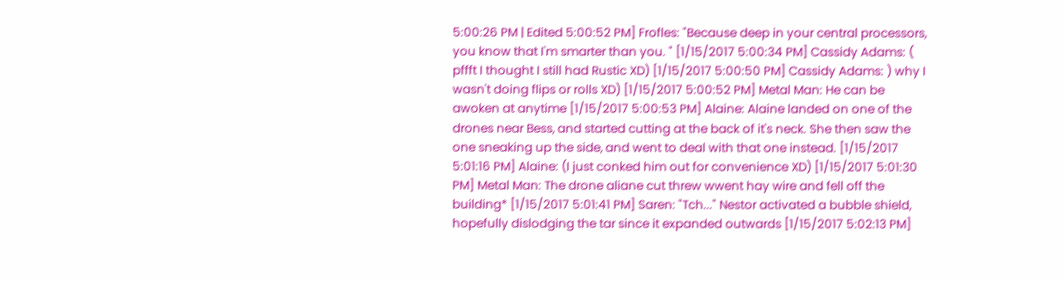5:00:26 PM | Edited 5:00:52 PM] Frofles: "Because deep in your central processors, you know that I'm smarter than you. " [1/15/2017 5:00:34 PM] Cassidy Adams: ( pffft I thought I still had Rustic XD) [1/15/2017 5:00:50 PM] Cassidy Adams: ) why I wasn't doing flips or rolls XD) [1/15/2017 5:00:52 PM] Metal Man: He can be awoken at anytime [1/15/2017 5:00:53 PM] Alaine: Alaine landed on one of the drones near Bess, and started cutting at the back of it's neck. She then saw the one sneaking up the side, and went to deal with that one instead. [1/15/2017 5:01:16 PM] Alaine: (I just conked him out for convenience XD) [1/15/2017 5:01:30 PM] Metal Man: The drone aliane cut threw wwent hay wire and fell off the building* [1/15/2017 5:01:41 PM] Saren: "Tch..." Nestor activated a bubble shield, hopefully dislodging the tar since it expanded outwards [1/15/2017 5:02:13 PM]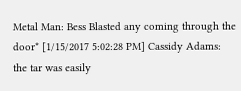Metal Man: Bess Blasted any coming through the door* [1/15/2017 5:02:28 PM] Cassidy Adams: the tar was easily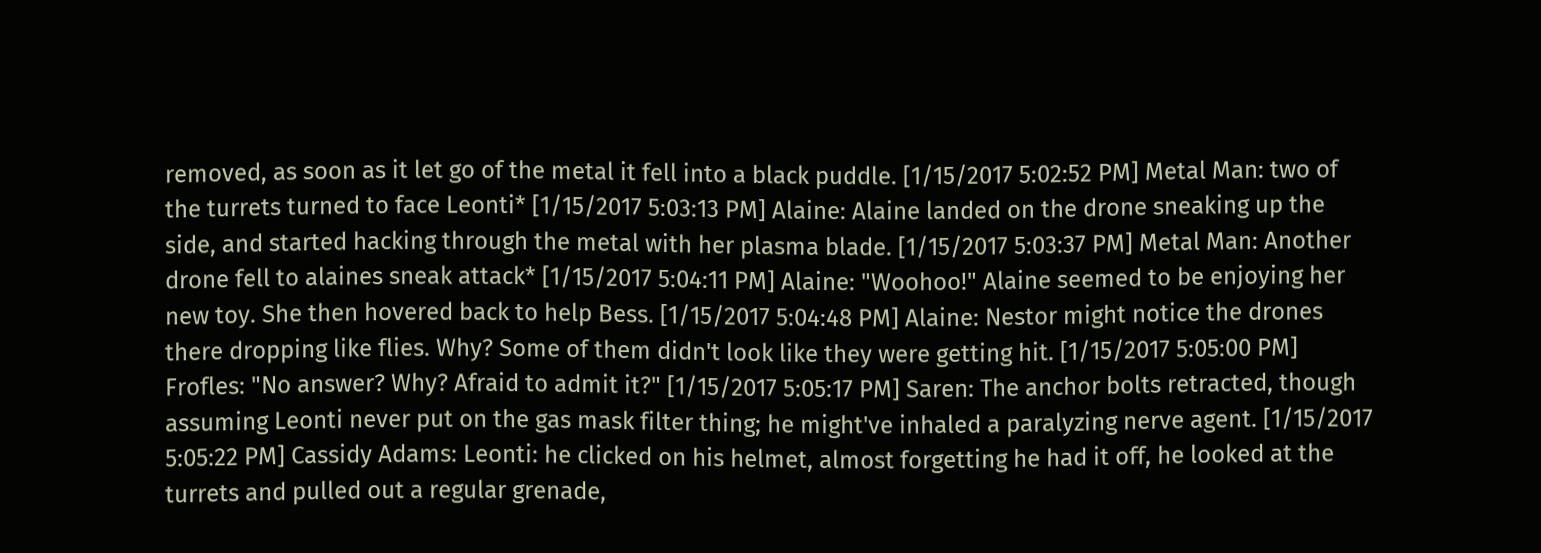removed, as soon as it let go of the metal it fell into a black puddle. [1/15/2017 5:02:52 PM] Metal Man: two of the turrets turned to face Leonti* [1/15/2017 5:03:13 PM] Alaine: Alaine landed on the drone sneaking up the side, and started hacking through the metal with her plasma blade. [1/15/2017 5:03:37 PM] Metal Man: Another drone fell to alaines sneak attack* [1/15/2017 5:04:11 PM] Alaine: "Woohoo!" Alaine seemed to be enjoying her new toy. She then hovered back to help Bess. [1/15/2017 5:04:48 PM] Alaine: Nestor might notice the drones there dropping like flies. Why? Some of them didn't look like they were getting hit. [1/15/2017 5:05:00 PM] Frofles: "No answer? Why? Afraid to admit it?" [1/15/2017 5:05:17 PM] Saren: The anchor bolts retracted, though assuming Leonti never put on the gas mask filter thing; he might've inhaled a paralyzing nerve agent. [1/15/2017 5:05:22 PM] Cassidy Adams: Leonti: he clicked on his helmet, almost forgetting he had it off, he looked at the turrets and pulled out a regular grenade,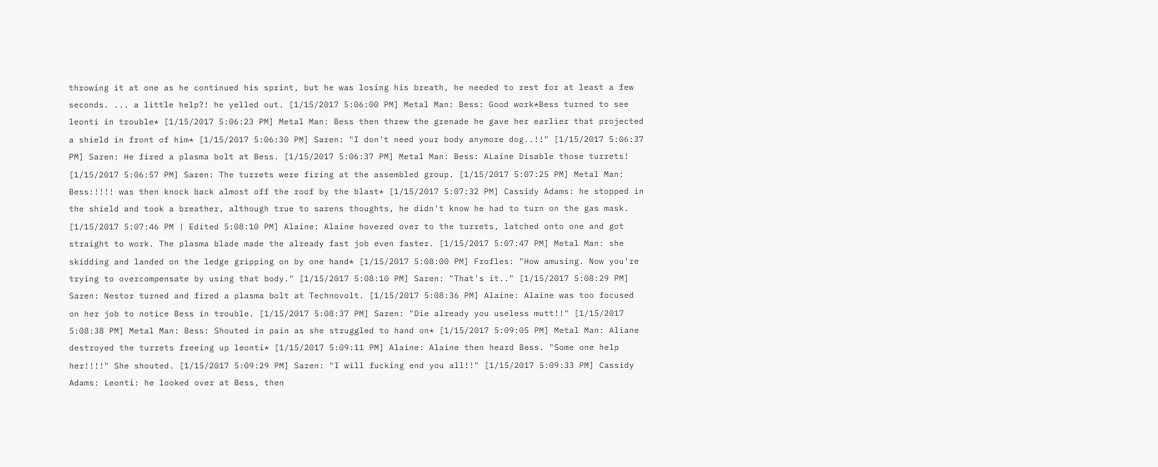throwing it at one as he continued his sprint, but he was losing his breath, he needed to rest for at least a few seconds. ... a little help?! he yelled out. [1/15/2017 5:06:00 PM] Metal Man: Bess: Good work*Bess turned to see leonti in trouble* [1/15/2017 5:06:23 PM] Metal Man: Bess then threw the grenade he gave her earlier that projected a shield in front of him* [1/15/2017 5:06:30 PM] Saren: "I don't need your body anymore dog..!!" [1/15/2017 5:06:37 PM] Saren: He fired a plasma bolt at Bess. [1/15/2017 5:06:37 PM] Metal Man: Bess: ALaine Disable those turrets! [1/15/2017 5:06:57 PM] Saren: The turrets were firing at the assembled group. [1/15/2017 5:07:25 PM] Metal Man: Bess:!!!! was then knock back almost off the roof by the blast* [1/15/2017 5:07:32 PM] Cassidy Adams: he stopped in the shield and took a breather, although true to sarens thoughts, he didn't know he had to turn on the gas mask. [1/15/2017 5:07:46 PM | Edited 5:08:10 PM] Alaine: Alaine hovered over to the turrets, latched onto one and got straight to work. The plasma blade made the already fast job even faster. [1/15/2017 5:07:47 PM] Metal Man: she skidding and landed on the ledge gripping on by one hand* [1/15/2017 5:08:00 PM] Frofles: "How amusing. Now you're trying to overcompensate by using that body." [1/15/2017 5:08:10 PM] Saren: "That's it.." [1/15/2017 5:08:29 PM] Saren: Nestor turned and fired a plasma bolt at Technovolt. [1/15/2017 5:08:36 PM] Alaine: Alaine was too focused on her job to notice Bess in trouble. [1/15/2017 5:08:37 PM] Saren: "Die already you useless mutt!!" [1/15/2017 5:08:38 PM] Metal Man: Bess: Shouted in pain as she struggled to hand on* [1/15/2017 5:09:05 PM] Metal Man: Aliane destroyed the turrets freeing up leonti* [1/15/2017 5:09:11 PM] Alaine: Alaine then heard Bess. "Some one help her!!!!" She shouted. [1/15/2017 5:09:29 PM] Saren: "I will fucking end you all!!" [1/15/2017 5:09:33 PM] Cassidy Adams: Leonti: he looked over at Bess, then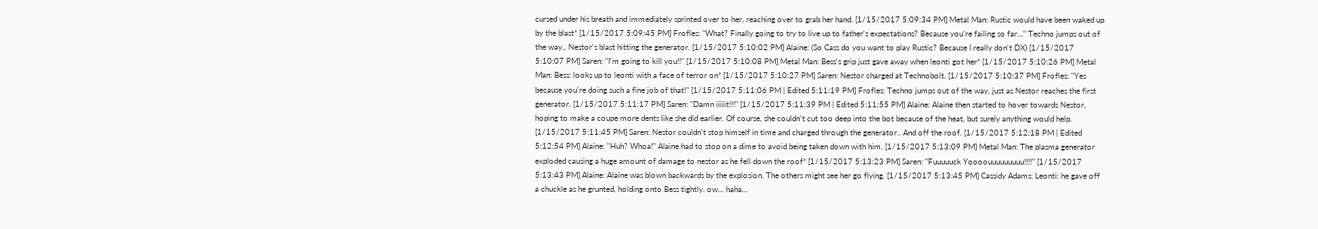cursed under his breath and immediately sprinted over to her, reaching over to grab her hand. [1/15/2017 5:09:34 PM] Metal Man: Rustic would have been waked up by the blast* [1/15/2017 5:09:45 PM] Frofles: "What? Finally going to try to live up to father's expectations? Because you're failing so far..." Techno jumps out of the way., Nestor's blast hitting the generator. [1/15/2017 5:10:02 PM] Alaine: (So Cass do you want to play Rustic? Because I really don't DX) [1/15/2017 5:10:07 PM] Saren: "I'm going to kill you!!" [1/15/2017 5:10:08 PM] Metal Man: Bess's grip just gave away when leonti got her* [1/15/2017 5:10:26 PM] Metal Man: Bess: looks up to leonti with a face of terror on* [1/15/2017 5:10:27 PM] Saren: Nestor charged at Technobolt. [1/15/2017 5:10:37 PM] Frofles: "Yes because you're doing such a fine job of that!" [1/15/2017 5:11:06 PM | Edited 5:11:19 PM] Frofles: Techno jumps out of the way, just as Nestor reaches the first generator. [1/15/2017 5:11:17 PM] Saren: "Damn iiiiit!!!" [1/15/2017 5:11:39 PM | Edited 5:11:55 PM] Alaine: Alaine then started to hover towards Nestor, hoping to make a coupe more dents like she did earlier. Of course, she couldn't cut too deep into the bot because of the heat, but surely anything would help. [1/15/2017 5:11:45 PM] Saren: Nestor couldn't stop himself in time and charged through the generator.. And off the roof. [1/15/2017 5:12:18 PM | Edited 5:12:54 PM] Alaine: "Huh? Whoa!" Alaine had to stop on a dime to avoid being taken down with him. [1/15/2017 5:13:09 PM] Metal Man: The plasma generator exploded causing a huge amount of damage to nestor as he fell down the roof* [1/15/2017 5:13:23 PM] Saren: "Fuuuuuck Yoooouuuuuuuuu!!!!" [1/15/2017 5:13:43 PM] Alaine: Alaine was blown backwards by the explosion. The others might see her go flying. [1/15/2017 5:13:45 PM] Cassidy Adams: Leonti: he gave off a chuckle as he grunted, holding onto Bess tightly. ow... haha...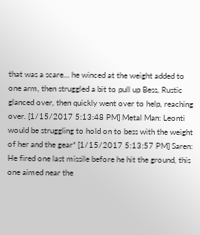that was a scare... he winced at the weight added to one arm, then struggled a bit to pull up Bess, Rustic glanced over, then quickly went over to help, reaching over. [1/15/2017 5:13:48 PM] Metal Man: Leonti would be struggling to hold on to bess with the weight of her and the gear* [1/15/2017 5:13:57 PM] Saren: He fired one last missile before he hit the ground, this one aimed near the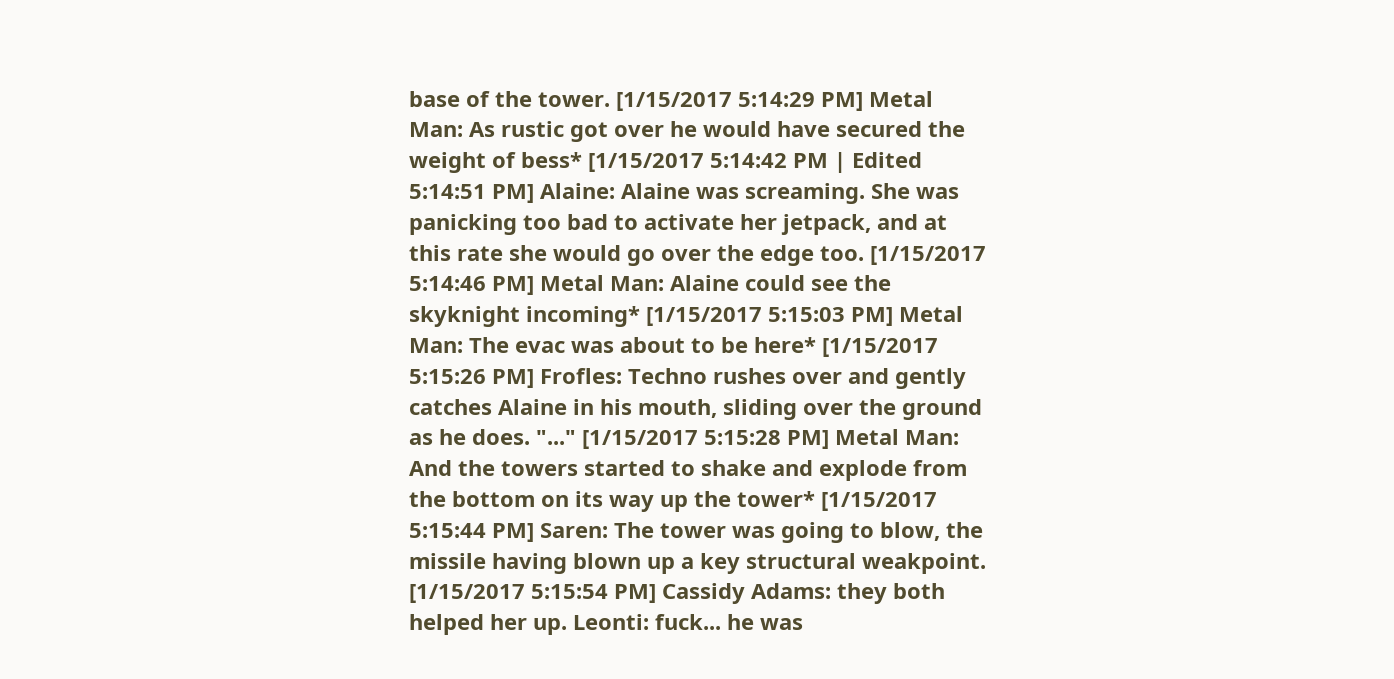base of the tower. [1/15/2017 5:14:29 PM] Metal Man: As rustic got over he would have secured the weight of bess* [1/15/2017 5:14:42 PM | Edited 5:14:51 PM] Alaine: Alaine was screaming. She was panicking too bad to activate her jetpack, and at this rate she would go over the edge too. [1/15/2017 5:14:46 PM] Metal Man: Alaine could see the skyknight incoming* [1/15/2017 5:15:03 PM] Metal Man: The evac was about to be here* [1/15/2017 5:15:26 PM] Frofles: Techno rushes over and gently catches Alaine in his mouth, sliding over the ground as he does. "..." [1/15/2017 5:15:28 PM] Metal Man: And the towers started to shake and explode from the bottom on its way up the tower* [1/15/2017 5:15:44 PM] Saren: The tower was going to blow, the missile having blown up a key structural weakpoint. [1/15/2017 5:15:54 PM] Cassidy Adams: they both helped her up. Leonti: fuck... he was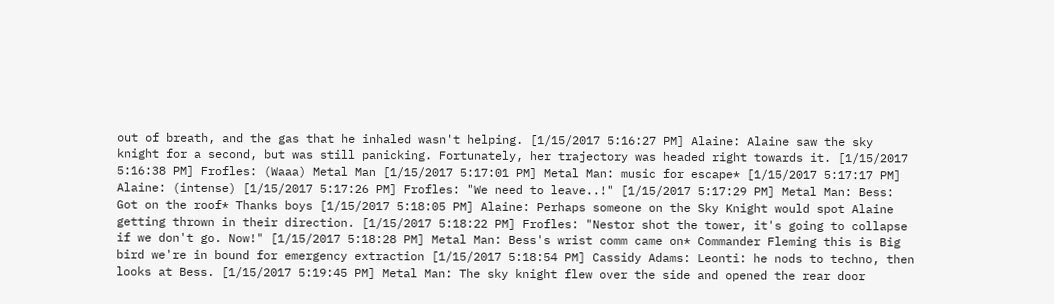out of breath, and the gas that he inhaled wasn't helping. [1/15/2017 5:16:27 PM] Alaine: Alaine saw the sky knight for a second, but was still panicking. Fortunately, her trajectory was headed right towards it. [1/15/2017 5:16:38 PM] Frofles: (Waaa) Metal Man [1/15/2017 5:17:01 PM] Metal Man: music for escape* [1/15/2017 5:17:17 PM] Alaine: (intense) [1/15/2017 5:17:26 PM] Frofles: "We need to leave..!" [1/15/2017 5:17:29 PM] Metal Man: Bess: Got on the roof* Thanks boys [1/15/2017 5:18:05 PM] Alaine: Perhaps someone on the Sky Knight would spot Alaine getting thrown in their direction. [1/15/2017 5:18:22 PM] Frofles: "Nestor shot the tower, it's going to collapse if we don't go. Now!" [1/15/2017 5:18:28 PM] Metal Man: Bess's wrist comm came on* Commander Fleming this is Big bird we're in bound for emergency extraction [1/15/2017 5:18:54 PM] Cassidy Adams: Leonti: he nods to techno, then looks at Bess. [1/15/2017 5:19:45 PM] Metal Man: The sky knight flew over the side and opened the rear door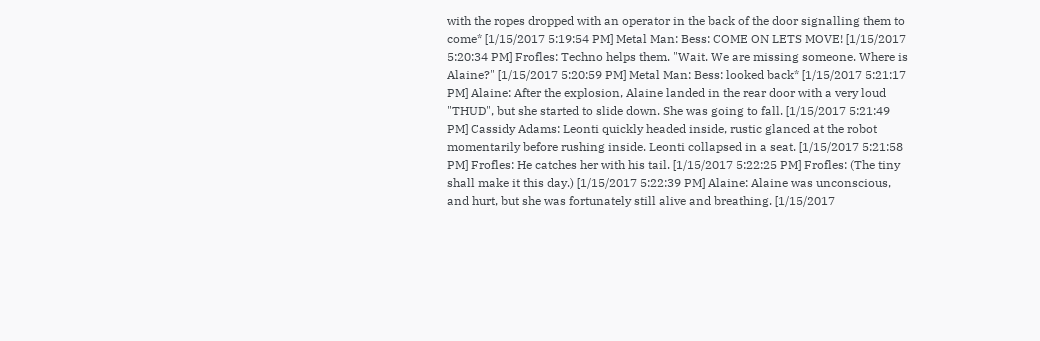with the ropes dropped with an operator in the back of the door signalling them to come* [1/15/2017 5:19:54 PM] Metal Man: Bess: COME ON LETS MOVE! [1/15/2017 5:20:34 PM] Frofles: Techno helps them. "Wait. We are missing someone. Where is Alaine?" [1/15/2017 5:20:59 PM] Metal Man: Bess: looked back* [1/15/2017 5:21:17 PM] Alaine: After the explosion, Alaine landed in the rear door with a very loud "THUD", but she started to slide down. She was going to fall. [1/15/2017 5:21:49 PM] Cassidy Adams: Leonti quickly headed inside, rustic glanced at the robot momentarily before rushing inside. Leonti collapsed in a seat. [1/15/2017 5:21:58 PM] Frofles: He catches her with his tail. [1/15/2017 5:22:25 PM] Frofles: (The tiny shall make it this day.) [1/15/2017 5:22:39 PM] Alaine: Alaine was unconscious, and hurt, but she was fortunately still alive and breathing. [1/15/2017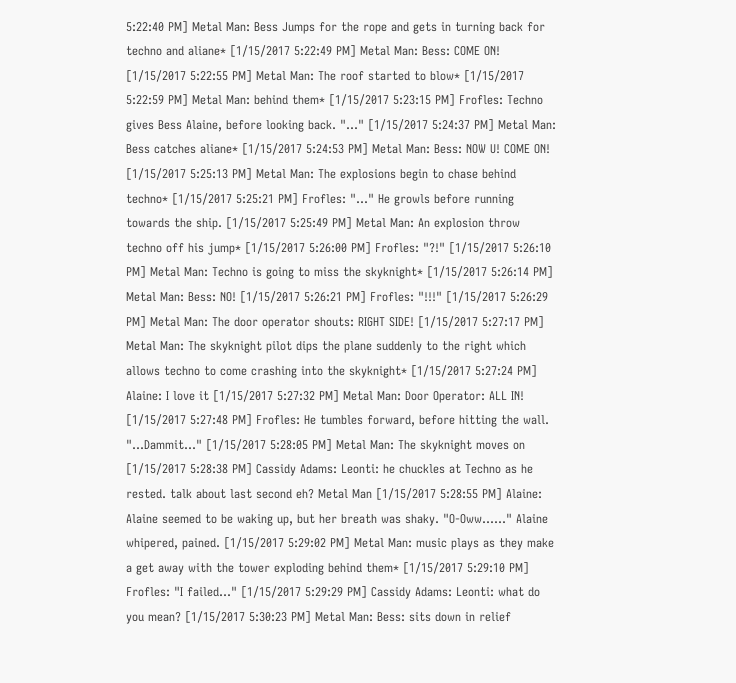5:22:40 PM] Metal Man: Bess Jumps for the rope and gets in turning back for techno and aliane* [1/15/2017 5:22:49 PM] Metal Man: Bess: COME ON! [1/15/2017 5:22:55 PM] Metal Man: The roof started to blow* [1/15/2017 5:22:59 PM] Metal Man: behind them* [1/15/2017 5:23:15 PM] Frofles: Techno gives Bess Alaine, before looking back. "..." [1/15/2017 5:24:37 PM] Metal Man: Bess catches aliane* [1/15/2017 5:24:53 PM] Metal Man: Bess: NOW U! COME ON! [1/15/2017 5:25:13 PM] Metal Man: The explosions begin to chase behind techno* [1/15/2017 5:25:21 PM] Frofles: "..." He growls before running towards the ship. [1/15/2017 5:25:49 PM] Metal Man: An explosion throw techno off his jump* [1/15/2017 5:26:00 PM] Frofles: "?!" [1/15/2017 5:26:10 PM] Metal Man: Techno is going to miss the skyknight* [1/15/2017 5:26:14 PM] Metal Man: Bess: NO! [1/15/2017 5:26:21 PM] Frofles: "!!!" [1/15/2017 5:26:29 PM] Metal Man: The door operator shouts: RIGHT SIDE! [1/15/2017 5:27:17 PM] Metal Man: The skyknight pilot dips the plane suddenly to the right which allows techno to come crashing into the skyknight* [1/15/2017 5:27:24 PM] Alaine: I love it [1/15/2017 5:27:32 PM] Metal Man: Door Operator: ALL IN! [1/15/2017 5:27:48 PM] Frofles: He tumbles forward, before hitting the wall. "...Dammit..." [1/15/2017 5:28:05 PM] Metal Man: The skyknight moves on [1/15/2017 5:28:38 PM] Cassidy Adams: Leonti: he chuckles at Techno as he rested. talk about last second eh? Metal Man [1/15/2017 5:28:55 PM] Alaine: Alaine seemed to be waking up, but her breath was shaky. "O-Oww......" Alaine whipered, pained. [1/15/2017 5:29:02 PM] Metal Man: music plays as they make a get away with the tower exploding behind them* [1/15/2017 5:29:10 PM] Frofles: "I failed..." [1/15/2017 5:29:29 PM] Cassidy Adams: Leonti: what do you mean? [1/15/2017 5:30:23 PM] Metal Man: Bess: sits down in relief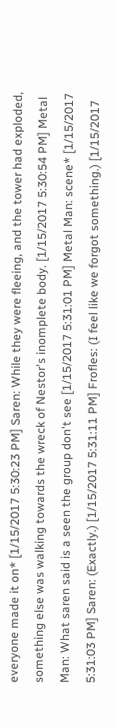everyone made it on* [1/15/2017 5:30:23 PM] Saren: While they were fleeing, and the tower had exploded, something else was walking towards the wreck of Nestor's inomplete body. [1/15/2017 5:30:54 PM] Metal Man: What saren said is a seen the group don't see [1/15/2017 5:31:01 PM] Metal Man: scene* [1/15/2017 5:31:03 PM] Saren: (Exactly.) [1/15/2017 5:31:11 PM] Frofles: (I feel like we forgot something.) [1/15/2017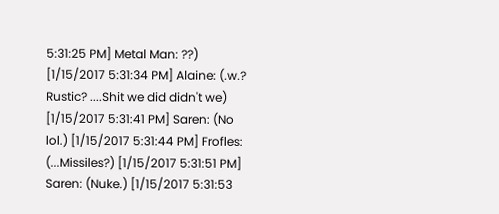5:31:25 PM] Metal Man: ??) [1/15/2017 5:31:34 PM] Alaine: (.w.? Rustic? ....Shit we did didn't we) [1/15/2017 5:31:41 PM] Saren: (No lol.) [1/15/2017 5:31:44 PM] Frofles: (...Missiles?) [1/15/2017 5:31:51 PM] Saren: (Nuke.) [1/15/2017 5:31:53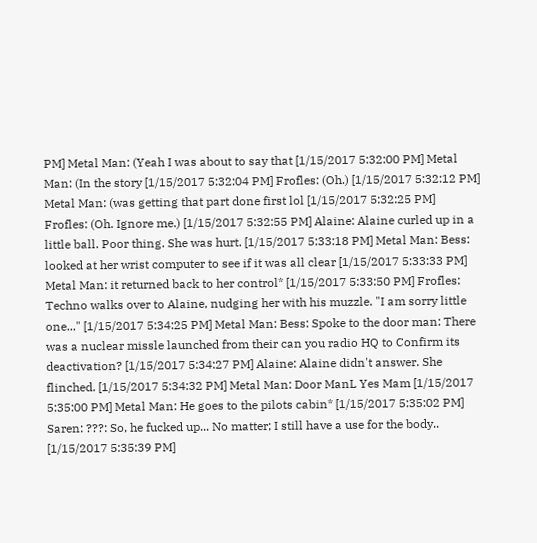PM] Metal Man: (Yeah I was about to say that [1/15/2017 5:32:00 PM] Metal Man: (In the story [1/15/2017 5:32:04 PM] Frofles: (Oh.) [1/15/2017 5:32:12 PM] Metal Man: (was getting that part done first lol [1/15/2017 5:32:25 PM] Frofles: (Oh. Ignore me.) [1/15/2017 5:32:55 PM] Alaine: Alaine curled up in a little ball. Poor thing. She was hurt. [1/15/2017 5:33:18 PM] Metal Man: Bess: looked at her wrist computer to see if it was all clear [1/15/2017 5:33:33 PM] Metal Man: it returned back to her control* [1/15/2017 5:33:50 PM] Frofles: Techno walks over to Alaine, nudging her with his muzzle. "I am sorry little one..." [1/15/2017 5:34:25 PM] Metal Man: Bess: Spoke to the door man: There was a nuclear missle launched from their can you radio HQ to Confirm its deactivation? [1/15/2017 5:34:27 PM] Alaine: Alaine didn't answer. She flinched. [1/15/2017 5:34:32 PM] Metal Man: Door ManL Yes Mam [1/15/2017 5:35:00 PM] Metal Man: He goes to the pilots cabin* [1/15/2017 5:35:02 PM] Saren: ???: So, he fucked up... No matter; I still have a use for the body.. [1/15/2017 5:35:39 PM]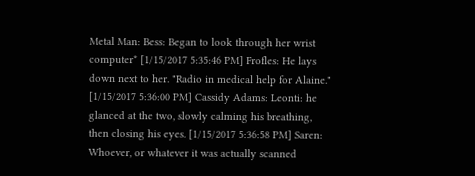Metal Man: Bess: Began to look through her wrist computer* [1/15/2017 5:35:46 PM] Frofles: He lays down next to her. "Radio in medical help for Alaine." [1/15/2017 5:36:00 PM] Cassidy Adams: Leonti: he glanced at the two, slowly calming his breathing, then closing his eyes. [1/15/2017 5:36:58 PM] Saren: Whoever, or whatever it was actually scanned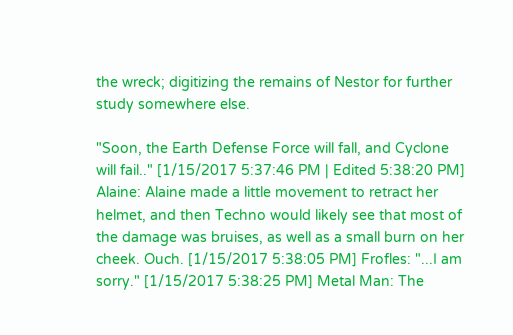the wreck; digitizing the remains of Nestor for further study somewhere else.

"Soon, the Earth Defense Force will fall, and Cyclone will fail.." [1/15/2017 5:37:46 PM | Edited 5:38:20 PM] Alaine: Alaine made a little movement to retract her helmet, and then Techno would likely see that most of the damage was bruises, as well as a small burn on her cheek. Ouch. [1/15/2017 5:38:05 PM] Frofles: "...I am sorry." [1/15/2017 5:38:25 PM] Metal Man: The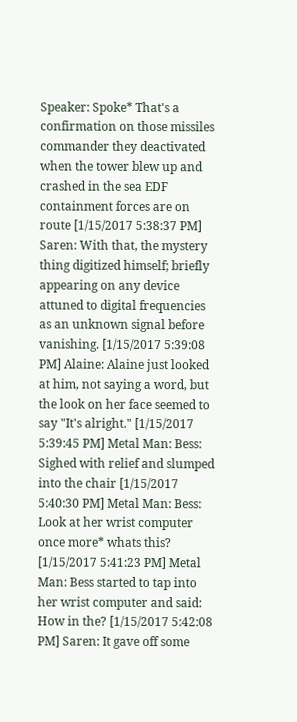Speaker: Spoke* That's a confirmation on those missiles commander they deactivated when the tower blew up and crashed in the sea EDF containment forces are on route [1/15/2017 5:38:37 PM] Saren: With that, the mystery thing digitized himself; briefly appearing on any device attuned to digital frequencies as an unknown signal before vanishing. [1/15/2017 5:39:08 PM] Alaine: Alaine just looked at him, not saying a word, but the look on her face seemed to say "It's alright." [1/15/2017 5:39:45 PM] Metal Man: Bess: Sighed with relief and slumped into the chair [1/15/2017 5:40:30 PM] Metal Man: Bess: Look at her wrist computer once more* whats this? [1/15/2017 5:41:23 PM] Metal Man: Bess started to tap into her wrist computer and said: How in the? [1/15/2017 5:42:08 PM] Saren: It gave off some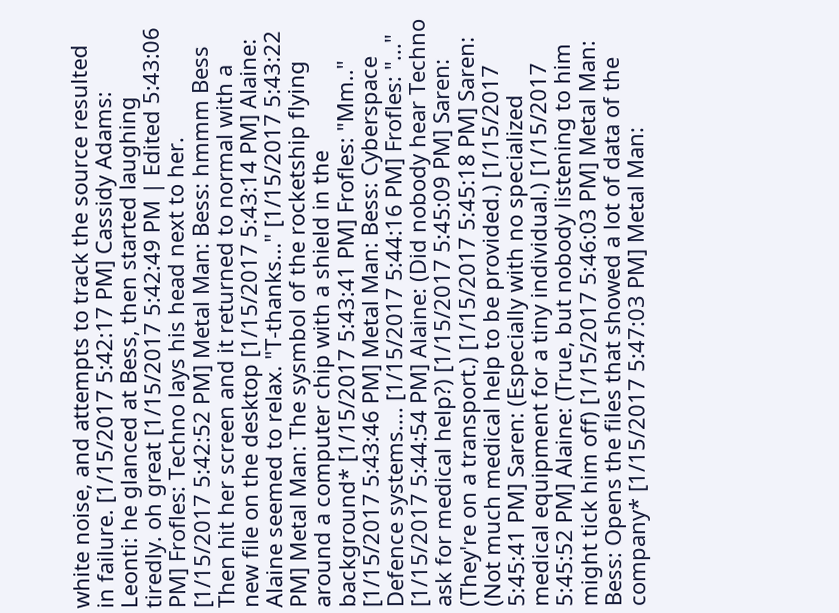white noise, and attempts to track the source resulted in failure. [1/15/2017 5:42:17 PM] Cassidy Adams: Leonti: he glanced at Bess, then started laughing tiredly. oh great [1/15/2017 5:42:49 PM | Edited 5:43:06 PM] Frofles: Techno lays his head next to her. [1/15/2017 5:42:52 PM] Metal Man: Bess: hmmm Bess Then hit her screen and it returned to normal with a new file on the desktop [1/15/2017 5:43:14 PM] Alaine: Alaine seemed to relax. "T-thanks..." [1/15/2017 5:43:22 PM] Metal Man: The sysmbol of the rocketship flying around a computer chip with a shield in the background* [1/15/2017 5:43:41 PM] Frofles: "Mm.." [1/15/2017 5:43:46 PM] Metal Man: Bess: Cyberspace Defence systems.... [1/15/2017 5:44:16 PM] Frofles: "..." [1/15/2017 5:44:54 PM] Alaine: (Did nobody hear Techno ask for medical help?) [1/15/2017 5:45:09 PM] Saren: (They're on a transport.) [1/15/2017 5:45:18 PM] Saren: (Not much medical help to be provided.) [1/15/2017 5:45:41 PM] Saren: (Especially with no specialized medical equipment for a tiny individual.) [1/15/2017 5:45:52 PM] Alaine: (True, but nobody listening to him might tick him off) [1/15/2017 5:46:03 PM] Metal Man: Bess: Opens the files that showed a lot of data of the company* [1/15/2017 5:47:03 PM] Metal Man: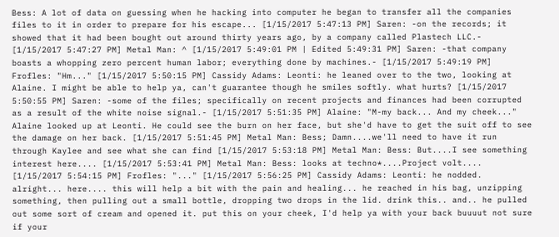Bess: A lot of data on guessing when he hacking into computer he began to transfer all the companies files to it in order to prepare for his escape... [1/15/2017 5:47:13 PM] Saren: -on the records; it showed that it had been bought out around thirty years ago, by a company called Plastech LLC.- [1/15/2017 5:47:27 PM] Metal Man: ^ [1/15/2017 5:49:01 PM | Edited 5:49:31 PM] Saren: -that company boasts a whopping zero percent human labor; everything done by machines.- [1/15/2017 5:49:19 PM] Frofles: "Hm..." [1/15/2017 5:50:15 PM] Cassidy Adams: Leonti: he leaned over to the two, looking at Alaine. I might be able to help ya, can't guarantee though he smiles softly. what hurts? [1/15/2017 5:50:55 PM] Saren: -some of the files; specifically on recent projects and finances had been corrupted as a result of the white noise signal.- [1/15/2017 5:51:35 PM] Alaine: "M-my back... And my cheek..." Alaine looked up at Leonti. He could see the burn on her face, but she'd have to get the suit off to see the damage on her back. [1/15/2017 5:51:45 PM] Metal Man: Bess; Damn....we'll need to have it run through Kaylee and see what she can find [1/15/2017 5:53:18 PM] Metal Man: Bess: But....I see something interest here.... [1/15/2017 5:53:41 PM] Metal Man: Bess: looks at techno*....Project volt.... [1/15/2017 5:54:15 PM] Frofles: "..." [1/15/2017 5:56:25 PM] Cassidy Adams: Leonti: he nodded. alright... here.... this will help a bit with the pain and healing... he reached in his bag, unzipping something, then pulling out a small bottle, dropping two drops in the lid. drink this.. and.. he pulled out some sort of cream and opened it. put this on your cheek, I'd help ya with your back buuuut not sure if your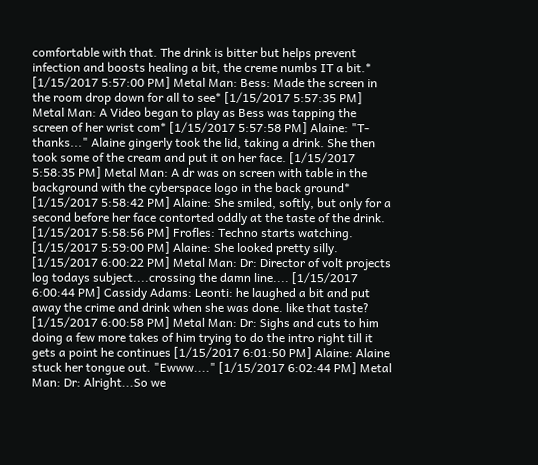comfortable with that. The drink is bitter but helps prevent infection and boosts healing a bit, the creme numbs IT a bit.* [1/15/2017 5:57:00 PM] Metal Man: Bess: Made the screen in the room drop down for all to see* [1/15/2017 5:57:35 PM] Metal Man: A Video began to play as Bess was tapping the screen of her wrist com* [1/15/2017 5:57:58 PM] Alaine: "T-thanks..." Alaine gingerly took the lid, taking a drink. She then took some of the cream and put it on her face. [1/15/2017 5:58:35 PM] Metal Man: A dr was on screen with table in the background with the cyberspace logo in the back ground* [1/15/2017 5:58:42 PM] Alaine: She smiled, softly, but only for a second before her face contorted oddly at the taste of the drink. [1/15/2017 5:58:56 PM] Frofles: Techno starts watching. [1/15/2017 5:59:00 PM] Alaine: She looked pretty silly. [1/15/2017 6:00:22 PM] Metal Man: Dr: Director of volt projects log todays subject....crossing the damn line.... [1/15/2017 6:00:44 PM] Cassidy Adams: Leonti: he laughed a bit and put away the crime and drink when she was done. like that taste? [1/15/2017 6:00:58 PM] Metal Man: Dr: Sighs and cuts to him doing a few more takes of him trying to do the intro right till it gets a point he continues [1/15/2017 6:01:50 PM] Alaine: Alaine stuck her tongue out. "Ewww...." [1/15/2017 6:02:44 PM] Metal Man: Dr: Alright...So we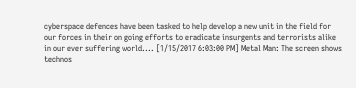cyberspace defences have been tasked to help develop a new unit in the field for our forces in their on going efforts to eradicate insurgents and terrorists alike in our ever suffering world.... [1/15/2017 6:03:00 PM] Metal Man: The screen shows technos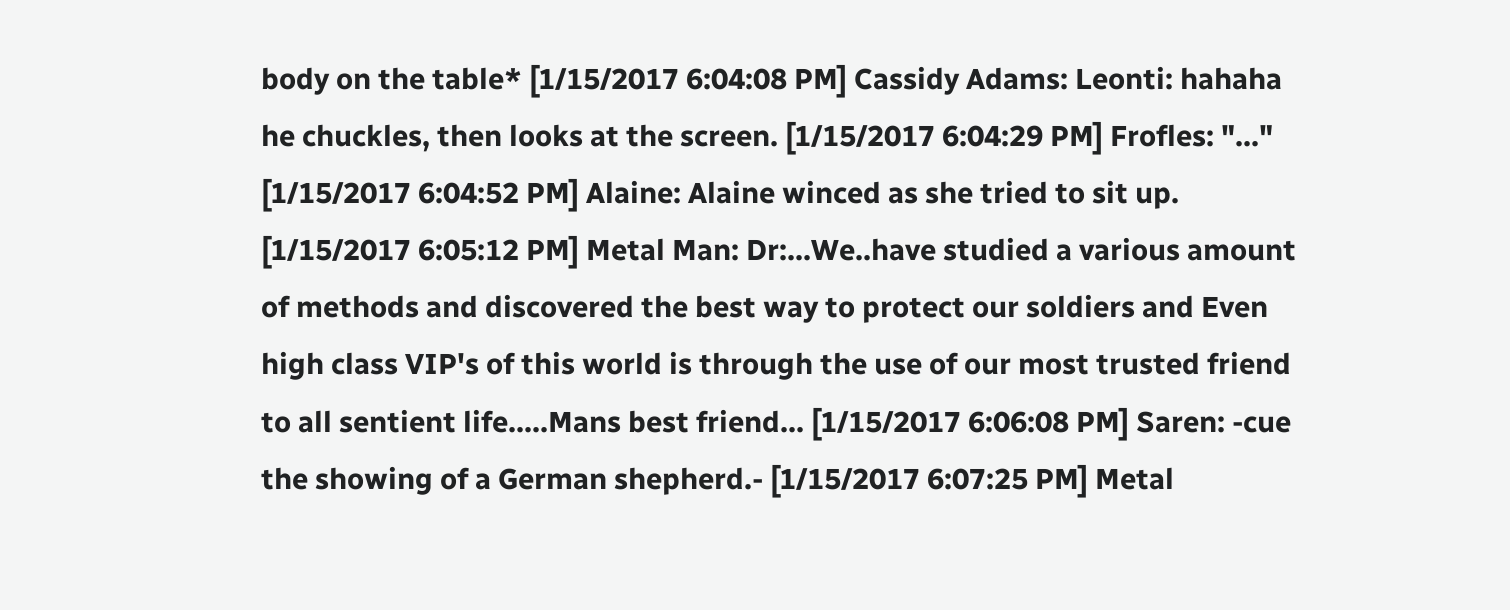body on the table* [1/15/2017 6:04:08 PM] Cassidy Adams: Leonti: hahaha he chuckles, then looks at the screen. [1/15/2017 6:04:29 PM] Frofles: "..." [1/15/2017 6:04:52 PM] Alaine: Alaine winced as she tried to sit up. [1/15/2017 6:05:12 PM] Metal Man: Dr:...We..have studied a various amount of methods and discovered the best way to protect our soldiers and Even high class VIP's of this world is through the use of our most trusted friend to all sentient life.....Mans best friend... [1/15/2017 6:06:08 PM] Saren: -cue the showing of a German shepherd.- [1/15/2017 6:07:25 PM] Metal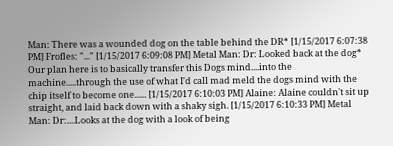Man: There was a wounded dog on the table behind the DR* [1/15/2017 6:07:38 PM] Frofles: "..." [1/15/2017 6:09:08 PM] Metal Man: Dr: Looked back at the dog* Our plan here is to basically transfer this Dogs mind....into the machine.....through the use of what I'd call mad meld the dogs mind with the chip itself to become one...... [1/15/2017 6:10:03 PM] Alaine: Alaine couldn't sit up straight, and laid back down with a shaky sigh. [1/15/2017 6:10:33 PM] Metal Man: Dr:....Looks at the dog with a look of being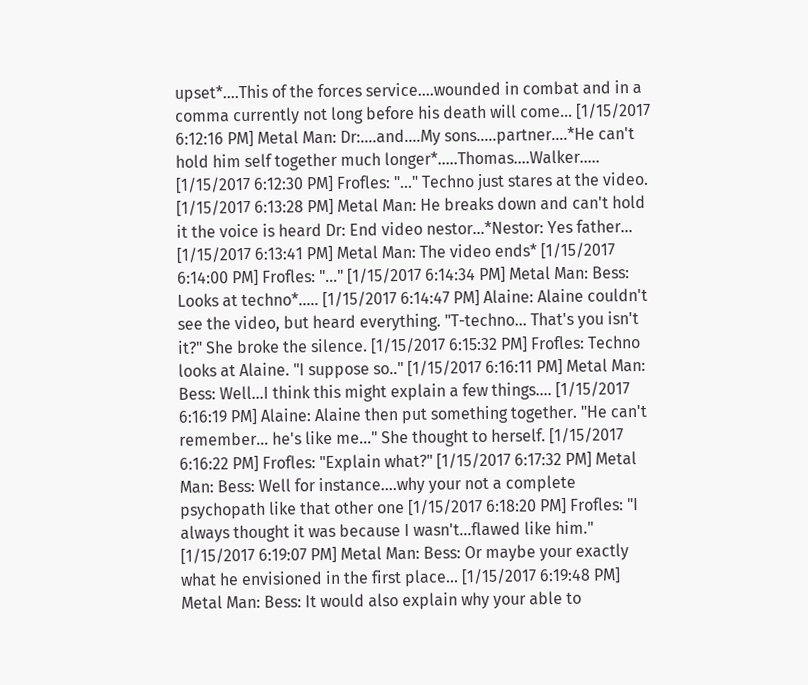upset*....This of the forces service....wounded in combat and in a comma currently not long before his death will come... [1/15/2017 6:12:16 PM] Metal Man: Dr:....and....My sons.....partner....*He can't hold him self together much longer*.....Thomas....Walker..... [1/15/2017 6:12:30 PM] Frofles: "..." Techno just stares at the video. [1/15/2017 6:13:28 PM] Metal Man: He breaks down and can't hold it the voice is heard Dr: End video nestor...*Nestor: Yes father... [1/15/2017 6:13:41 PM] Metal Man: The video ends* [1/15/2017 6:14:00 PM] Frofles: "..." [1/15/2017 6:14:34 PM] Metal Man: Bess: Looks at techno*..... [1/15/2017 6:14:47 PM] Alaine: Alaine couldn't see the video, but heard everything. "T-techno... That's you isn't it?" She broke the silence. [1/15/2017 6:15:32 PM] Frofles: Techno looks at Alaine. "I suppose so.." [1/15/2017 6:16:11 PM] Metal Man: Bess: Well...I think this might explain a few things.... [1/15/2017 6:16:19 PM] Alaine: Alaine then put something together. "He can't remember... he's like me..." She thought to herself. [1/15/2017 6:16:22 PM] Frofles: "Explain what?" [1/15/2017 6:17:32 PM] Metal Man: Bess: Well for instance....why your not a complete psychopath like that other one [1/15/2017 6:18:20 PM] Frofles: "I always thought it was because I wasn't...flawed like him." [1/15/2017 6:19:07 PM] Metal Man: Bess: Or maybe your exactly what he envisioned in the first place... [1/15/2017 6:19:48 PM] Metal Man: Bess: It would also explain why your able to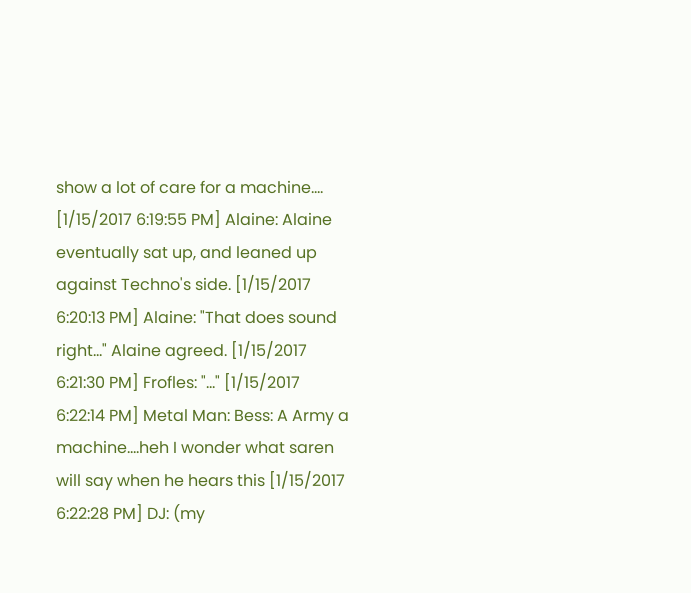show a lot of care for a machine.... [1/15/2017 6:19:55 PM] Alaine: Alaine eventually sat up, and leaned up against Techno's side. [1/15/2017 6:20:13 PM] Alaine: "That does sound right..." Alaine agreed. [1/15/2017 6:21:30 PM] Frofles: "..." [1/15/2017 6:22:14 PM] Metal Man: Bess: A Army a machine....heh I wonder what saren will say when he hears this [1/15/2017 6:22:28 PM] DJ: (my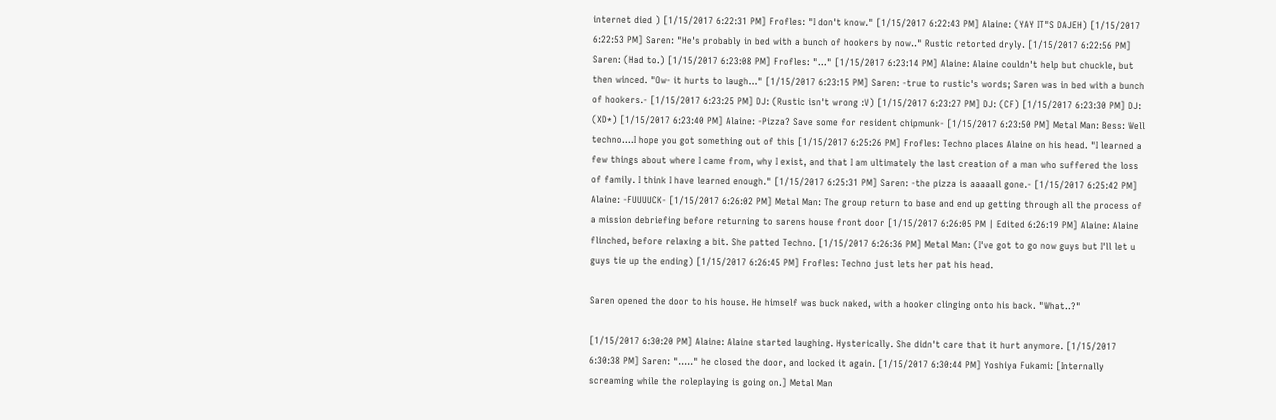internet died ) [1/15/2017 6:22:31 PM] Frofles: "I don't know." [1/15/2017 6:22:43 PM] Alaine: (YAY IT"S DAJEH) [1/15/2017 6:22:53 PM] Saren: "He's probably in bed with a bunch of hookers by now.." Rustic retorted dryly. [1/15/2017 6:22:56 PM] Saren: (Had to.) [1/15/2017 6:23:08 PM] Frofles: "..." [1/15/2017 6:23:14 PM] Alaine: Alaine couldn't help but chuckle, but then winced. "Ow- it hurts to laugh..." [1/15/2017 6:23:15 PM] Saren: -true to rustic's words; Saren was in bed with a bunch of hookers.- [1/15/2017 6:23:25 PM] DJ: (Rustic isn't wrong :V) [1/15/2017 6:23:27 PM] DJ: (CF) [1/15/2017 6:23:30 PM] DJ: (XD*) [1/15/2017 6:23:40 PM] Alaine: -Pizza? Save some for resident chipmunk- [1/15/2017 6:23:50 PM] Metal Man: Bess: Well techno....I hope you got something out of this [1/15/2017 6:25:26 PM] Frofles: Techno places Alaine on his head. "I learned a few things about where I came from, why I exist, and that I am ultimately the last creation of a man who suffered the loss of family. I think I have learned enough." [1/15/2017 6:25:31 PM] Saren: -the pizza is aaaaall gone.- [1/15/2017 6:25:42 PM] Alaine: -FUUUUCK- [1/15/2017 6:26:02 PM] Metal Man: The group return to base and end up getting through all the process of a mission debriefing before returning to sarens house front door [1/15/2017 6:26:05 PM | Edited 6:26:19 PM] Alaine: Alaine flinched, before relaxing a bit. She patted Techno. [1/15/2017 6:26:36 PM] Metal Man: (I've got to go now guys but I'll let u guys tie up the ending) [1/15/2017 6:26:45 PM] Frofles: Techno just lets her pat his head.

Saren opened the door to his house. He himself was buck naked, with a hooker clinging onto his back. "What..?"

[1/15/2017 6:30:20 PM] Alaine: Alaine started laughing. Hysterically. She didn't care that it hurt anymore. [1/15/2017 6:30:38 PM] Saren: "....." he closed the door, and locked it again. [1/15/2017 6:30:44 PM] Yoshiya Fukami: [Internally screaming while the roleplaying is going on.] Metal Man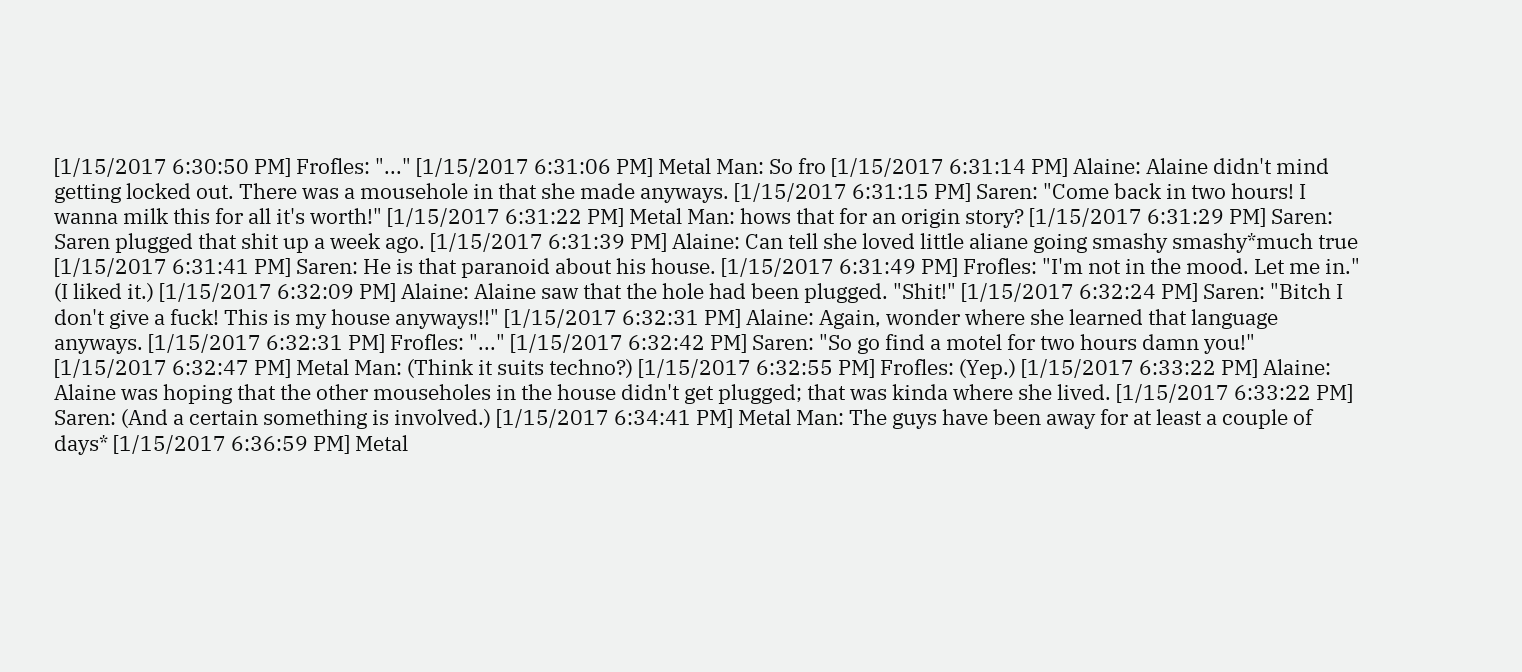[1/15/2017 6:30:50 PM] Frofles: "..." [1/15/2017 6:31:06 PM] Metal Man: So fro [1/15/2017 6:31:14 PM] Alaine: Alaine didn't mind getting locked out. There was a mousehole in that she made anyways. [1/15/2017 6:31:15 PM] Saren: "Come back in two hours! I wanna milk this for all it's worth!" [1/15/2017 6:31:22 PM] Metal Man: hows that for an origin story? [1/15/2017 6:31:29 PM] Saren: Saren plugged that shit up a week ago. [1/15/2017 6:31:39 PM] Alaine: Can tell she loved little aliane going smashy smashy*much true [1/15/2017 6:31:41 PM] Saren: He is that paranoid about his house. [1/15/2017 6:31:49 PM] Frofles: "I'm not in the mood. Let me in." (I liked it.) [1/15/2017 6:32:09 PM] Alaine: Alaine saw that the hole had been plugged. "Shit!" [1/15/2017 6:32:24 PM] Saren: "Bitch I don't give a fuck! This is my house anyways!!" [1/15/2017 6:32:31 PM] Alaine: Again, wonder where she learned that language anyways. [1/15/2017 6:32:31 PM] Frofles: "..." [1/15/2017 6:32:42 PM] Saren: "So go find a motel for two hours damn you!" [1/15/2017 6:32:47 PM] Metal Man: (Think it suits techno?) [1/15/2017 6:32:55 PM] Frofles: (Yep.) [1/15/2017 6:33:22 PM] Alaine: Alaine was hoping that the other mouseholes in the house didn't get plugged; that was kinda where she lived. [1/15/2017 6:33:22 PM] Saren: (And a certain something is involved.) [1/15/2017 6:34:41 PM] Metal Man: The guys have been away for at least a couple of days* [1/15/2017 6:36:59 PM] Metal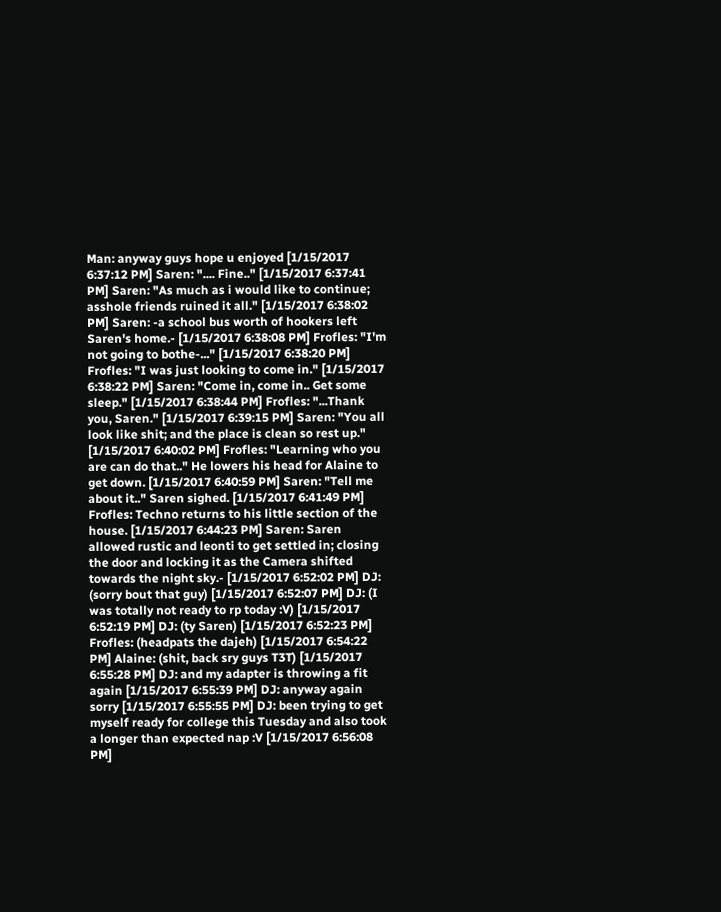Man: anyway guys hope u enjoyed [1/15/2017 6:37:12 PM] Saren: ".... Fine.." [1/15/2017 6:37:41 PM] Saren: "As much as i would like to continue; asshole friends ruined it all." [1/15/2017 6:38:02 PM] Saren: -a school bus worth of hookers left Saren's home.- [1/15/2017 6:38:08 PM] Frofles: "I'm not going to bothe-..." [1/15/2017 6:38:20 PM] Frofles: "I was just looking to come in." [1/15/2017 6:38:22 PM] Saren: "Come in, come in.. Get some sleep." [1/15/2017 6:38:44 PM] Frofles: "...Thank you, Saren." [1/15/2017 6:39:15 PM] Saren: "You all look like shit; and the place is clean so rest up." [1/15/2017 6:40:02 PM] Frofles: "Learning who you are can do that.." He lowers his head for Alaine to get down. [1/15/2017 6:40:59 PM] Saren: "Tell me about it.." Saren sighed. [1/15/2017 6:41:49 PM] Frofles: Techno returns to his little section of the house. [1/15/2017 6:44:23 PM] Saren: Saren allowed rustic and leonti to get settled in; closing the door and locking it as the Camera shifted towards the night sky.- [1/15/2017 6:52:02 PM] DJ: (sorry bout that guy) [1/15/2017 6:52:07 PM] DJ: (I was totally not ready to rp today :V) [1/15/2017 6:52:19 PM] DJ: (ty Saren) [1/15/2017 6:52:23 PM] Frofles: (headpats the dajeh) [1/15/2017 6:54:22 PM] Alaine: (shit, back sry guys T3T) [1/15/2017 6:55:28 PM] DJ: and my adapter is throwing a fit again [1/15/2017 6:55:39 PM] DJ: anyway again sorry [1/15/2017 6:55:55 PM] DJ: been trying to get myself ready for college this Tuesday and also took a longer than expected nap :V [1/15/2017 6:56:08 PM]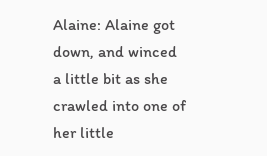Alaine: Alaine got down, and winced a little bit as she crawled into one of her little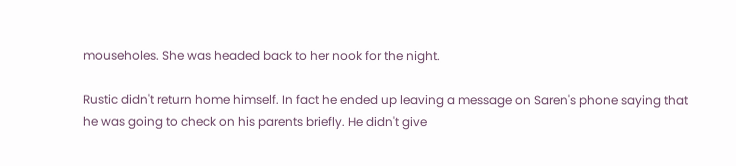mouseholes. She was headed back to her nook for the night.

Rustic didn't return home himself. In fact he ended up leaving a message on Saren's phone saying that he was going to check on his parents briefly. He didn't give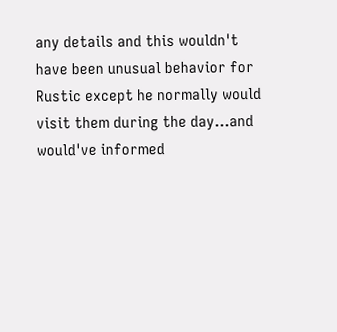any details and this wouldn't have been unusual behavior for Rustic except he normally would visit them during the day...and would've informed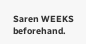Saren WEEKS beforehand.